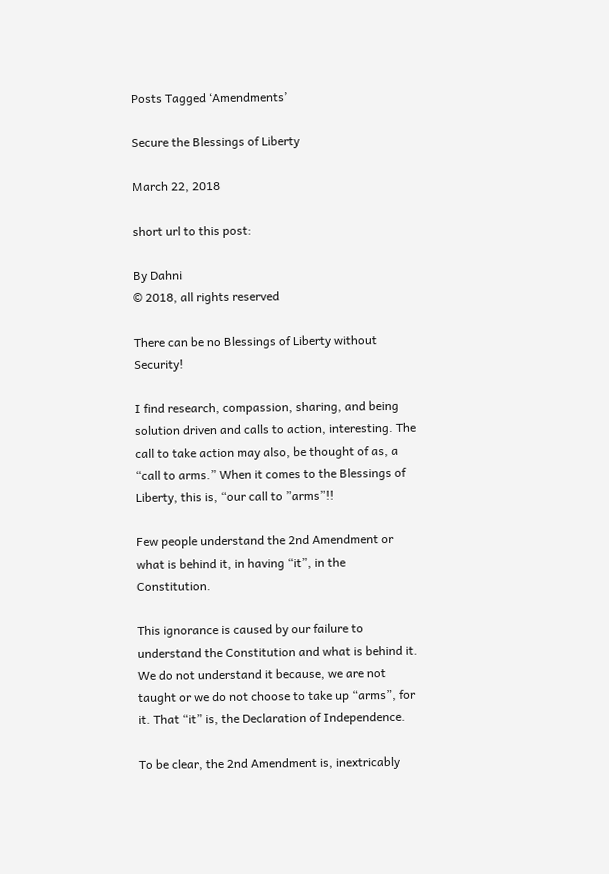Posts Tagged ‘Amendments’

Secure the Blessings of Liberty

March 22, 2018

short url to this post:

By Dahni
© 2018, all rights reserved

There can be no Blessings of Liberty without Security!

I find research, compassion, sharing, and being solution driven and calls to action, interesting. The call to take action may also, be thought of as, a “call to arms.” When it comes to the Blessings of Liberty, this is, “our call to ”arms”!!

Few people understand the 2nd Amendment or what is behind it, in having “it”, in the Constitution.

This ignorance is caused by our failure to understand the Constitution and what is behind it. We do not understand it because, we are not taught or we do not choose to take up “arms”, for it. That “it” is, the Declaration of Independence.

To be clear, the 2nd Amendment is, inextricably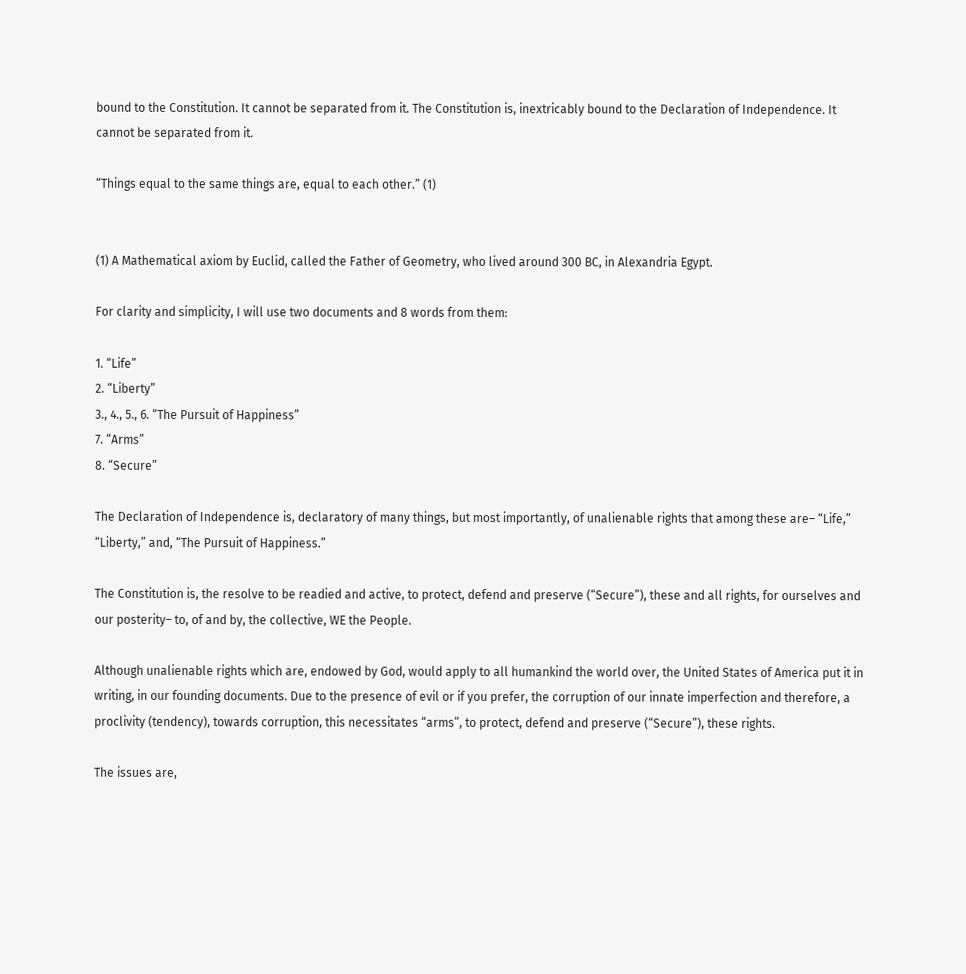bound to the Constitution. It cannot be separated from it. The Constitution is, inextricably bound to the Declaration of Independence. It cannot be separated from it.

“Things equal to the same things are, equal to each other.” (1)


(1) A Mathematical axiom by Euclid, called the Father of Geometry, who lived around 300 BC, in Alexandria Egypt.

For clarity and simplicity, I will use two documents and 8 words from them:

1. “Life”
2. “Liberty”
3., 4., 5., 6. “The Pursuit of Happiness”
7. “Arms”
8. “Secure”

The Declaration of Independence is, declaratory of many things, but most importantly, of unalienable rights that among these are– “Life,” “Liberty,” and, “The Pursuit of Happiness.”

The Constitution is, the resolve to be readied and active, to protect, defend and preserve (“Secure”), these and all rights, for ourselves and our posterity– to, of and by, the collective, WE the People.

Although unalienable rights which are, endowed by God, would apply to all humankind the world over, the United States of America put it in writing, in our founding documents. Due to the presence of evil or if you prefer, the corruption of our innate imperfection and therefore, a proclivity (tendency), towards corruption, this necessitates “arms”, to protect, defend and preserve (“Secure”), these rights.

The issues are,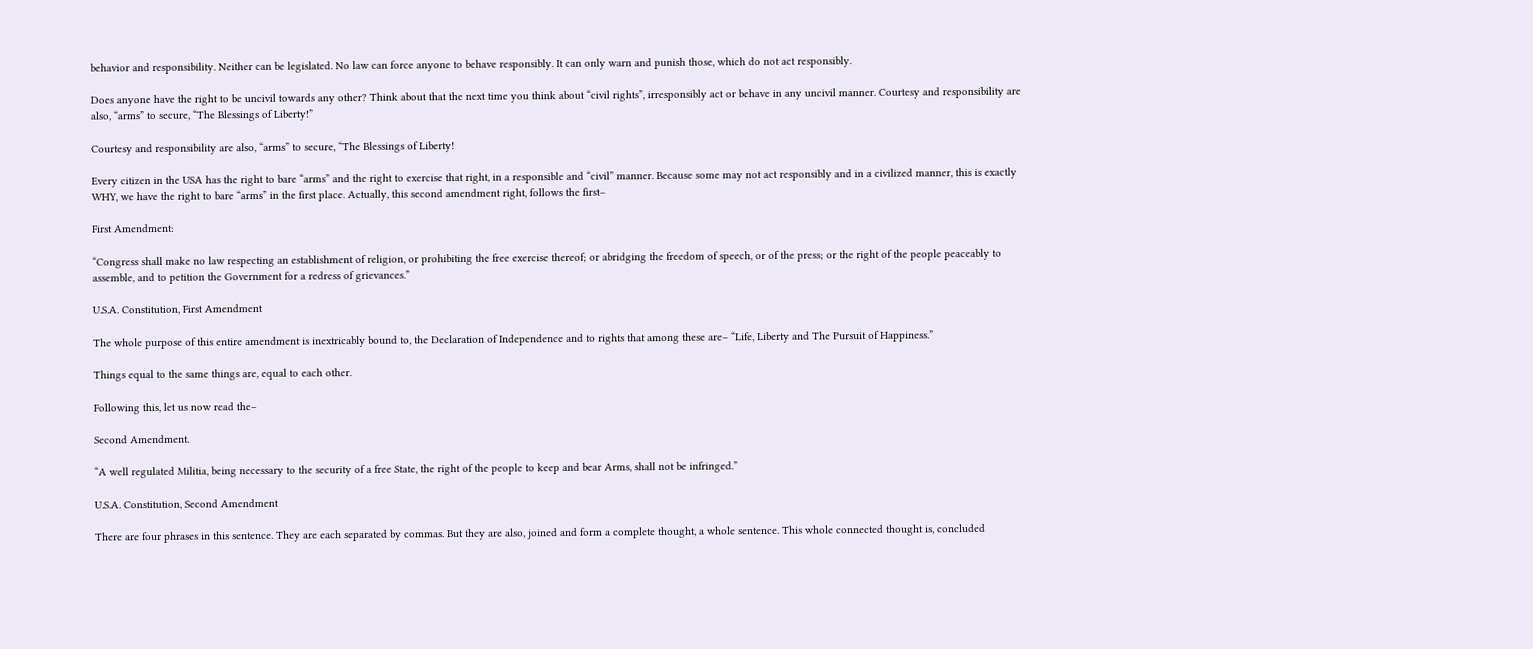behavior and responsibility. Neither can be legislated. No law can force anyone to behave responsibly. It can only warn and punish those, which do not act responsibly.

Does anyone have the right to be uncivil towards any other? Think about that the next time you think about “civil rights”, irresponsibly act or behave in any uncivil manner. Courtesy and responsibility are also, “arms” to secure, “The Blessings of Liberty!”

Courtesy and responsibility are also, “arms” to secure, “The Blessings of Liberty!

Every citizen in the USA has the right to bare “arms” and the right to exercise that right, in a responsible and “civil” manner. Because some may not act responsibly and in a civilized manner, this is exactly WHY, we have the right to bare “arms” in the first place. Actually, this second amendment right, follows the first–

First Amendment:

“Congress shall make no law respecting an establishment of religion, or prohibiting the free exercise thereof; or abridging the freedom of speech, or of the press; or the right of the people peaceably to assemble, and to petition the Government for a redress of grievances.”

U.S.A. Constitution, First Amendment

The whole purpose of this entire amendment is inextricably bound to, the Declaration of Independence and to rights that among these are– “Life, Liberty and The Pursuit of Happiness.”

Things equal to the same things are, equal to each other.

Following this, let us now read the–

Second Amendment.

“A well regulated Militia, being necessary to the security of a free State, the right of the people to keep and bear Arms, shall not be infringed.”

U.S.A. Constitution, Second Amendment

There are four phrases in this sentence. They are each separated by commas. But they are also, joined and form a complete thought, a whole sentence. This whole connected thought is, concluded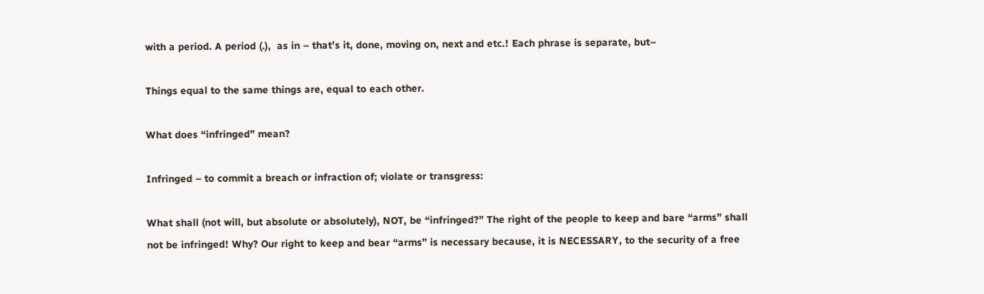with a period. A period (.),  as in – that’s it, done, moving on, next and etc.! Each phrase is separate, but–

Things equal to the same things are, equal to each other.

What does “infringed” mean?

Infringed – to commit a breach or infraction of; violate or transgress:

What shall (not will, but absolute or absolutely), NOT, be “infringed?” The right of the people to keep and bare “arms” shall not be infringed! Why? Our right to keep and bear “arms” is necessary because, it is NECESSARY, to the security of a free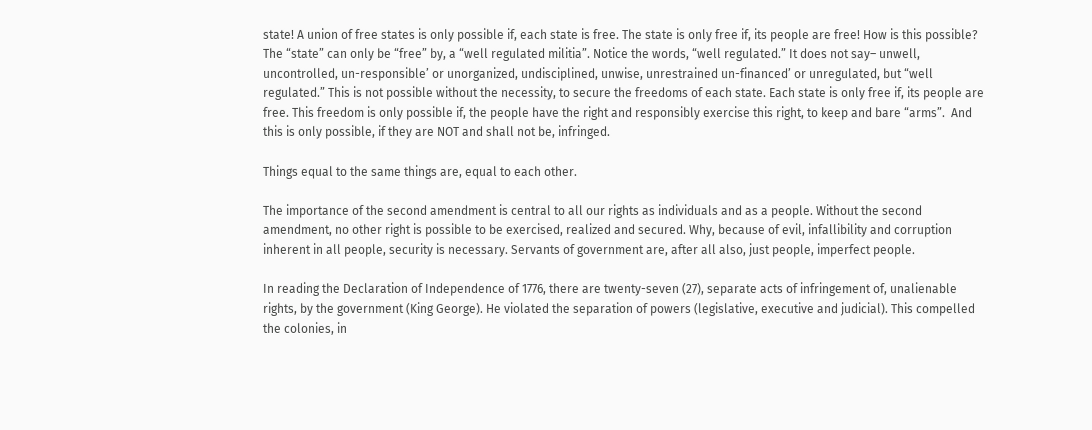state! A union of free states is only possible if, each state is free. The state is only free if, its people are free! How is this possible? The “state” can only be “free” by, a “well regulated militia”. Notice the words, “well regulated.” It does not say– unwell, uncontrolled, un-responsible’ or unorganized, undisciplined, unwise, unrestrained un-financed’ or unregulated, but “well regulated.” This is not possible without the necessity, to secure the freedoms of each state. Each state is only free if, its people are free. This freedom is only possible if, the people have the right and responsibly exercise this right, to keep and bare “arms”.  And this is only possible, if they are NOT and shall not be, infringed.

Things equal to the same things are, equal to each other.

The importance of the second amendment is central to all our rights as individuals and as a people. Without the second amendment, no other right is possible to be exercised, realized and secured. Why, because of evil, infallibility and corruption inherent in all people, security is necessary. Servants of government are, after all also, just people, imperfect people.

In reading the Declaration of Independence of 1776, there are twenty-seven (27), separate acts of infringement of, unalienable rights, by the government (King George). He violated the separation of powers (legislative, executive and judicial). This compelled the colonies, in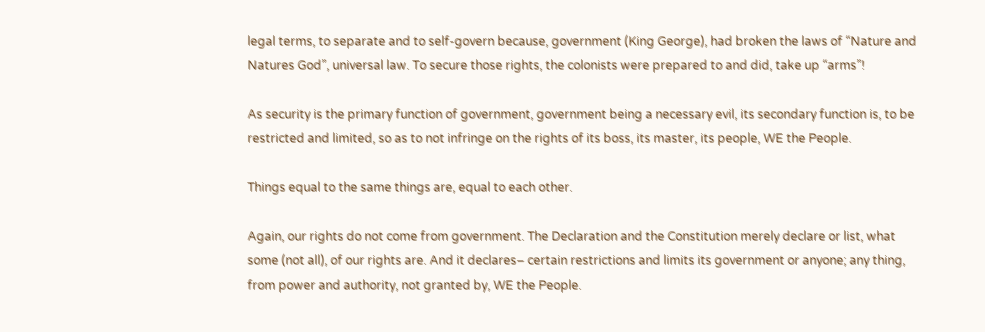legal terms, to separate and to self-govern because, government (King George), had broken the laws of “Nature and Natures God”, universal law. To secure those rights, the colonists were prepared to and did, take up “arms”!

As security is the primary function of government, government being a necessary evil, its secondary function is, to be restricted and limited, so as to not infringe on the rights of its boss, its master, its people, WE the People.

Things equal to the same things are, equal to each other.

Again, our rights do not come from government. The Declaration and the Constitution merely declare or list, what some (not all), of our rights are. And it declares– certain restrictions and limits its government or anyone; any thing, from power and authority, not granted by, WE the People.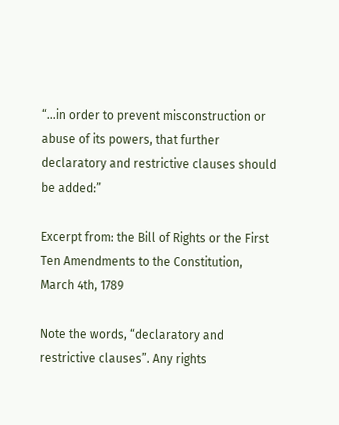“…in order to prevent misconstruction or abuse of its powers, that further declaratory and restrictive clauses should be added:”

Excerpt from: the Bill of Rights or the First Ten Amendments to the Constitution, March 4th, 1789

Note the words, “declaratory and restrictive clauses”. Any rights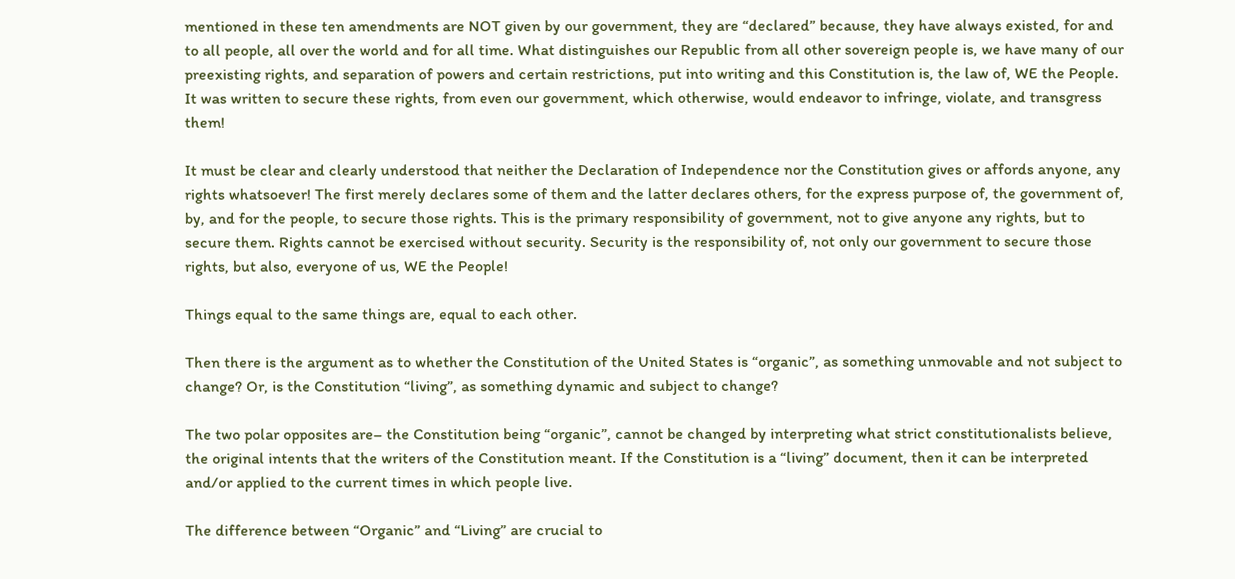mentioned in these ten amendments are NOT given by our government, they are “declared” because, they have always existed, for and to all people, all over the world and for all time. What distinguishes our Republic from all other sovereign people is, we have many of our preexisting rights, and separation of powers and certain restrictions, put into writing and this Constitution is, the law of, WE the People. It was written to secure these rights, from even our government, which otherwise, would endeavor to infringe, violate, and transgress them!

It must be clear and clearly understood that neither the Declaration of Independence nor the Constitution gives or affords anyone, any rights whatsoever! The first merely declares some of them and the latter declares others, for the express purpose of, the government of, by, and for the people, to secure those rights. This is the primary responsibility of government, not to give anyone any rights, but to secure them. Rights cannot be exercised without security. Security is the responsibility of, not only our government to secure those rights, but also, everyone of us, WE the People!

Things equal to the same things are, equal to each other.

Then there is the argument as to whether the Constitution of the United States is “organic”, as something unmovable and not subject to change? Or, is the Constitution “living”, as something dynamic and subject to change?

The two polar opposites are– the Constitution being “organic”, cannot be changed by interpreting what strict constitutionalists believe, the original intents that the writers of the Constitution meant. If the Constitution is a “living” document, then it can be interpreted and/or applied to the current times in which people live.

The difference between “Organic” and “Living” are crucial to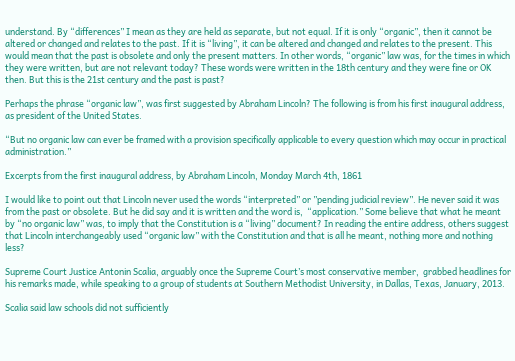understand. By “differences” I mean as they are held as separate, but not equal. If it is only “organic”, then it cannot be altered or changed and relates to the past. If it is “living”, it can be altered and changed and relates to the present. This would mean that the past is obsolete and only the present matters. In other words, “organic” law was, for the times in which they were written, but are not relevant today? These words were written in the 18th century and they were fine or OK then. But this is the 21st century and the past is past?

Perhaps the phrase “organic law”, was first suggested by Abraham Lincoln? The following is from his first inaugural address, as president of the United States.

“But no organic law can ever be framed with a provision specifically applicable to every question which may occur in practical administration.”

Excerpts from the first inaugural address, by Abraham Lincoln, Monday March 4th, 1861

I would like to point out that Lincoln never used the words “interpreted” or ”pending judicial review”. He never said it was from the past or obsolete. But he did say and it is written and the word is,  “application.” Some believe that what he meant by “no organic law” was, to imply that the Constitution is a “living” document? In reading the entire address, others suggest that Lincoln interchangeably used “organic law” with the Constitution and that is all he meant, nothing more and nothing less?

Supreme Court Justice Antonin Scalia, arguably once the Supreme Court’s most conservative member,  grabbed headlines for his remarks made, while speaking to a group of students at Southern Methodist University, in Dallas, Texas, January, 2013.

Scalia said law schools did not sufficiently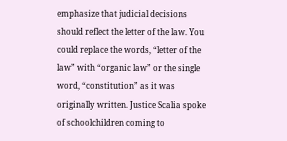emphasize that judicial decisions should reflect the letter of the law. You could replace the words, “letter of the law” with “organic law” or the single word, “constitution” as it was originally written. Justice Scalia spoke of schoolchildren coming to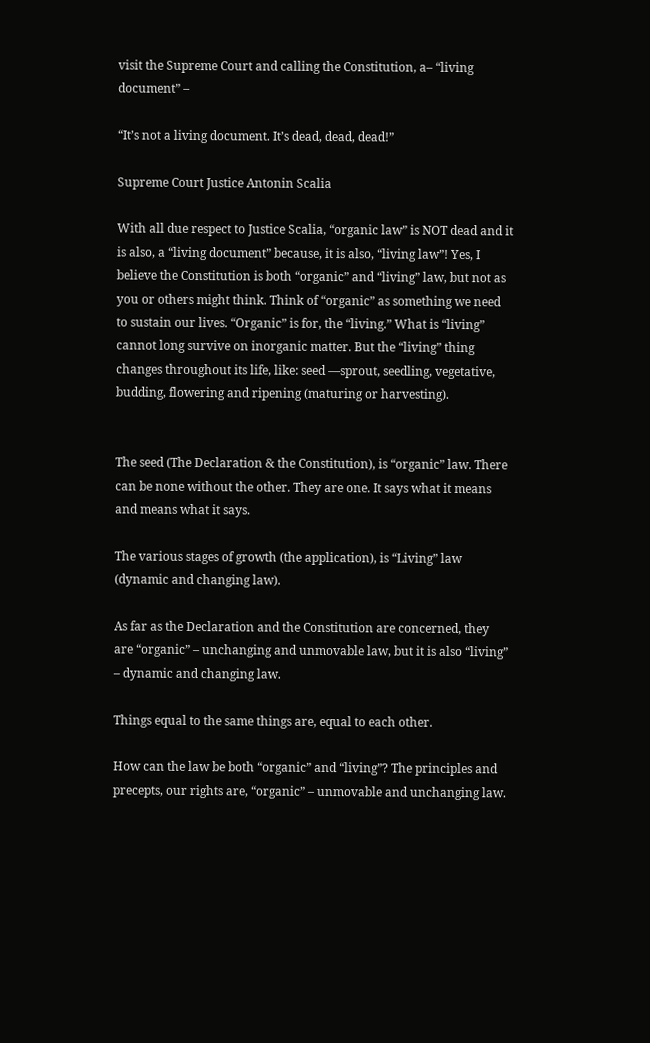visit the Supreme Court and calling the Constitution, a– “living document” –

“It’s not a living document. It’s dead, dead, dead!”

Supreme Court Justice Antonin Scalia

With all due respect to Justice Scalia, “organic law” is NOT dead and it is also, a “living document” because, it is also, “living law”! Yes, I believe the Constitution is both “organic” and “living” law, but not as you or others might think. Think of “organic” as something we need to sustain our lives. “Organic” is for, the “living.” What is “living” cannot long survive on inorganic matter. But the “living” thing changes throughout its life, like: seed —sprout, seedling, vegetative, budding, flowering and ripening (maturing or harvesting).


The seed (The Declaration & the Constitution), is “organic” law. There can be none without the other. They are one. It says what it means and means what it says.

The various stages of growth (the application), is “Living” law (dynamic and changing law).

As far as the Declaration and the Constitution are concerned, they are “organic” – unchanging and unmovable law, but it is also “living” – dynamic and changing law.

Things equal to the same things are, equal to each other.

How can the law be both “organic” and “living”? The principles and precepts, our rights are, “organic” – unmovable and unchanging law.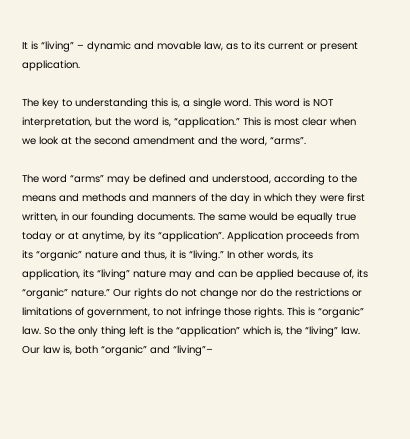It is “living” – dynamic and movable law, as to its current or present application.

The key to understanding this is, a single word. This word is NOT interpretation, but the word is, “application.” This is most clear when we look at the second amendment and the word, “arms”.

The word “arms” may be defined and understood, according to the means and methods and manners of the day in which they were first written, in our founding documents. The same would be equally true today or at anytime, by its “application”. Application proceeds from its “organic” nature and thus, it is “living.” In other words, its application, its “living” nature may and can be applied because of, its “organic” nature.” Our rights do not change nor do the restrictions or limitations of government, to not infringe those rights. This is “organic” law. So the only thing left is the “application” which is, the “living” law. Our law is, both “organic” and “living”–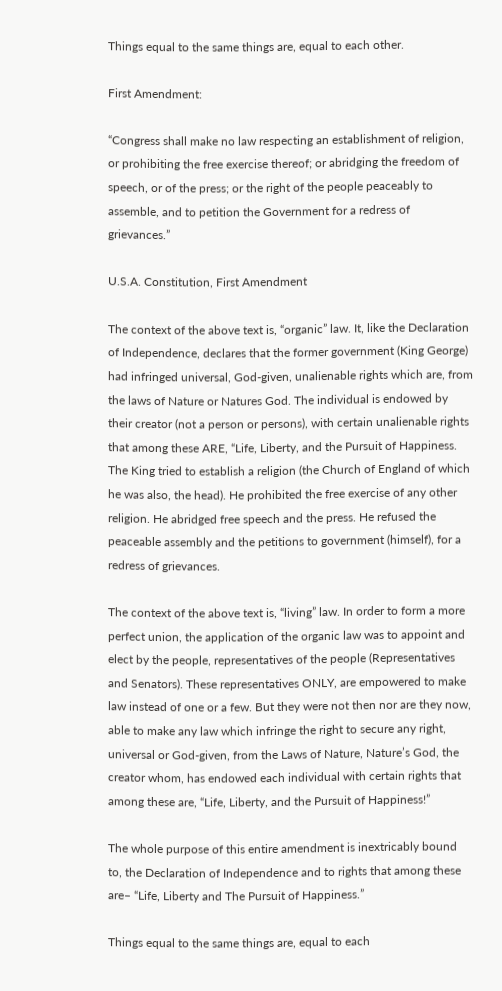Things equal to the same things are, equal to each other.

First Amendment:

“Congress shall make no law respecting an establishment of religion, or prohibiting the free exercise thereof; or abridging the freedom of speech, or of the press; or the right of the people peaceably to assemble, and to petition the Government for a redress of grievances.”

U.S.A. Constitution, First Amendment

The context of the above text is, “organic” law. It, like the Declaration of Independence, declares that the former government (King George) had infringed universal, God-given, unalienable rights which are, from the laws of Nature or Natures God. The individual is endowed by their creator (not a person or persons), with certain unalienable rights that among these ARE, “Life, Liberty, and the Pursuit of Happiness. The King tried to establish a religion (the Church of England of which he was also, the head). He prohibited the free exercise of any other religion. He abridged free speech and the press. He refused the peaceable assembly and the petitions to government (himself), for a redress of grievances.

The context of the above text is, “living” law. In order to form a more perfect union, the application of the organic law was to appoint and elect by the people, representatives of the people (Representatives and Senators). These representatives ONLY, are empowered to make law instead of one or a few. But they were not then nor are they now, able to make any law which infringe the right to secure any right, universal or God-given, from the Laws of Nature, Nature’s God, the creator whom, has endowed each individual with certain rights that among these are, “Life, Liberty, and the Pursuit of Happiness!”

The whole purpose of this entire amendment is inextricably bound to, the Declaration of Independence and to rights that among these are– “Life, Liberty and The Pursuit of Happiness.”

Things equal to the same things are, equal to each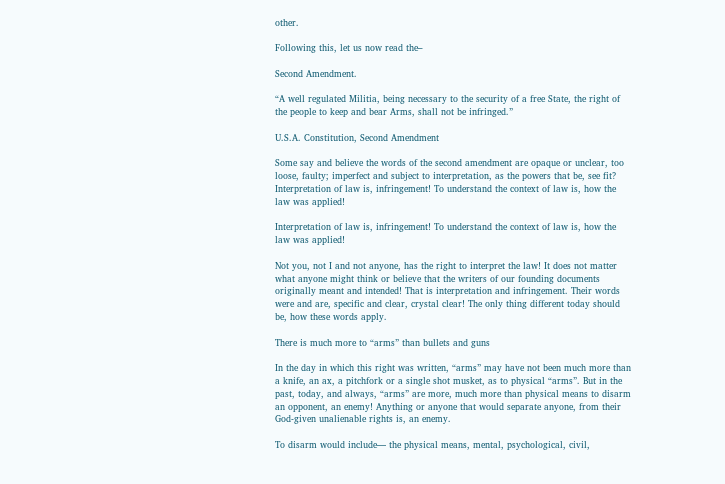other.

Following this, let us now read the–

Second Amendment.

“A well regulated Militia, being necessary to the security of a free State, the right of the people to keep and bear Arms, shall not be infringed.”

U.S.A. Constitution, Second Amendment

Some say and believe the words of the second amendment are opaque or unclear, too loose, faulty; imperfect and subject to interpretation, as the powers that be, see fit? Interpretation of law is, infringement! To understand the context of law is, how the law was applied!

Interpretation of law is, infringement! To understand the context of law is, how the law was applied!

Not you, not I and not anyone, has the right to interpret the law! It does not matter what anyone might think or believe that the writers of our founding documents originally meant and intended! That is interpretation and infringement. Their words were and are, specific and clear, crystal clear! The only thing different today should be, how these words apply.

There is much more to “arms” than bullets and guns

In the day in which this right was written, “arms” may have not been much more than a knife, an ax, a pitchfork or a single shot musket, as to physical “arms”. But in the past, today, and always, “arms” are more, much more than physical means to disarm an opponent, an enemy! Anything or anyone that would separate anyone, from their God-given unalienable rights is, an enemy.

To disarm would include— the physical means, mental, psychological, civil,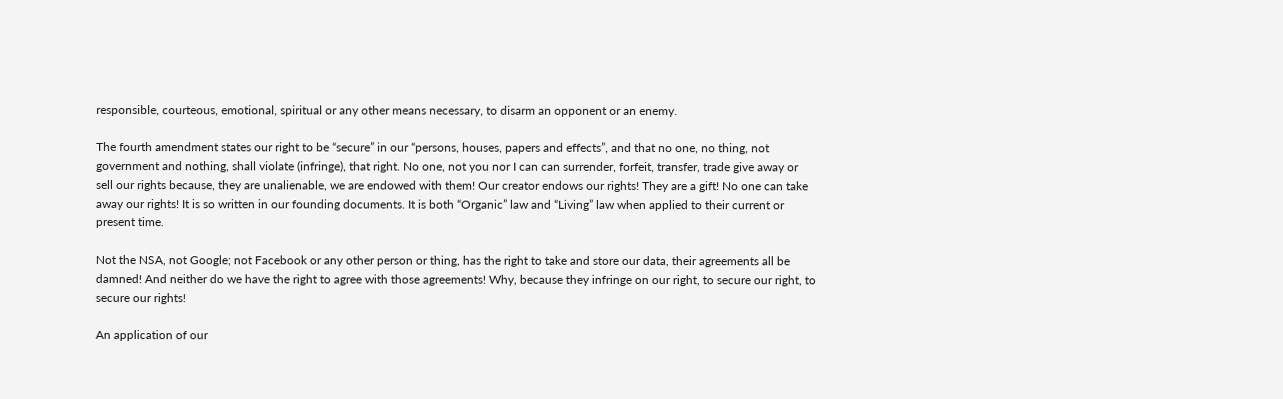responsible, courteous, emotional, spiritual or any other means necessary, to disarm an opponent or an enemy.

The fourth amendment states our right to be “secure” in our “persons, houses, papers and effects”, and that no one, no thing, not government and nothing, shall violate (infringe), that right. No one, not you nor I can can surrender, forfeit, transfer, trade give away or sell our rights because, they are unalienable, we are endowed with them! Our creator endows our rights! They are a gift! No one can take away our rights! It is so written in our founding documents. It is both “Organic” law and “Living” law when applied to their current or present time.

Not the NSA, not Google; not Facebook or any other person or thing, has the right to take and store our data, their agreements all be damned! And neither do we have the right to agree with those agreements! Why, because they infringe on our right, to secure our right, to secure our rights!

An application of our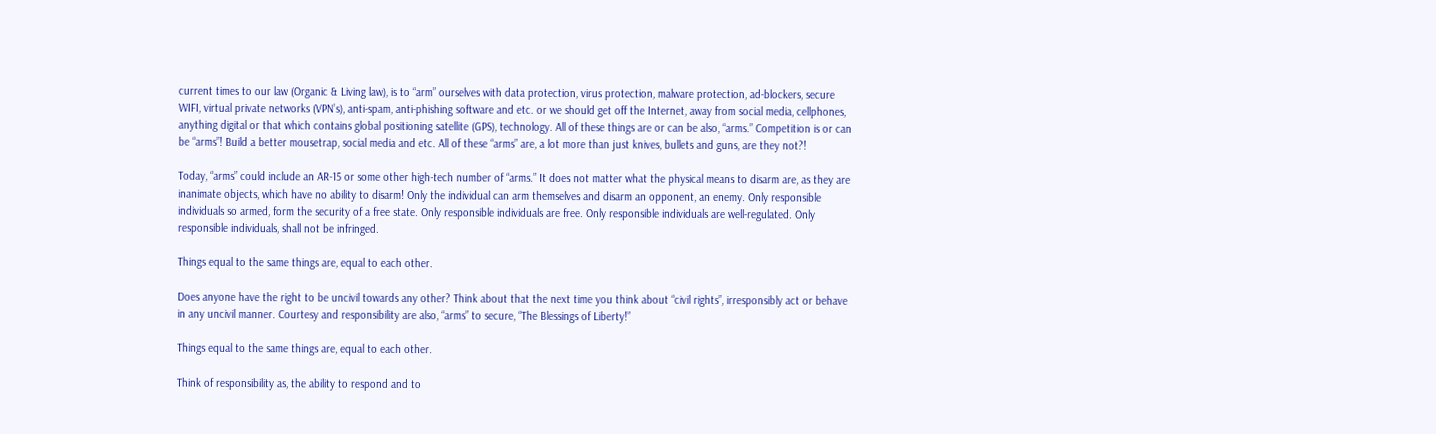current times to our law (Organic & Living law), is to “arm” ourselves with data protection, virus protection, malware protection, ad-blockers, secure WIFI, virtual private networks (VPN’s), anti-spam, anti-phishing software and etc. or we should get off the Internet, away from social media, cellphones, anything digital or that which contains global positioning satellite (GPS), technology. All of these things are or can be also, “arms.” Competition is or can be “arms”! Build a better mousetrap, social media and etc. All of these “arms” are, a lot more than just knives, bullets and guns, are they not?!

Today, “arms” could include an AR-15 or some other high-tech number of “arms.” It does not matter what the physical means to disarm are, as they are inanimate objects, which have no ability to disarm! Only the individual can arm themselves and disarm an opponent, an enemy. Only responsible individuals so armed, form the security of a free state. Only responsible individuals are free. Only responsible individuals are well-regulated. Only responsible individuals, shall not be infringed.

Things equal to the same things are, equal to each other.

Does anyone have the right to be uncivil towards any other? Think about that the next time you think about “civil rights”, irresponsibly act or behave in any uncivil manner. Courtesy and responsibility are also, “arms” to secure, “The Blessings of Liberty!”

Things equal to the same things are, equal to each other.

Think of responsibility as, the ability to respond and to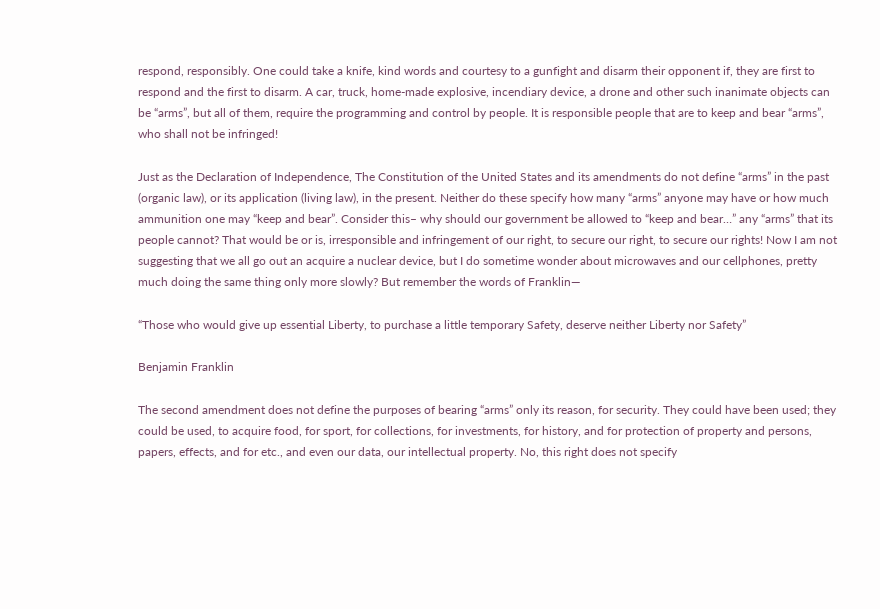respond, responsibly. One could take a knife, kind words and courtesy to a gunfight and disarm their opponent if, they are first to respond and the first to disarm. A car, truck, home-made explosive, incendiary device, a drone and other such inanimate objects can be “arms”, but all of them, require the programming and control by people. It is responsible people that are to keep and bear “arms”, who shall not be infringed!

Just as the Declaration of Independence, The Constitution of the United States and its amendments do not define “arms” in the past (organic law), or its application (living law), in the present. Neither do these specify how many “arms” anyone may have or how much ammunition one may “keep and bear”. Consider this– why should our government be allowed to “keep and bear…” any “arms” that its people cannot? That would be or is, irresponsible and infringement of our right, to secure our right, to secure our rights! Now I am not suggesting that we all go out an acquire a nuclear device, but I do sometime wonder about microwaves and our cellphones, pretty much doing the same thing only more slowly? But remember the words of Franklin—

“Those who would give up essential Liberty, to purchase a little temporary Safety, deserve neither Liberty nor Safety”

Benjamin Franklin

The second amendment does not define the purposes of bearing “arms” only its reason, for security. They could have been used; they could be used, to acquire food, for sport, for collections, for investments, for history, and for protection of property and persons, papers, effects, and for etc., and even our data, our intellectual property. No, this right does not specify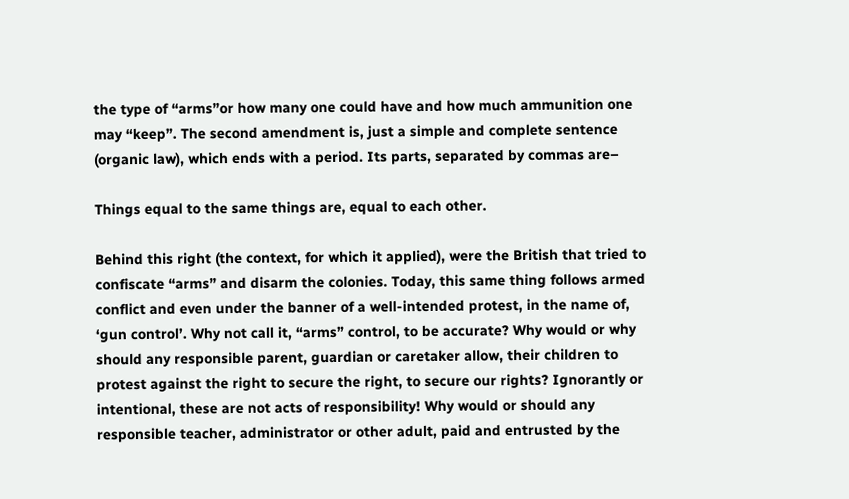the type of “arms”or how many one could have and how much ammunition one may “keep”. The second amendment is, just a simple and complete sentence (organic law), which ends with a period. Its parts, separated by commas are–

Things equal to the same things are, equal to each other.

Behind this right (the context, for which it applied), were the British that tried to confiscate “arms” and disarm the colonies. Today, this same thing follows armed conflict and even under the banner of a well-intended protest, in the name of, ‘gun control’. Why not call it, “arms” control, to be accurate? Why would or why should any responsible parent, guardian or caretaker allow, their children to protest against the right to secure the right, to secure our rights? Ignorantly or intentional, these are not acts of responsibility! Why would or should any responsible teacher, administrator or other adult, paid and entrusted by the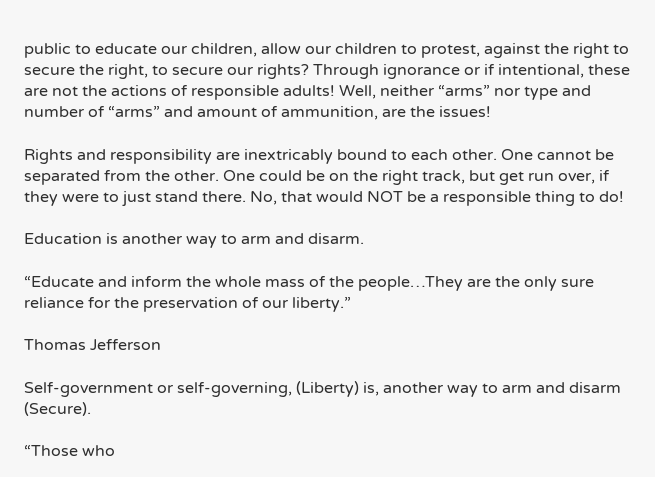public to educate our children, allow our children to protest, against the right to secure the right, to secure our rights? Through ignorance or if intentional, these are not the actions of responsible adults! Well, neither “arms” nor type and number of “arms” and amount of ammunition, are the issues!

Rights and responsibility are inextricably bound to each other. One cannot be separated from the other. One could be on the right track, but get run over, if they were to just stand there. No, that would NOT be a responsible thing to do!

Education is another way to arm and disarm.

“Educate and inform the whole mass of the people…They are the only sure reliance for the preservation of our liberty.”

Thomas Jefferson

Self-government or self-governing, (Liberty) is, another way to arm and disarm (Secure).

“Those who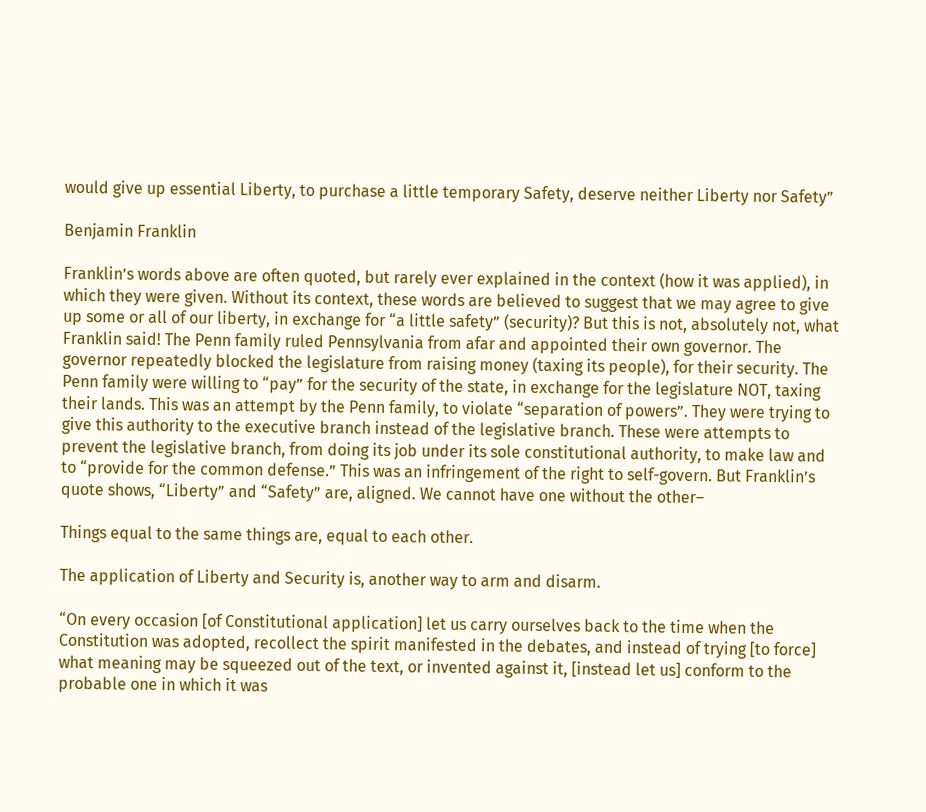would give up essential Liberty, to purchase a little temporary Safety, deserve neither Liberty nor Safety”

Benjamin Franklin

Franklin’s words above are often quoted, but rarely ever explained in the context (how it was applied), in which they were given. Without its context, these words are believed to suggest that we may agree to give up some or all of our liberty, in exchange for “a little safety” (security)? But this is not, absolutely not, what Franklin said! The Penn family ruled Pennsylvania from afar and appointed their own governor. The governor repeatedly blocked the legislature from raising money (taxing its people), for their security. The Penn family were willing to “pay” for the security of the state, in exchange for the legislature NOT, taxing their lands. This was an attempt by the Penn family, to violate “separation of powers”. They were trying to give this authority to the executive branch instead of the legislative branch. These were attempts to prevent the legislative branch, from doing its job under its sole constitutional authority, to make law and to “provide for the common defense.” This was an infringement of the right to self-govern. But Franklin’s quote shows, “Liberty” and “Safety” are, aligned. We cannot have one without the other–

Things equal to the same things are, equal to each other.

The application of Liberty and Security is, another way to arm and disarm.

“On every occasion [of Constitutional application] let us carry ourselves back to the time when the Constitution was adopted, recollect the spirit manifested in the debates, and instead of trying [to force] what meaning may be squeezed out of the text, or invented against it, [instead let us] conform to the probable one in which it was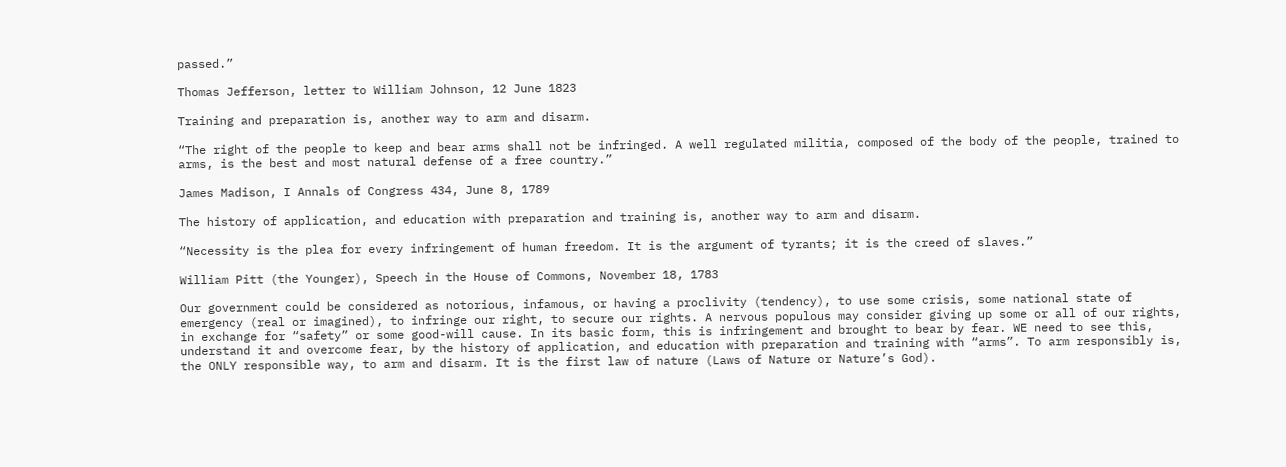passed.”

Thomas Jefferson, letter to William Johnson, 12 June 1823

Training and preparation is, another way to arm and disarm.

“The right of the people to keep and bear arms shall not be infringed. A well regulated militia, composed of the body of the people, trained to arms, is the best and most natural defense of a free country.”

James Madison, I Annals of Congress 434, June 8, 1789

The history of application, and education with preparation and training is, another way to arm and disarm.

“Necessity is the plea for every infringement of human freedom. It is the argument of tyrants; it is the creed of slaves.”

William Pitt (the Younger), Speech in the House of Commons, November 18, 1783

Our government could be considered as notorious, infamous, or having a proclivity (tendency), to use some crisis, some national state of emergency (real or imagined), to infringe our right, to secure our rights. A nervous populous may consider giving up some or all of our rights, in exchange for “safety” or some good-will cause. In its basic form, this is infringement and brought to bear by fear. WE need to see this, understand it and overcome fear, by the history of application, and education with preparation and training with “arms”. To arm responsibly is, the ONLY responsible way, to arm and disarm. It is the first law of nature (Laws of Nature or Nature’s God).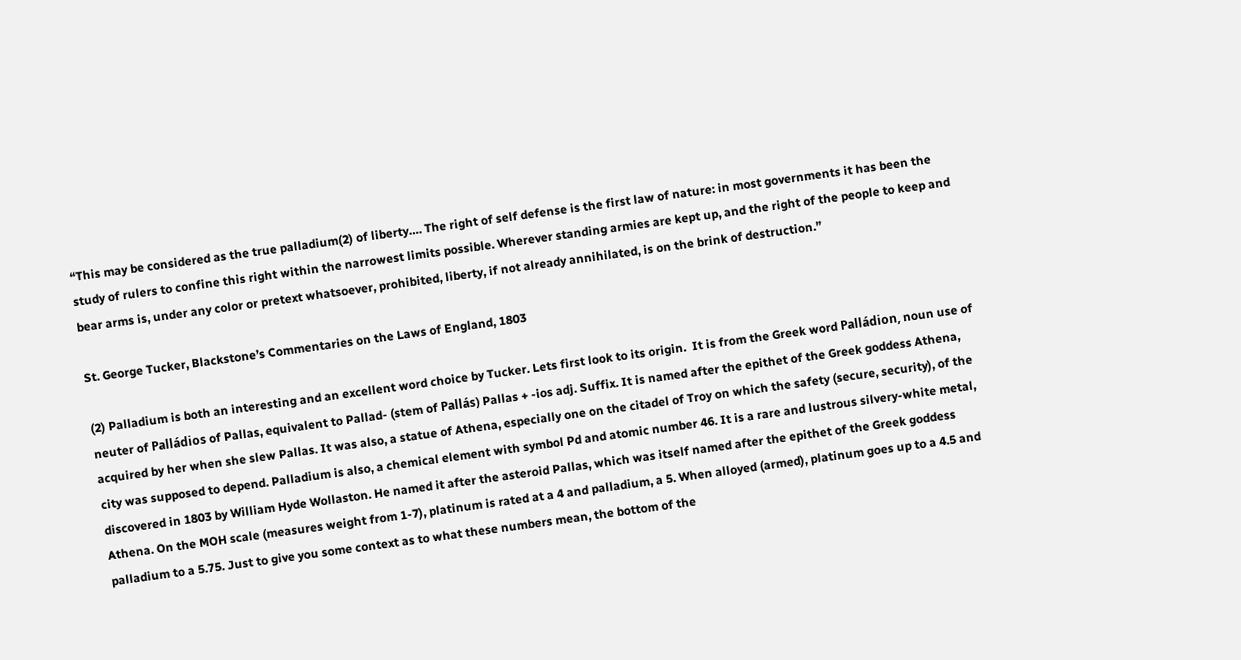“This may be considered as the true palladium(2) of liberty…. The right of self defense is the first law of nature: in most governments it has been the study of rulers to confine this right within the narrowest limits possible. Wherever standing armies are kept up, and the right of the people to keep and bear arms is, under any color or pretext whatsoever, prohibited, liberty, if not already annihilated, is on the brink of destruction.”

St. George Tucker, Blackstone’s Commentaries on the Laws of England, 1803

(2) Palladium is both an interesting and an excellent word choice by Tucker. Lets first look to its origin.  It is from the Greek word Palládion, noun use of neuter of Palládios of Pallas, equivalent to Pallad- (stem of Pallás) Pallas + -ios adj. Suffix. It is named after the epithet of the Greek goddess Athena, acquired by her when she slew Pallas. It was also, a statue of Athena, especially one on the citadel of Troy on which the safety (secure, security), of the city was supposed to depend. Palladium is also, a chemical element with symbol Pd and atomic number 46. It is a rare and lustrous silvery-white metal, discovered in 1803 by William Hyde Wollaston. He named it after the asteroid Pallas, which was itself named after the epithet of the Greek goddess Athena. On the MOH scale (measures weight from 1-7), platinum is rated at a 4 and palladium, a 5. When alloyed (armed), platinum goes up to a 4.5 and palladium to a 5.75. Just to give you some context as to what these numbers mean, the bottom of the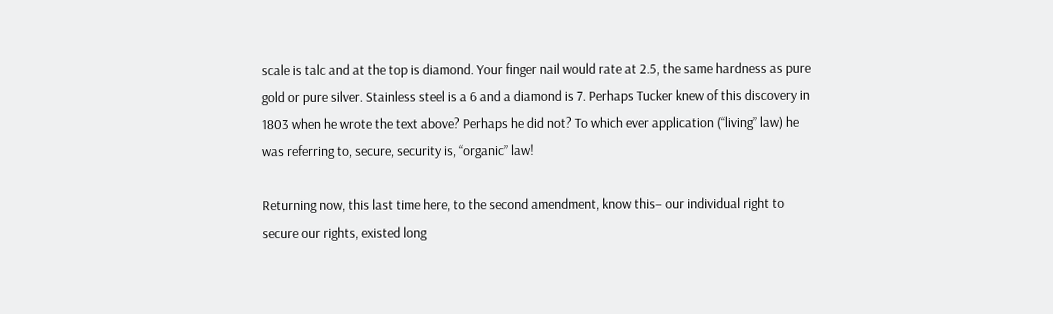scale is talc and at the top is diamond. Your finger nail would rate at 2.5, the same hardness as pure gold or pure silver. Stainless steel is a 6 and a diamond is 7. Perhaps Tucker knew of this discovery in 1803 when he wrote the text above? Perhaps he did not? To which ever application (“living” law) he was referring to, secure, security is, “organic” law!

Returning now, this last time here, to the second amendment, know this– our individual right to secure our rights, existed long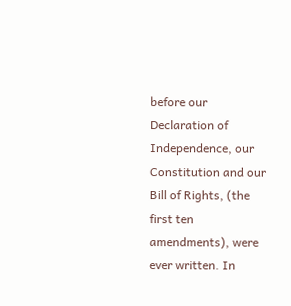before our Declaration of Independence, our Constitution and our Bill of Rights, (the first ten amendments), were ever written. In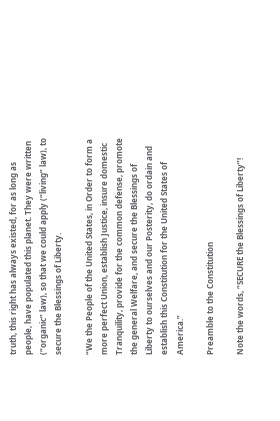truth, this right has always existed, for as long as people, have populated this planet. They were written (“organic” law), so that we could apply (“living” law), to secure the Blessings of Liberty.

“We the People of the United States, in Order to form a more perfect Union, establish Justice, insure domestic Tranquility, provide for the common defense, promote the general Welfare, and secure the Blessings of Liberty to ourselves and our Posterity, do ordain and establish this Constitution for the United States of America.”

Preamble to the Constitution

Note the words, “SECURE the Blessings of Liberty”!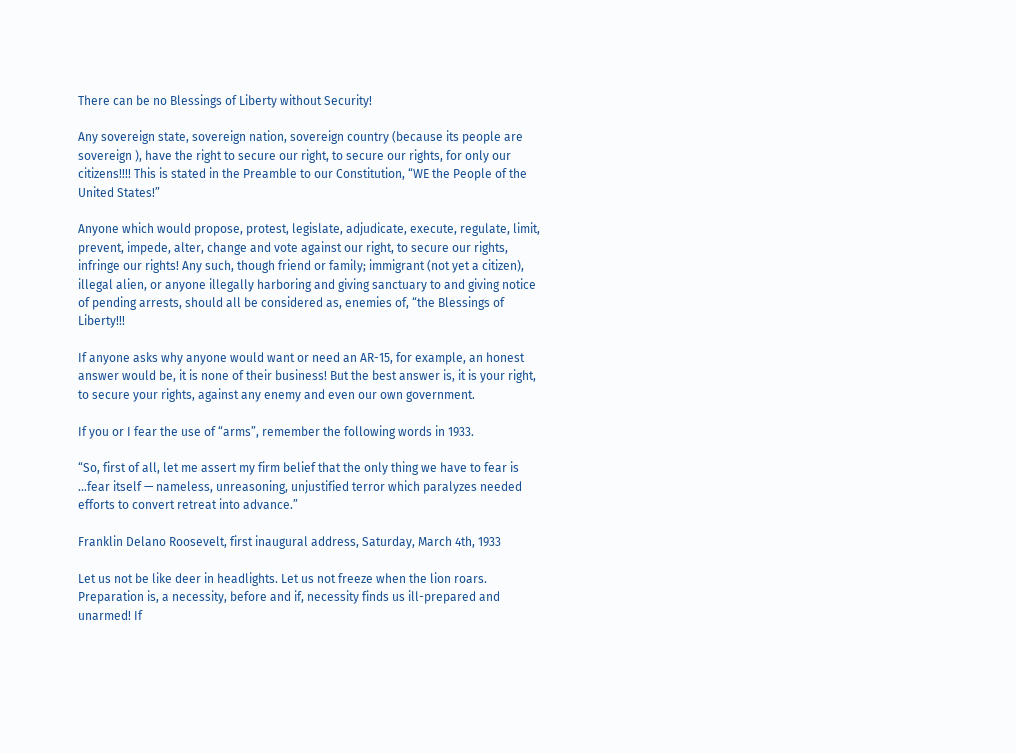There can be no Blessings of Liberty without Security!

Any sovereign state, sovereign nation, sovereign country (because its people are sovereign ), have the right to secure our right, to secure our rights, for only our citizens!!!! This is stated in the Preamble to our Constitution, “WE the People of the United States!”

Anyone which would propose, protest, legislate, adjudicate, execute, regulate, limit, prevent, impede, alter, change and vote against our right, to secure our rights, infringe our rights! Any such, though friend or family; immigrant (not yet a citizen), illegal alien, or anyone illegally harboring and giving sanctuary to and giving notice of pending arrests, should all be considered as, enemies of, “the Blessings of Liberty!!!

If anyone asks why anyone would want or need an AR-15, for example, an honest answer would be, it is none of their business! But the best answer is, it is your right, to secure your rights, against any enemy and even our own government.

If you or I fear the use of “arms”, remember the following words in 1933.

“So, first of all, let me assert my firm belief that the only thing we have to fear is …fear itself — nameless, unreasoning, unjustified terror which paralyzes needed efforts to convert retreat into advance.”

Franklin Delano Roosevelt, first inaugural address, Saturday, March 4th, 1933

Let us not be like deer in headlights. Let us not freeze when the lion roars. Preparation is, a necessity, before and if, necessity finds us ill-prepared and unarmed! If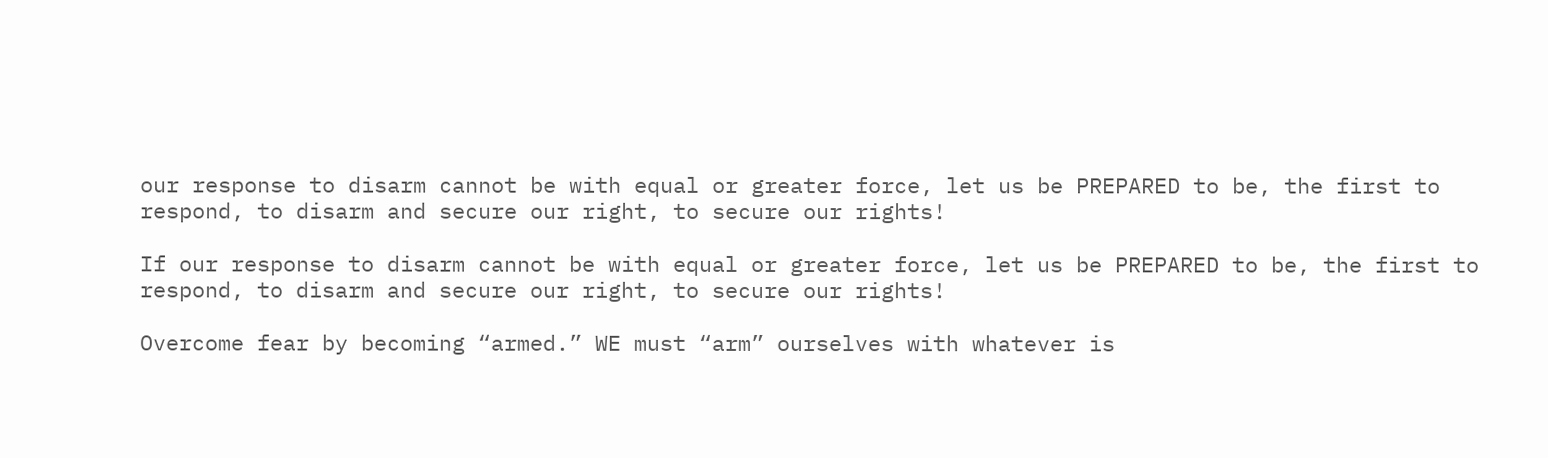our response to disarm cannot be with equal or greater force, let us be PREPARED to be, the first to respond, to disarm and secure our right, to secure our rights!

If our response to disarm cannot be with equal or greater force, let us be PREPARED to be, the first to respond, to disarm and secure our right, to secure our rights!

Overcome fear by becoming “armed.” WE must “arm” ourselves with whatever is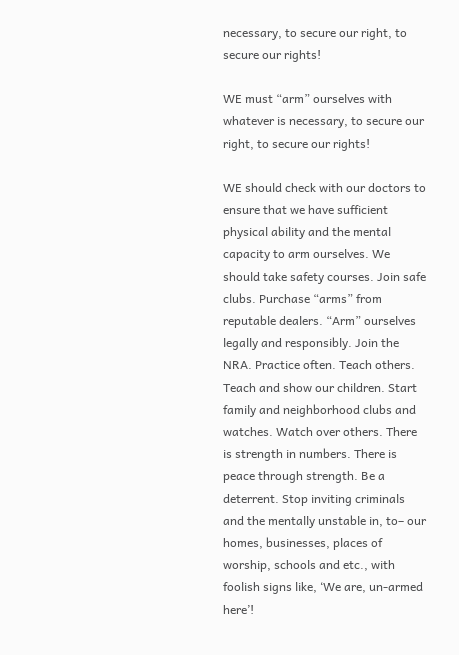necessary, to secure our right, to secure our rights!

WE must “arm” ourselves with whatever is necessary, to secure our right, to secure our rights!

WE should check with our doctors to ensure that we have sufficient physical ability and the mental capacity to arm ourselves. We should take safety courses. Join safe clubs. Purchase “arms” from reputable dealers. “Arm” ourselves legally and responsibly. Join the NRA. Practice often. Teach others. Teach and show our children. Start family and neighborhood clubs and watches. Watch over others. There is strength in numbers. There is peace through strength. Be a deterrent. Stop inviting criminals and the mentally unstable in, to– our homes, businesses, places of worship, schools and etc., with foolish signs like, ‘We are, un-armed here’!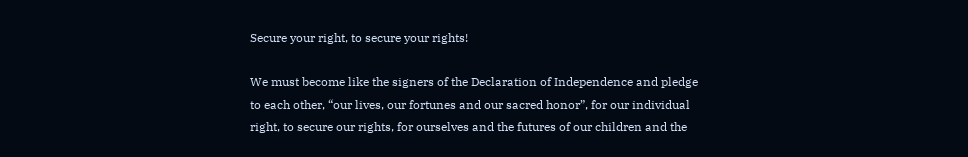Secure your right, to secure your rights!

We must become like the signers of the Declaration of Independence and pledge to each other, “our lives, our fortunes and our sacred honor”, for our individual right, to secure our rights, for ourselves and the futures of our children and the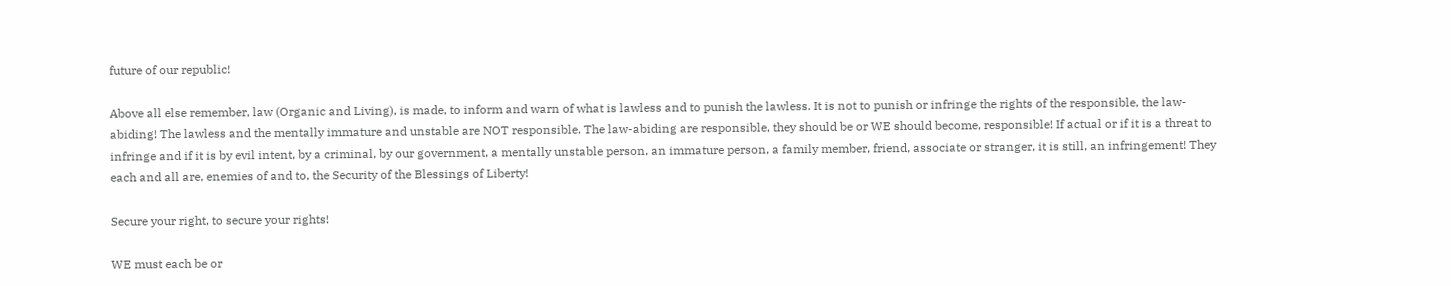future of our republic!

Above all else remember, law (Organic and Living), is made, to inform and warn of what is lawless and to punish the lawless. It is not to punish or infringe the rights of the responsible, the law-abiding! The lawless and the mentally immature and unstable are NOT responsible. The law-abiding are responsible, they should be or WE should become, responsible! If actual or if it is a threat to infringe and if it is by evil intent, by a criminal, by our government, a mentally unstable person, an immature person, a family member, friend, associate or stranger, it is still, an infringement! They each and all are, enemies of and to, the Security of the Blessings of Liberty!

Secure your right, to secure your rights!

WE must each be or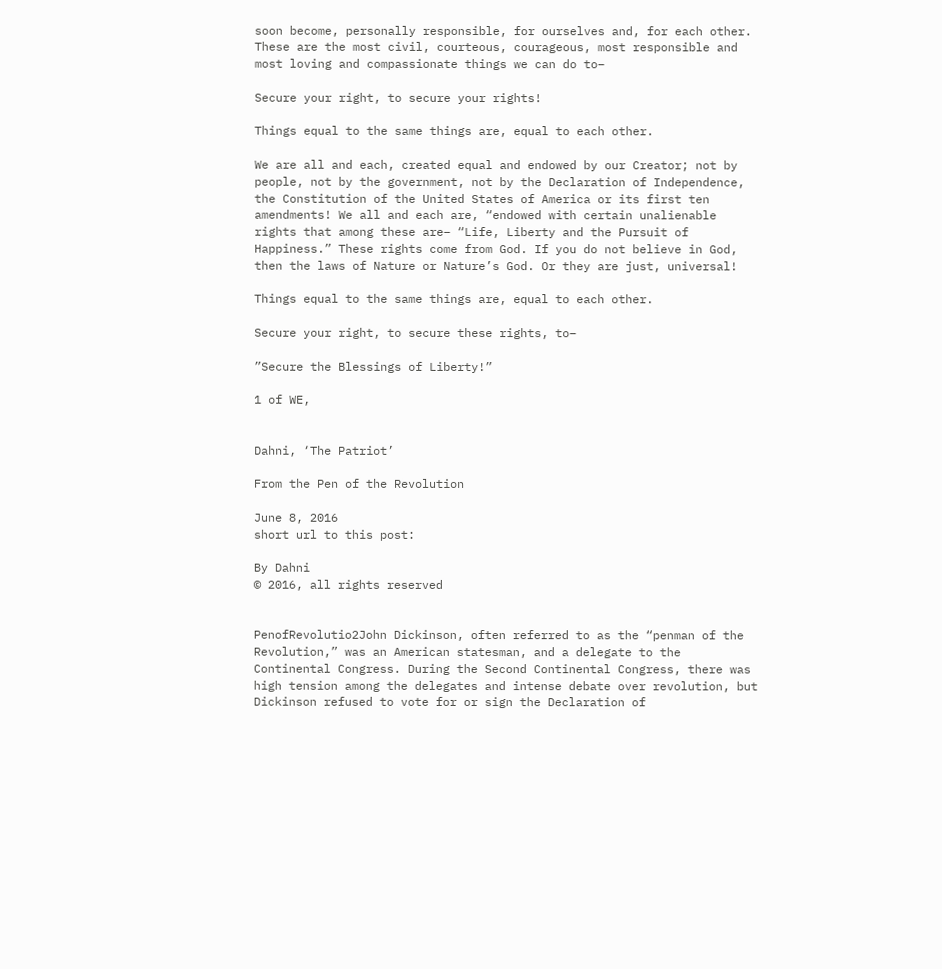soon become, personally responsible, for ourselves and, for each other. These are the most civil, courteous, courageous, most responsible and most loving and compassionate things we can do to–

Secure your right, to secure your rights!

Things equal to the same things are, equal to each other.

We are all and each, created equal and endowed by our Creator; not by people, not by the government, not by the Declaration of Independence, the Constitution of the United States of America or its first ten amendments! We all and each are, “endowed with certain unalienable rights that among these are– “Life, Liberty and the Pursuit of Happiness.” These rights come from God. If you do not believe in God, then the laws of Nature or Nature’s God. Or they are just, universal!

Things equal to the same things are, equal to each other.

Secure your right, to secure these rights, to–

”Secure the Blessings of Liberty!”

1 of WE,


Dahni, ‘The Patriot’

From the Pen of the Revolution

June 8, 2016
short url to this post:

By Dahni
© 2016, all rights reserved


PenofRevolutio2John Dickinson, often referred to as the “penman of the Revolution,” was an American statesman, and a delegate to the Continental Congress. During the Second Continental Congress, there was high tension among the delegates and intense debate over revolution, but Dickinson refused to vote for or sign the Declaration of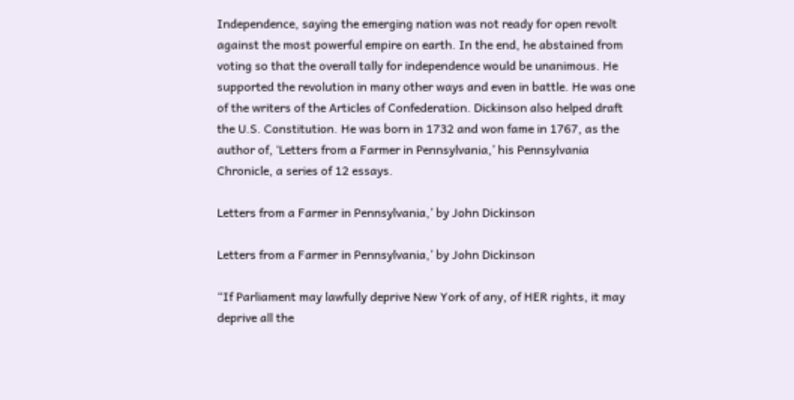Independence, saying the emerging nation was not ready for open revolt against the most powerful empire on earth. In the end, he abstained from voting so that the overall tally for independence would be unanimous. He supported the revolution in many other ways and even in battle. He was one of the writers of the Articles of Confederation. Dickinson also helped draft the U.S. Constitution. He was born in 1732 and won fame in 1767, as the author of, ‘Letters from a Farmer in Pennsylvania,’ his Pennsylvania Chronicle, a series of 12 essays.

Letters from a Farmer in Pennsylvania,’ by John Dickinson

Letters from a Farmer in Pennsylvania,’ by John Dickinson

“If Parliament may lawfully deprive New York of any, of HER rights, it may deprive all the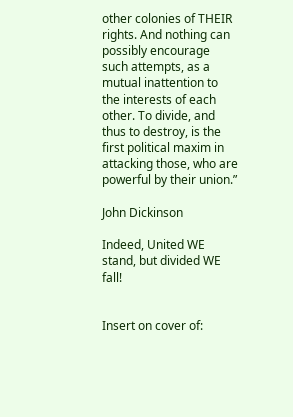other colonies of THEIR rights. And nothing can possibly encourage such attempts, as a mutual inattention to the interests of each other. To divide, and thus to destroy, is the first political maxim in attacking those, who are powerful by their union.”

John Dickinson

Indeed, United WE stand, but divided WE fall!


Insert on cover of: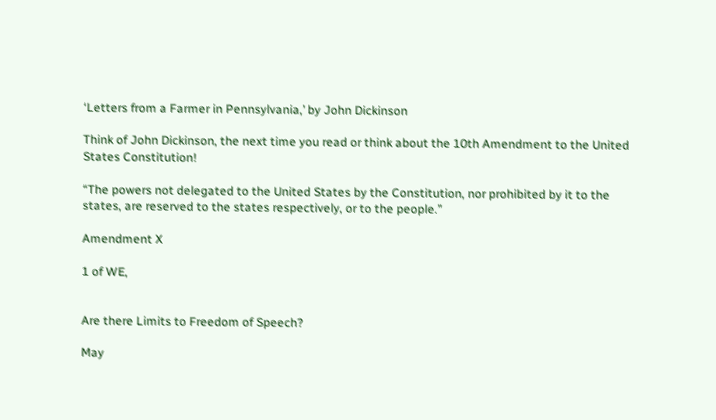‘Letters from a Farmer in Pennsylvania,’ by John Dickinson

Think of John Dickinson, the next time you read or think about the 10th Amendment to the United States Constitution!

“The powers not delegated to the United States by the Constitution, nor prohibited by it to the states, are reserved to the states respectively, or to the people.”

Amendment X

1 of WE,


Are there Limits to Freedom of Speech?

May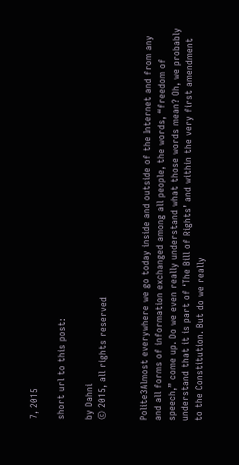7, 2015

short url to this post:

by Dahni
© 2015, all rights reserved


Polite3Almost everywhere we go today inside and outside of the Internet and from any and all forms of information exchanged among all people, the words, “freedom of speech,” come up. Do we even really understand what those words mean? Oh, we probably understand that it is part of ‘The Bill of Rights’ and within the very first amendment to the Constitution. But do we really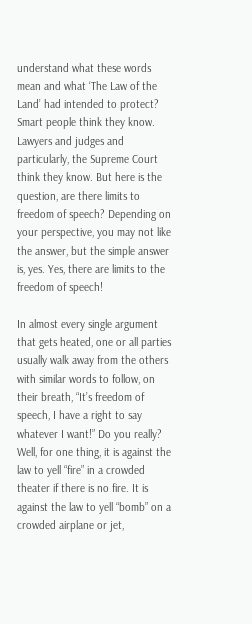understand what these words mean and what ‘The Law of the Land’ had intended to protect? Smart people think they know. Lawyers and judges and particularly, the Supreme Court think they know. But here is the question, are there limits to freedom of speech? Depending on your perspective, you may not like the answer, but the simple answer is, yes. Yes, there are limits to the freedom of speech!

In almost every single argument that gets heated, one or all parties usually walk away from the others with similar words to follow, on their breath, “It’s freedom of speech, I have a right to say whatever I want!” Do you really? Well, for one thing, it is against the law to yell “fire” in a crowded theater if there is no fire. It is against the law to yell “bomb” on a crowded airplane or jet,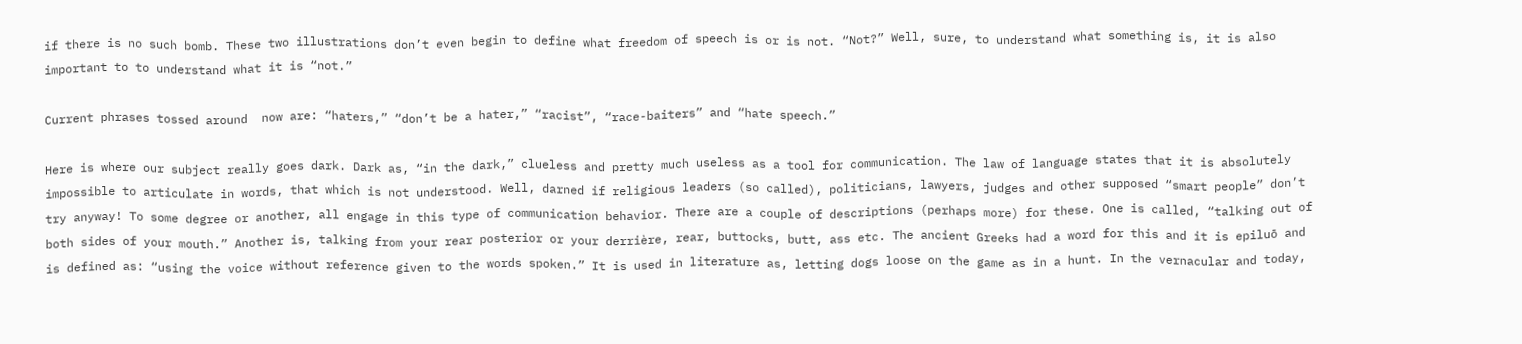if there is no such bomb. These two illustrations don’t even begin to define what freedom of speech is or is not. “Not?” Well, sure, to understand what something is, it is also important to to understand what it is “not.”

Current phrases tossed around  now are: “haters,” “don’t be a hater,” “racist”, “race-baiters” and “hate speech.”

Here is where our subject really goes dark. Dark as, “in the dark,” clueless and pretty much useless as a tool for communication. The law of language states that it is absolutely impossible to articulate in words, that which is not understood. Well, darned if religious leaders (so called), politicians, lawyers, judges and other supposed “smart people” don’t try anyway! To some degree or another, all engage in this type of communication behavior. There are a couple of descriptions (perhaps more) for these. One is called, “talking out of both sides of your mouth.” Another is, talking from your rear posterior or your derrière, rear, buttocks, butt, ass etc. The ancient Greeks had a word for this and it is epiluō and is defined as: “using the voice without reference given to the words spoken.” It is used in literature as, letting dogs loose on the game as in a hunt. In the vernacular and today,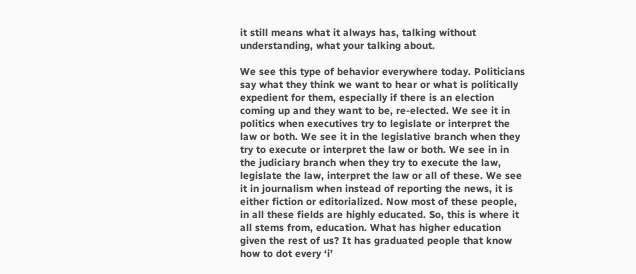it still means what it always has, talking without understanding, what your talking about.

We see this type of behavior everywhere today. Politicians say what they think we want to hear or what is politically expedient for them, especially if there is an election coming up and they want to be, re-elected. We see it in politics when executives try to legislate or interpret the law or both. We see it in the legislative branch when they try to execute or interpret the law or both. We see in in the judiciary branch when they try to execute the law, legislate the law, interpret the law or all of these. We see it in journalism when instead of reporting the news, it is either fiction or editorialized. Now most of these people, in all these fields are highly educated. So, this is where it all stems from, education. What has higher education given the rest of us? It has graduated people that know how to dot every ‘i’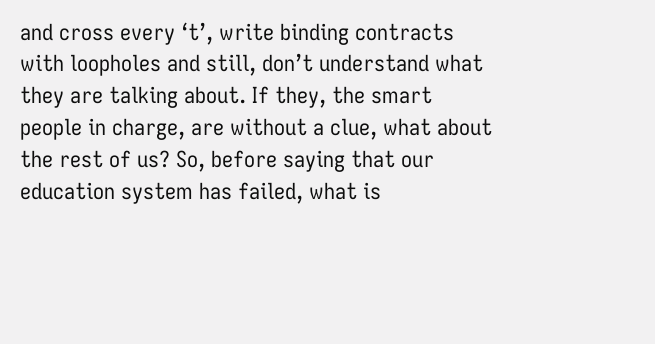and cross every ‘t’, write binding contracts with loopholes and still, don’t understand what they are talking about. If they, the smart people in charge, are without a clue, what about the rest of us? So, before saying that our education system has failed, what is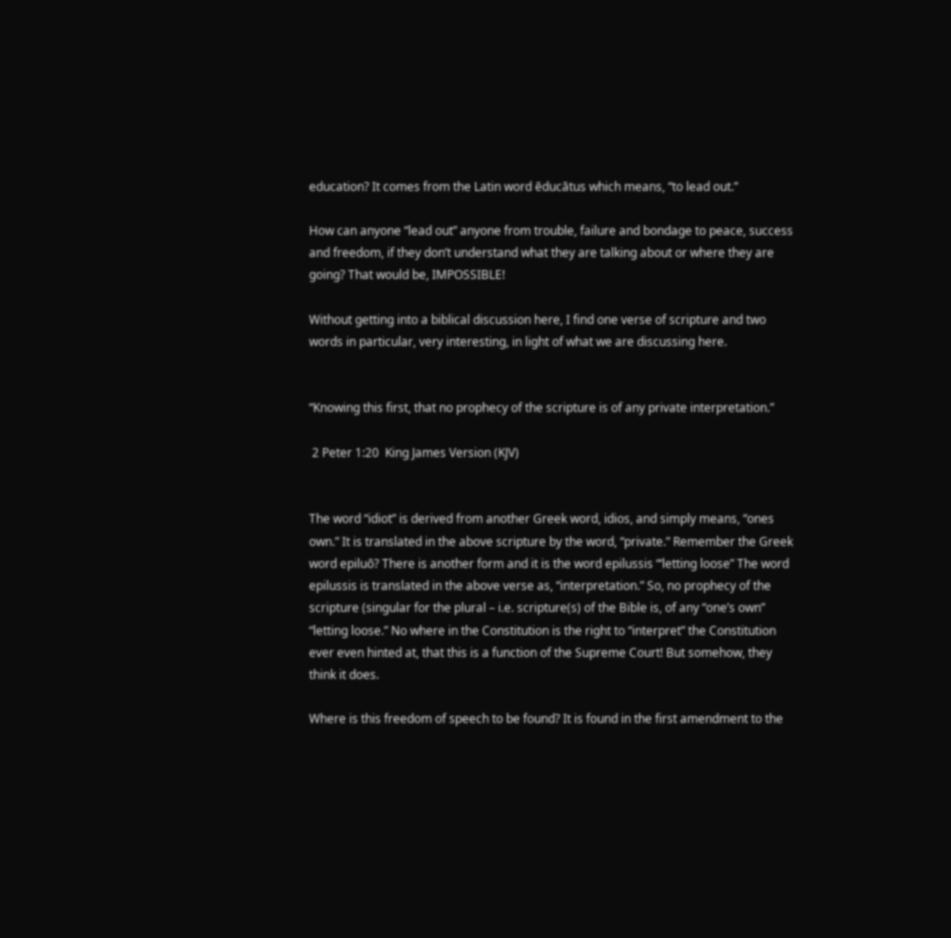education? It comes from the Latin word ēducātus which means, “to lead out.”

How can anyone “lead out” anyone from trouble, failure and bondage to peace, success and freedom, if they don’t understand what they are talking about or where they are going? That would be, IMPOSSIBLE!

Without getting into a biblical discussion here, I find one verse of scripture and two  words in particular, very interesting, in light of what we are discussing here.


“Knowing this first, that no prophecy of the scripture is of any private interpretation.”

 2 Peter 1:20  King James Version (KJV)


The word “idiot” is derived from another Greek word, idios, and simply means, “ones own.” It is translated in the above scripture by the word, “private.” Remember the Greek word epiluō? There is another form and it is the word epilussis “‘letting loose” The word epilussis is translated in the above verse as, “interpretation.” So, no prophecy of the scripture (singular for the plural – i.e. scripture(s) of the Bible is, of any “one’s own” “letting loose.” No where in the Constitution is the right to “interpret” the Constitution ever even hinted at, that this is a function of the Supreme Court! But somehow, they think it does.

Where is this freedom of speech to be found? It is found in the first amendment to the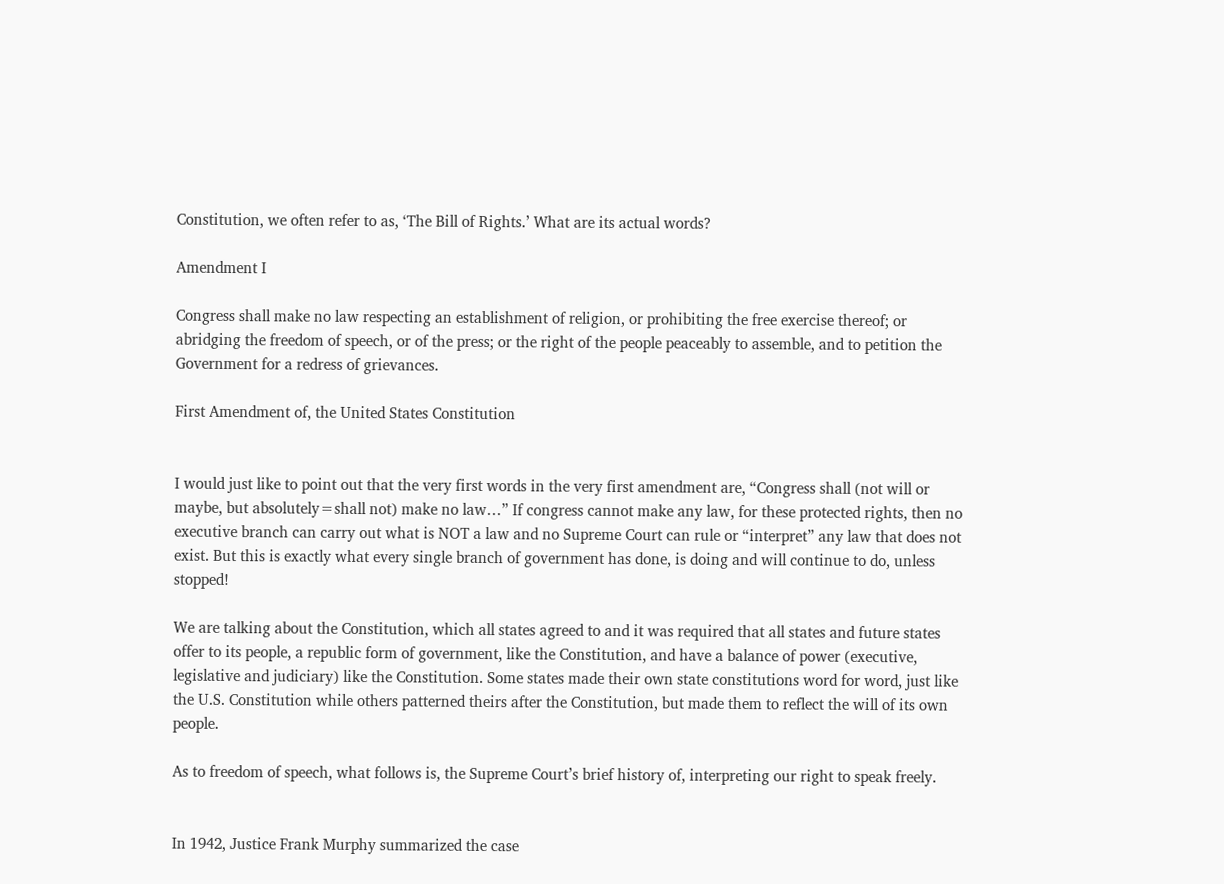Constitution, we often refer to as, ‘The Bill of Rights.’ What are its actual words?

Amendment I

Congress shall make no law respecting an establishment of religion, or prohibiting the free exercise thereof; or abridging the freedom of speech, or of the press; or the right of the people peaceably to assemble, and to petition the Government for a redress of grievances.

First Amendment of, the United States Constitution


I would just like to point out that the very first words in the very first amendment are, “Congress shall (not will or maybe, but absolutely=shall not) make no law…” If congress cannot make any law, for these protected rights, then no executive branch can carry out what is NOT a law and no Supreme Court can rule or “interpret” any law that does not exist. But this is exactly what every single branch of government has done, is doing and will continue to do, unless stopped!

We are talking about the Constitution, which all states agreed to and it was required that all states and future states offer to its people, a republic form of government, like the Constitution, and have a balance of power (executive, legislative and judiciary) like the Constitution. Some states made their own state constitutions word for word, just like the U.S. Constitution while others patterned theirs after the Constitution, but made them to reflect the will of its own people.

As to freedom of speech, what follows is, the Supreme Court’s brief history of, interpreting our right to speak freely.


In 1942, Justice Frank Murphy summarized the case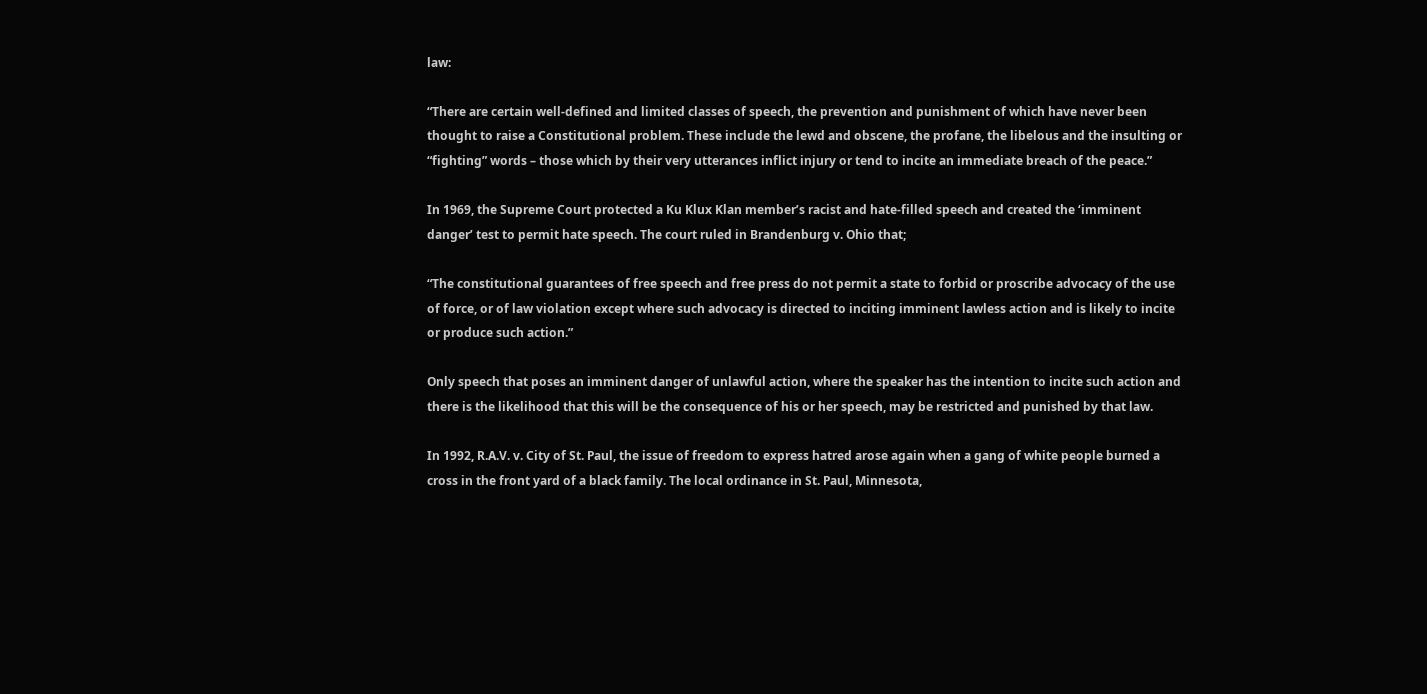law:

“There are certain well-defined and limited classes of speech, the prevention and punishment of which have never been thought to raise a Constitutional problem. These include the lewd and obscene, the profane, the libelous and the insulting or “fighting” words – those which by their very utterances inflict injury or tend to incite an immediate breach of the peace.”

In 1969, the Supreme Court protected a Ku Klux Klan member’s racist and hate-filled speech and created the ‘imminent danger’ test to permit hate speech. The court ruled in Brandenburg v. Ohio that;

“The constitutional guarantees of free speech and free press do not permit a state to forbid or proscribe advocacy of the use of force, or of law violation except where such advocacy is directed to inciting imminent lawless action and is likely to incite or produce such action.”

Only speech that poses an imminent danger of unlawful action, where the speaker has the intention to incite such action and there is the likelihood that this will be the consequence of his or her speech, may be restricted and punished by that law.

In 1992, R.A.V. v. City of St. Paul, the issue of freedom to express hatred arose again when a gang of white people burned a cross in the front yard of a black family. The local ordinance in St. Paul, Minnesota,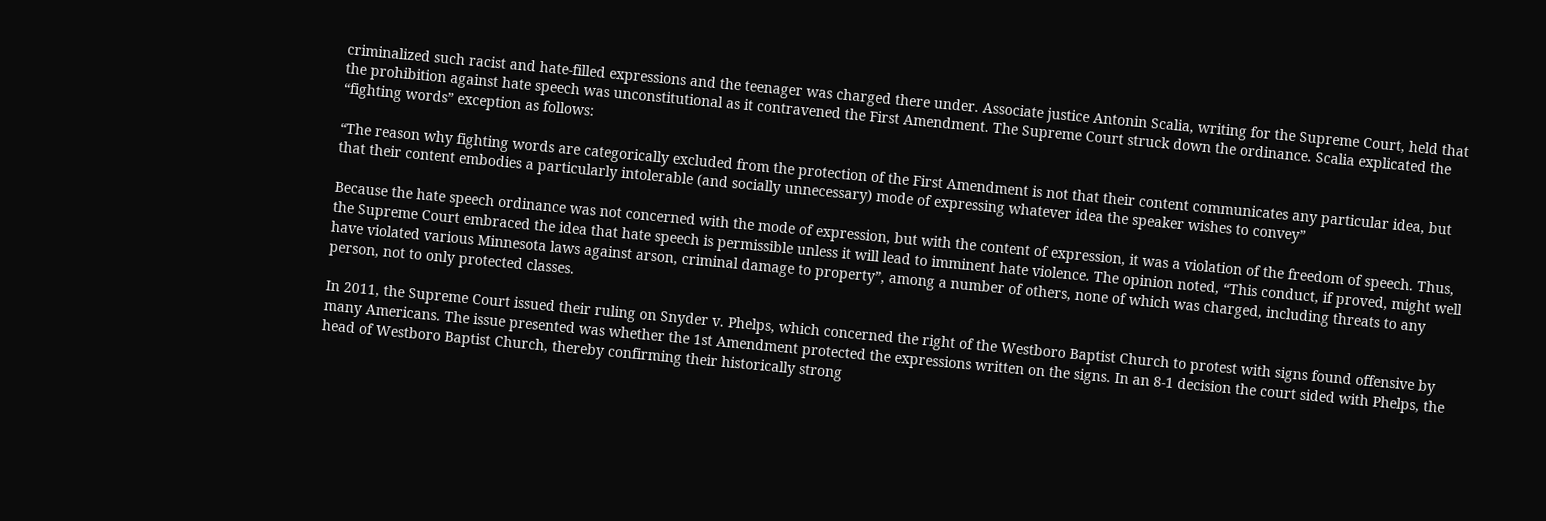criminalized such racist and hate-filled expressions and the teenager was charged there under. Associate justice Antonin Scalia, writing for the Supreme Court, held that the prohibition against hate speech was unconstitutional as it contravened the First Amendment. The Supreme Court struck down the ordinance. Scalia explicated the “fighting words” exception as follows:

“The reason why fighting words are categorically excluded from the protection of the First Amendment is not that their content communicates any particular idea, but that their content embodies a particularly intolerable (and socially unnecessary) mode of expressing whatever idea the speaker wishes to convey”

Because the hate speech ordinance was not concerned with the mode of expression, but with the content of expression, it was a violation of the freedom of speech. Thus, the Supreme Court embraced the idea that hate speech is permissible unless it will lead to imminent hate violence. The opinion noted, “This conduct, if proved, might well have violated various Minnesota laws against arson, criminal damage to property”, among a number of others, none of which was charged, including threats to any person, not to only protected classes.

In 2011, the Supreme Court issued their ruling on Snyder v. Phelps, which concerned the right of the Westboro Baptist Church to protest with signs found offensive by many Americans. The issue presented was whether the 1st Amendment protected the expressions written on the signs. In an 8-1 decision the court sided with Phelps, the head of Westboro Baptist Church, thereby confirming their historically strong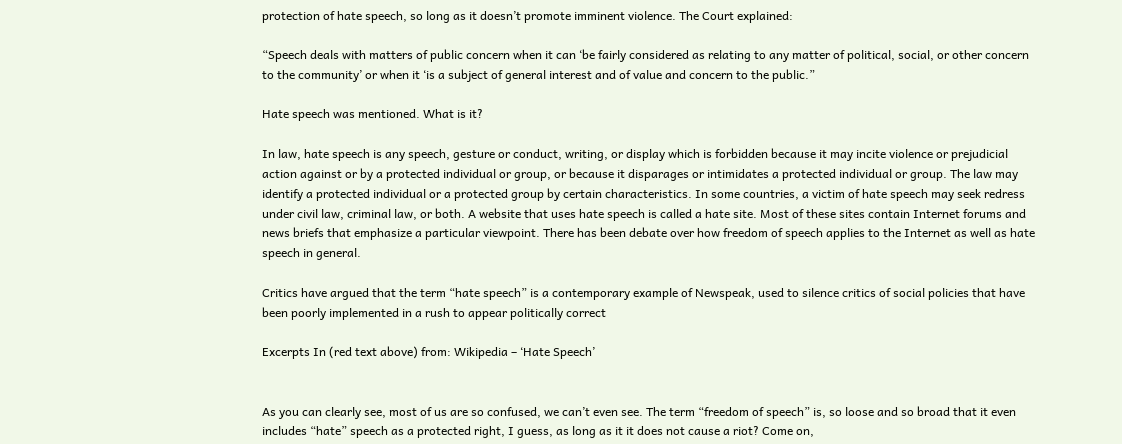protection of hate speech, so long as it doesn’t promote imminent violence. The Court explained:

“Speech deals with matters of public concern when it can ‘be fairly considered as relating to any matter of political, social, or other concern to the community’ or when it ‘is a subject of general interest and of value and concern to the public.”

Hate speech was mentioned. What is it?

In law, hate speech is any speech, gesture or conduct, writing, or display which is forbidden because it may incite violence or prejudicial action against or by a protected individual or group, or because it disparages or intimidates a protected individual or group. The law may identify a protected individual or a protected group by certain characteristics. In some countries, a victim of hate speech may seek redress under civil law, criminal law, or both. A website that uses hate speech is called a hate site. Most of these sites contain Internet forums and news briefs that emphasize a particular viewpoint. There has been debate over how freedom of speech applies to the Internet as well as hate speech in general.

Critics have argued that the term “hate speech” is a contemporary example of Newspeak, used to silence critics of social policies that have been poorly implemented in a rush to appear politically correct

Excerpts In (red text above) from: Wikipedia – ‘Hate Speech’


As you can clearly see, most of us are so confused, we can’t even see. The term “freedom of speech” is, so loose and so broad that it even includes “hate” speech as a protected right, I guess, as long as it it does not cause a riot? Come on,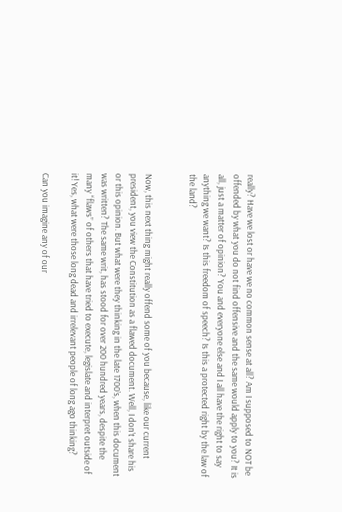really? Have we lost or have we no common sense at all? Am I supposed to NOT be offended by what you do not find offensive and the same would apply to you? It is all, just a matter of opinion? You and everyone else and I all have the right to say anything we want? Is this freedom of speech? Is this a protected right by the law of the land?


Now, this next thing might really offend some of you because, like our current president, you view the Constitution as a flawed document. Well, I don’t share his or this opinion. But what were they thinking in the late 1700’s, when this document was written? The same writ, has stood for over 200 hundred years, despite the many “flaws” of others that have tried to execute, legislate and interpret outside of it! Yes, what were those long dead and irrelevant people of long ago thinking?

Can you imagine any of our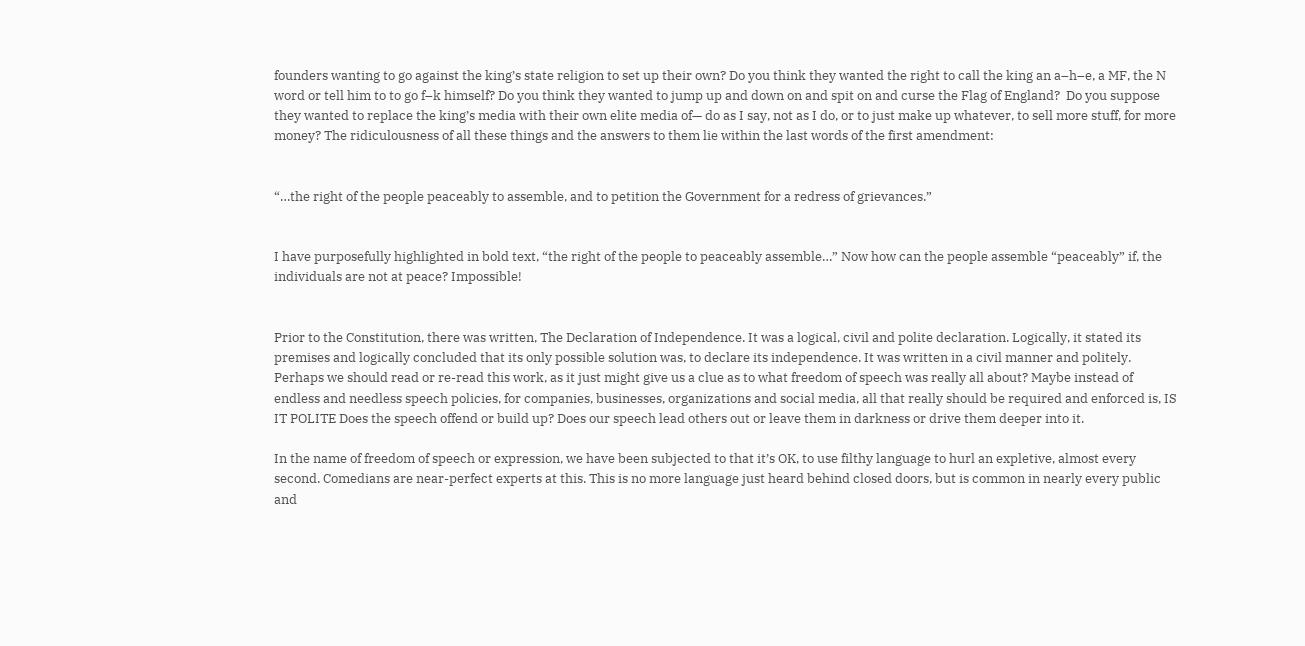founders wanting to go against the king’s state religion to set up their own? Do you think they wanted the right to call the king an a–h–e, a MF, the N word or tell him to to go f–k himself? Do you think they wanted to jump up and down on and spit on and curse the Flag of England?  Do you suppose they wanted to replace the king’s media with their own elite media of— do as I say, not as I do, or to just make up whatever, to sell more stuff, for more money? The ridiculousness of all these things and the answers to them lie within the last words of the first amendment:


“…the right of the people peaceably to assemble, and to petition the Government for a redress of grievances.”


I have purposefully highlighted in bold text, “the right of the people to peaceably assemble…” Now how can the people assemble “peaceably” if, the individuals are not at peace? Impossible!


Prior to the Constitution, there was written, The Declaration of Independence. It was a logical, civil and polite declaration. Logically, it stated its premises and logically concluded that its only possible solution was, to declare its independence. It was written in a civil manner and politely. Perhaps we should read or re-read this work, as it just might give us a clue as to what freedom of speech was really all about? Maybe instead of endless and needless speech policies, for companies, businesses, organizations and social media, all that really should be required and enforced is, IS IT POLITE Does the speech offend or build up? Does our speech lead others out or leave them in darkness or drive them deeper into it.

In the name of freedom of speech or expression, we have been subjected to that it’s OK, to use filthy language to hurl an expletive, almost every second. Comedians are near-perfect experts at this. This is no more language just heard behind closed doors, but is common in nearly every public and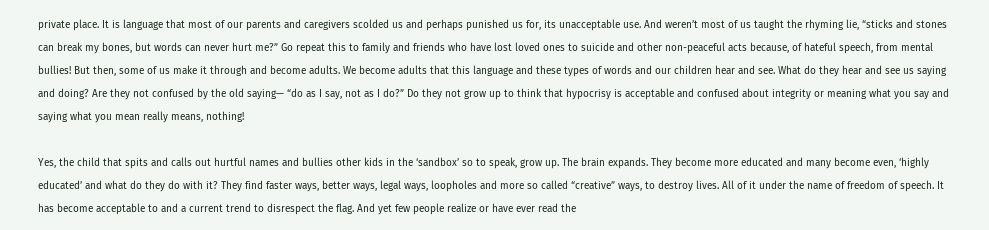private place. It is language that most of our parents and caregivers scolded us and perhaps punished us for, its unacceptable use. And weren’t most of us taught the rhyming lie, “sticks and stones can break my bones, but words can never hurt me?” Go repeat this to family and friends who have lost loved ones to suicide and other non-peaceful acts because, of hateful speech, from mental bullies! But then, some of us make it through and become adults. We become adults that this language and these types of words and our children hear and see. What do they hear and see us saying and doing? Are they not confused by the old saying— “do as I say, not as I do?” Do they not grow up to think that hypocrisy is acceptable and confused about integrity or meaning what you say and saying what you mean really means, nothing!

Yes, the child that spits and calls out hurtful names and bullies other kids in the ‘sandbox’ so to speak, grow up. The brain expands. They become more educated and many become even, ‘highly educated’ and what do they do with it? They find faster ways, better ways, legal ways, loopholes and more so called “creative” ways, to destroy lives. All of it under the name of freedom of speech. It has become acceptable to and a current trend to disrespect the flag. And yet few people realize or have ever read the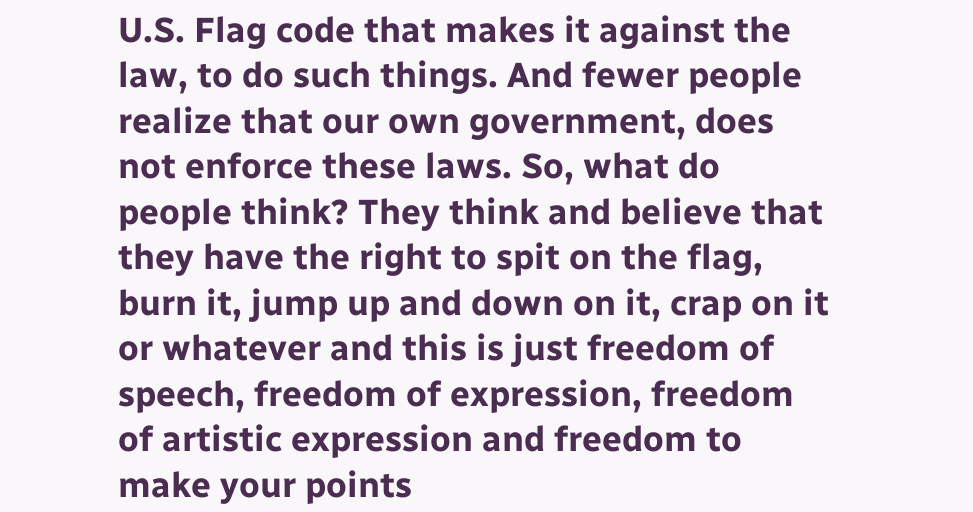U.S. Flag code that makes it against the law, to do such things. And fewer people realize that our own government, does not enforce these laws. So, what do people think? They think and believe that they have the right to spit on the flag, burn it, jump up and down on it, crap on it or whatever and this is just freedom of speech, freedom of expression, freedom of artistic expression and freedom to make your points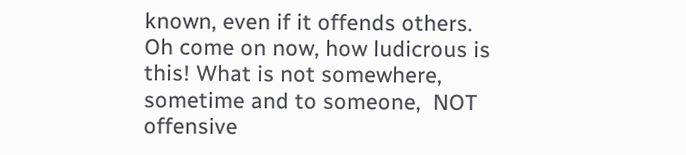known, even if it offends others. Oh come on now, how ludicrous is this! What is not somewhere, sometime and to someone,  NOT offensive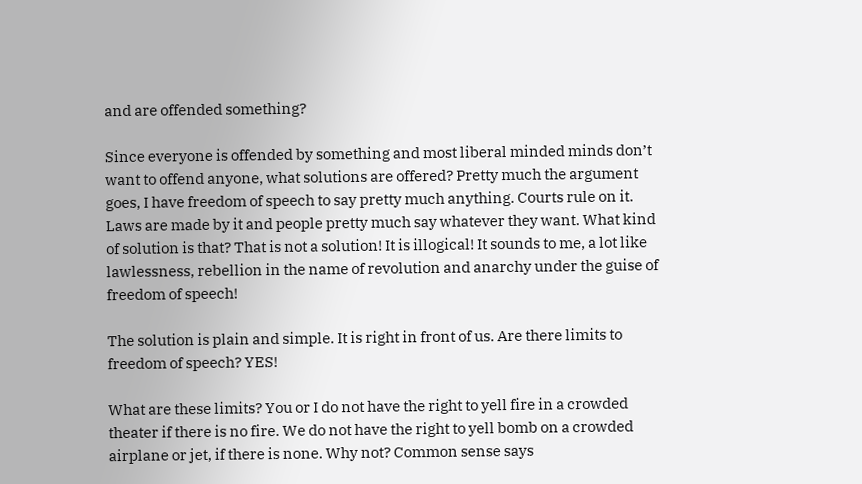and are offended something?

Since everyone is offended by something and most liberal minded minds don’t want to offend anyone, what solutions are offered? Pretty much the argument goes, I have freedom of speech to say pretty much anything. Courts rule on it. Laws are made by it and people pretty much say whatever they want. What kind of solution is that? That is not a solution! It is illogical! It sounds to me, a lot like lawlessness, rebellion in the name of revolution and anarchy under the guise of freedom of speech!

The solution is plain and simple. It is right in front of us. Are there limits to freedom of speech? YES!

What are these limits? You or I do not have the right to yell fire in a crowded theater if there is no fire. We do not have the right to yell bomb on a crowded airplane or jet, if there is none. Why not? Common sense says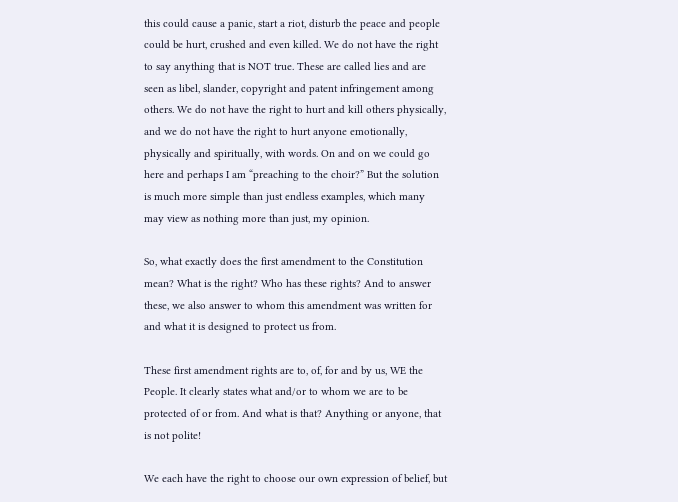this could cause a panic, start a riot, disturb the peace and people could be hurt, crushed and even killed. We do not have the right to say anything that is NOT true. These are called lies and are seen as libel, slander, copyright and patent infringement among others. We do not have the right to hurt and kill others physically, and we do not have the right to hurt anyone emotionally, physically and spiritually, with words. On and on we could go here and perhaps I am “preaching to the choir?” But the solution is much more simple than just endless examples, which many may view as nothing more than just, my opinion.

So, what exactly does the first amendment to the Constitution mean? What is the right? Who has these rights? And to answer these, we also answer to whom this amendment was written for and what it is designed to protect us from.

These first amendment rights are to, of, for and by us, WE the People. It clearly states what and/or to whom we are to be protected of or from. And what is that? Anything or anyone, that is not polite!

We each have the right to choose our own expression of belief, but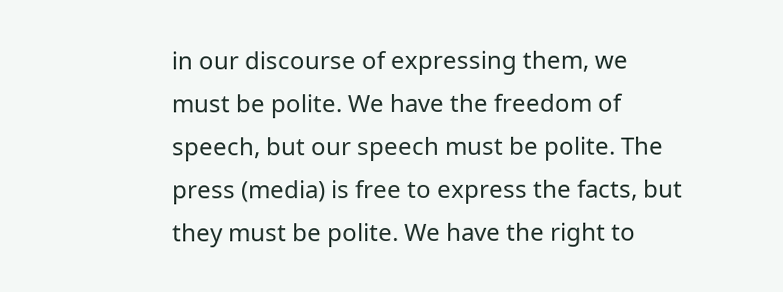in our discourse of expressing them, we must be polite. We have the freedom of speech, but our speech must be polite. The press (media) is free to express the facts, but they must be polite. We have the right to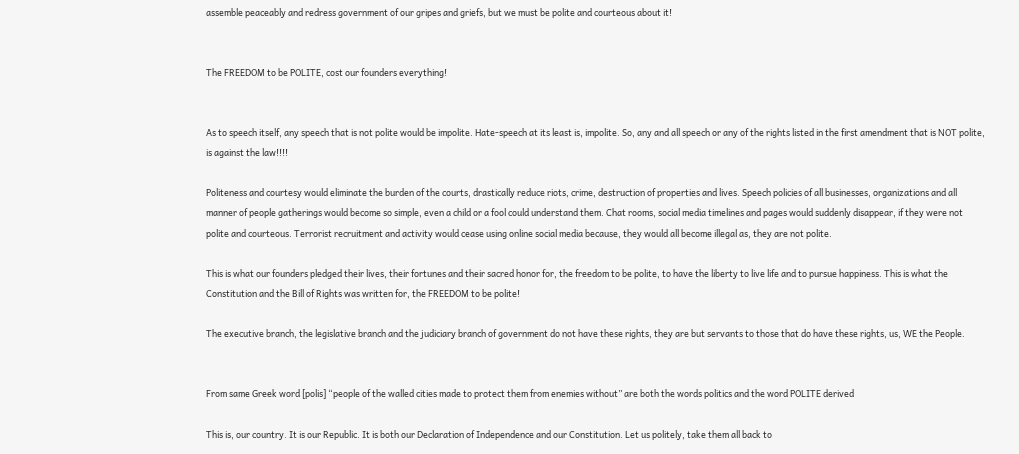assemble peaceably and redress government of our gripes and griefs, but we must be polite and courteous about it!


The FREEDOM to be POLITE, cost our founders everything!


As to speech itself, any speech that is not polite would be impolite. Hate-speech at its least is, impolite. So, any and all speech or any of the rights listed in the first amendment that is NOT polite, is against the law!!!!

Politeness and courtesy would eliminate the burden of the courts, drastically reduce riots, crime, destruction of properties and lives. Speech policies of all businesses, organizations and all manner of people gatherings would become so simple, even a child or a fool could understand them. Chat rooms, social media timelines and pages would suddenly disappear, if they were not polite and courteous. Terrorist recruitment and activity would cease using online social media because, they would all become illegal as, they are not polite.

This is what our founders pledged their lives, their fortunes and their sacred honor for, the freedom to be polite, to have the liberty to live life and to pursue happiness. This is what the Constitution and the Bill of Rights was written for, the FREEDOM to be polite!

The executive branch, the legislative branch and the judiciary branch of government do not have these rights, they are but servants to those that do have these rights, us, WE the People.


From same Greek word [polis] “people of the walled cities made to protect them from enemies without” are both the words politics and the word POLITE derived

This is, our country. It is our Republic. It is both our Declaration of Independence and our Constitution. Let us politely, take them all back to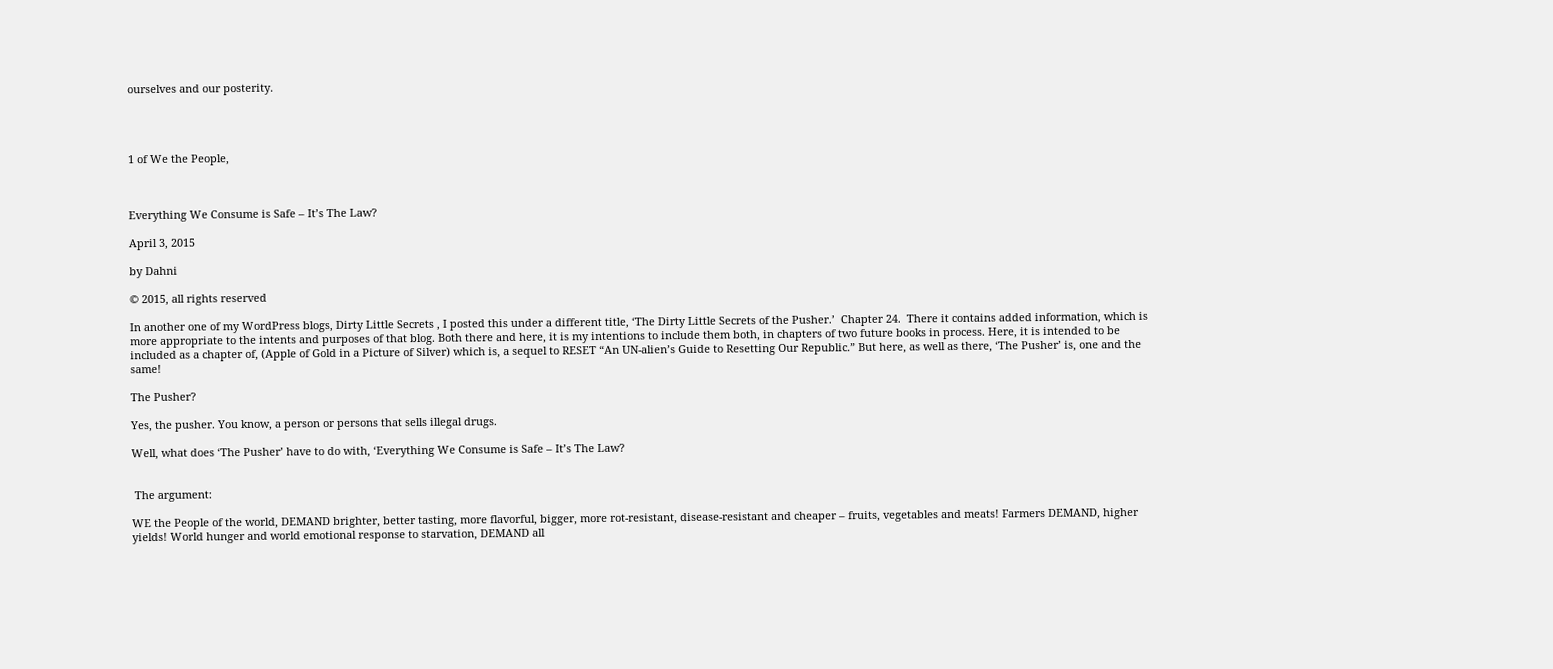ourselves and our posterity.




1 of We the People,



Everything We Consume is Safe – It’s The Law?

April 3, 2015

by Dahni

© 2015, all rights reserved

In another one of my WordPress blogs, Dirty Little Secrets , I posted this under a different title, ‘The Dirty Little Secrets of the Pusher.’  Chapter 24.  There it contains added information, which is more appropriate to the intents and purposes of that blog. Both there and here, it is my intentions to include them both, in chapters of two future books in process. Here, it is intended to be included as a chapter of, (Apple of Gold in a Picture of Silver) which is, a sequel to RESET “An UN-alien’s Guide to Resetting Our Republic.” But here, as well as there, ‘The Pusher’ is, one and the same!

The Pusher?

Yes, the pusher. You know, a person or persons that sells illegal drugs.

Well, what does ‘The Pusher’ have to do with, ‘Everything We Consume is Safe – It’s The Law?


 The argument:

WE the People of the world, DEMAND brighter, better tasting, more flavorful, bigger, more rot-resistant, disease-resistant and cheaper – fruits, vegetables and meats! Farmers DEMAND, higher yields! World hunger and world emotional response to starvation, DEMAND all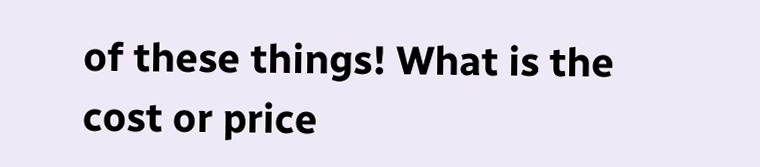of these things! What is the cost or price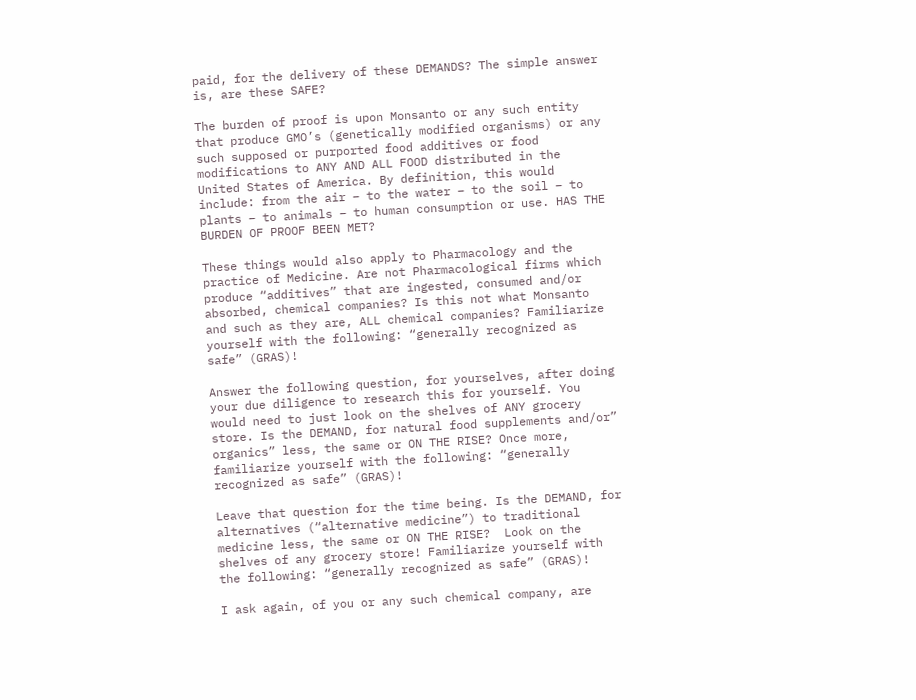paid, for the delivery of these DEMANDS? The simple answer is, are these SAFE?

The burden of proof is upon Monsanto or any such entity that produce GMO’s (genetically modified organisms) or any such supposed or purported food additives or food modifications to ANY AND ALL FOOD distributed in the United States of America. By definition, this would include: from the air – to the water – to the soil – to plants – to animals – to human consumption or use. HAS THE BURDEN OF PROOF BEEN MET?

These things would also apply to Pharmacology and the practice of Medicine. Are not Pharmacological firms which produce “additives” that are ingested, consumed and/or absorbed, chemical companies? Is this not what Monsanto and such as they are, ALL chemical companies? Familiarize yourself with the following: “generally recognized as safe” (GRAS)!

Answer the following question, for yourselves, after doing your due diligence to research this for yourself. You would need to just look on the shelves of ANY grocery store. Is the DEMAND, for natural food supplements and/or” organics” less, the same or ON THE RISE? Once more, familiarize yourself with the following: “generally recognized as safe” (GRAS)!

Leave that question for the time being. Is the DEMAND, for alternatives (“alternative medicine”) to traditional medicine less, the same or ON THE RISE?  Look on the shelves of any grocery store! Familiarize yourself with the following: “generally recognized as safe” (GRAS)!

I ask again, of you or any such chemical company, are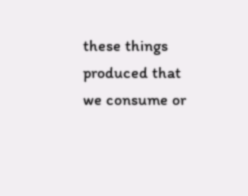these things produced that we consume or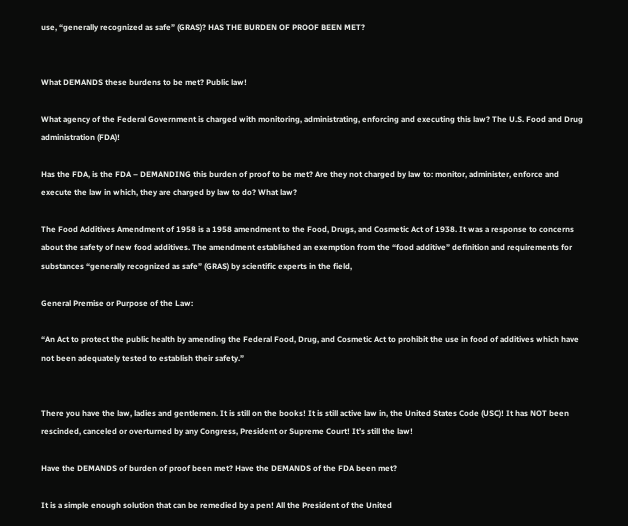use, “generally recognized as safe” (GRAS)? HAS THE BURDEN OF PROOF BEEN MET?


What DEMANDS these burdens to be met? Public law!

What agency of the Federal Government is charged with monitoring, administrating, enforcing and executing this law? The U.S. Food and Drug administration (FDA)!

Has the FDA, is the FDA – DEMANDING this burden of proof to be met? Are they not charged by law to: monitor, administer, enforce and execute the law in which, they are charged by law to do? What law?

The Food Additives Amendment of 1958 is a 1958 amendment to the Food, Drugs, and Cosmetic Act of 1938. It was a response to concerns about the safety of new food additives. The amendment established an exemption from the “food additive” definition and requirements for substances “generally recognized as safe” (GRAS) by scientific experts in the field,

General Premise or Purpose of the Law:

“An Act to protect the public health by amending the Federal Food, Drug, and Cosmetic Act to prohibit the use in food of additives which have not been adequately tested to establish their safety.”


There you have the law, ladies and gentlemen. It is still on the books! It is still active law in, the United States Code (USC)! It has NOT been rescinded, canceled or overturned by any Congress, President or Supreme Court! It’s still the law!

Have the DEMANDS of burden of proof been met? Have the DEMANDS of the FDA been met?

It is a simple enough solution that can be remedied by a pen! All the President of the United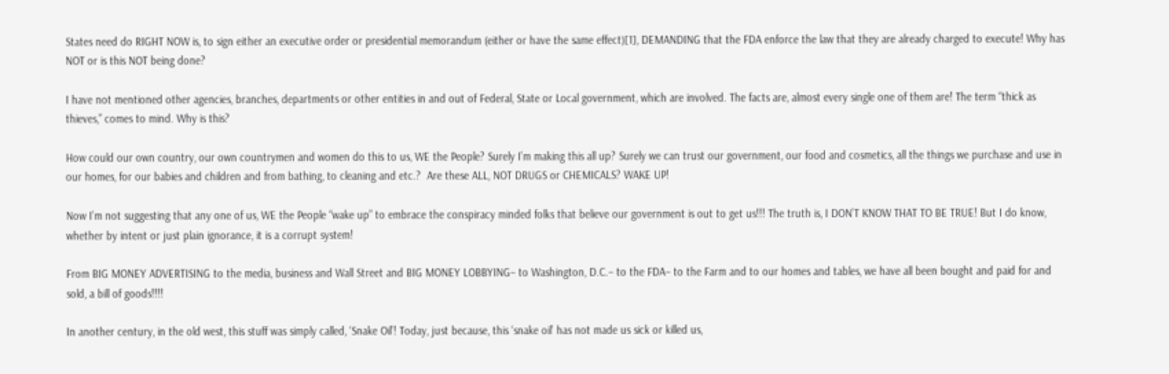States need do RIGHT NOW is, to sign either an executive order or presidential memorandum (either or have the same effect)[1], DEMANDING that the FDA enforce the law that they are already charged to execute! Why has NOT or is this NOT being done?

I have not mentioned other agencies, branches, departments or other entities in and out of Federal, State or Local government, which are involved. The facts are, almost every single one of them are! The term “thick as thieves,” comes to mind. Why is this?

How could our own country, our own countrymen and women do this to us, WE the People? Surely I’m making this all up? Surely we can trust our government, our food and cosmetics, all the things we purchase and use in our homes, for our babies and children and from bathing, to cleaning and etc.?  Are these ALL, NOT DRUGS or CHEMICALS? WAKE UP!

Now I’m not suggesting that any one of us, WE the People “wake up” to embrace the conspiracy minded folks that believe our government is out to get us!!! The truth is, I DON’T KNOW THAT TO BE TRUE! But I do know, whether by intent or just plain ignorance, it is a corrupt system!

From BIG MONEY ADVERTISING to the media, business and Wall Street and BIG MONEY LOBBYING– to Washington, D.C.– to the FDA– to the Farm and to our homes and tables, we have all been bought and paid for and sold, a bill of goods!!!!

In another century, in the old west, this stuff was simply called, ‘Snake Oil’! Today, just because, this ‘snake oil’ has not made us sick or killed us,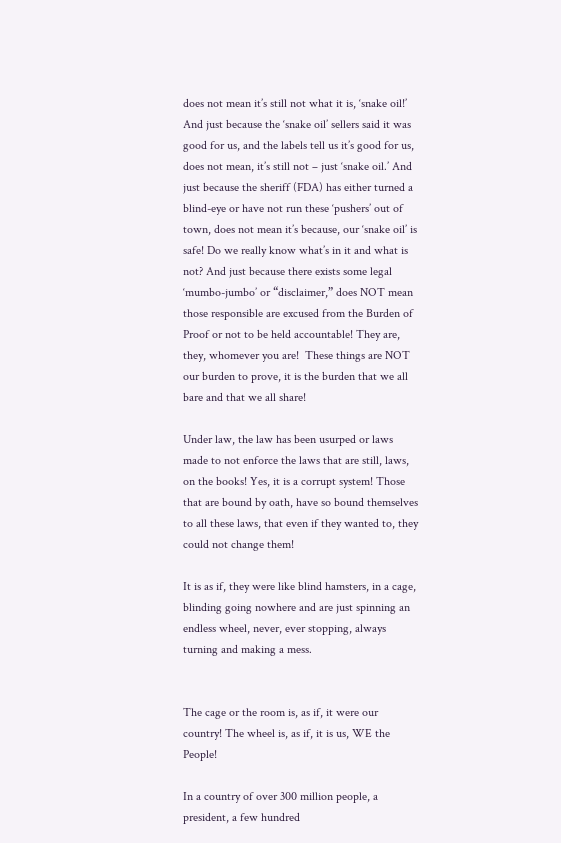does not mean it’s still not what it is, ‘snake oil!’ And just because the ‘snake oil’ sellers said it was good for us, and the labels tell us it’s good for us, does not mean, it’s still not – just ‘snake oil.’ And just because the sheriff (FDA) has either turned a blind-eye or have not run these ‘pushers’ out of town, does not mean it’s because, our ‘snake oil’ is safe! Do we really know what’s in it and what is not? And just because there exists some legal ‘mumbo-jumbo’ or “disclaimer,” does NOT mean those responsible are excused from the Burden of Proof or not to be held accountable! They are, they, whomever you are!  These things are NOT our burden to prove, it is the burden that we all bare and that we all share!

Under law, the law has been usurped or laws made to not enforce the laws that are still, laws, on the books! Yes, it is a corrupt system! Those that are bound by oath, have so bound themselves to all these laws, that even if they wanted to, they could not change them!

It is as if, they were like blind hamsters, in a cage, blinding going nowhere and are just spinning an endless wheel, never, ever stopping, always turning and making a mess.


The cage or the room is, as if, it were our country! The wheel is, as if, it is us, WE the People!

In a country of over 300 million people, a president, a few hundred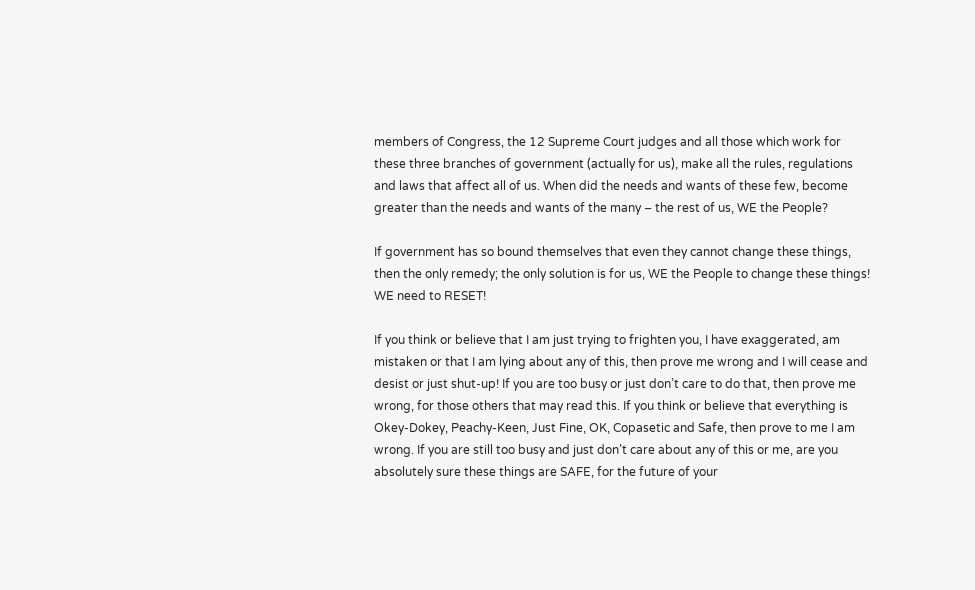members of Congress, the 12 Supreme Court judges and all those which work for these three branches of government (actually for us), make all the rules, regulations and laws that affect all of us. When did the needs and wants of these few, become greater than the needs and wants of the many – the rest of us, WE the People?

If government has so bound themselves that even they cannot change these things, then the only remedy; the only solution is for us, WE the People to change these things! WE need to RESET!

If you think or believe that I am just trying to frighten you, I have exaggerated, am mistaken or that I am lying about any of this, then prove me wrong and I will cease and desist or just shut-up! If you are too busy or just don’t care to do that, then prove me wrong, for those others that may read this. If you think or believe that everything is Okey-Dokey, Peachy-Keen, Just Fine, OK, Copasetic and Safe, then prove to me I am wrong. If you are still too busy and just don’t care about any of this or me, are you absolutely sure these things are SAFE, for the future of your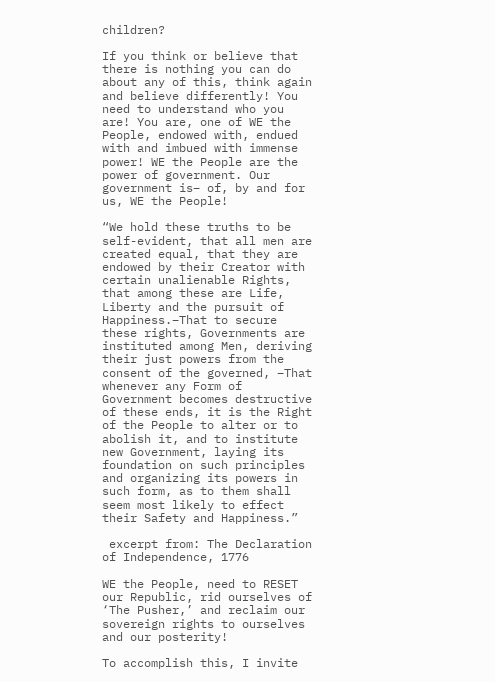children?

If you think or believe that there is nothing you can do about any of this, think again and believe differently! You need to understand who you are! You are, one of WE the People, endowed with, endued with and imbued with immense power! WE the People are the power of government. Our government is– of, by and for us, WE the People!

“We hold these truths to be self-evident, that all men are created equal, that they are endowed by their Creator with certain unalienable Rights, that among these are Life, Liberty and the pursuit of Happiness.–That to secure these rights, Governments are instituted among Men, deriving their just powers from the consent of the governed, –That whenever any Form of Government becomes destructive of these ends, it is the Right of the People to alter or to abolish it, and to institute new Government, laying its foundation on such principles and organizing its powers in such form, as to them shall seem most likely to effect their Safety and Happiness.”

 excerpt from: The Declaration of Independence, 1776

WE the People, need to RESET our Republic, rid ourselves of ‘The Pusher,’ and reclaim our sovereign rights to ourselves and our posterity!

To accomplish this, I invite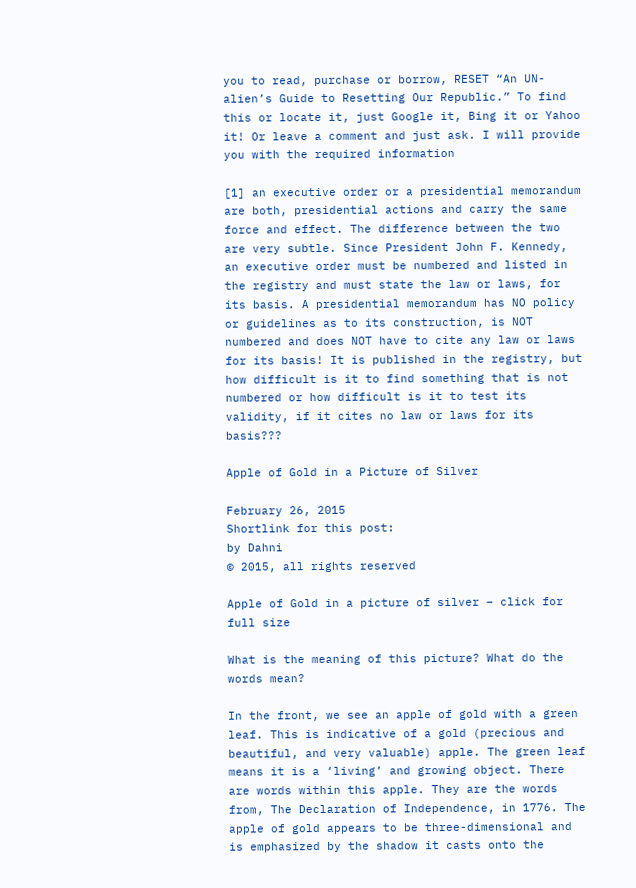you to read, purchase or borrow, RESET “An UN-alien’s Guide to Resetting Our Republic.” To find this or locate it, just Google it, Bing it or Yahoo it! Or leave a comment and just ask. I will provide you with the required information

[1] an executive order or a presidential memorandum are both, presidential actions and carry the same force and effect. The difference between the two are very subtle. Since President John F. Kennedy, an executive order must be numbered and listed in the registry and must state the law or laws, for its basis. A presidential memorandum has NO policy or guidelines as to its construction, is NOT numbered and does NOT have to cite any law or laws for its basis! It is published in the registry, but how difficult is it to find something that is not numbered or how difficult is it to test its validity, if it cites no law or laws for its basis???

Apple of Gold in a Picture of Silver

February 26, 2015
Shortlink for this post:
by Dahni
© 2015, all rights reserved

Apple of Gold in a picture of silver – click for full size

What is the meaning of this picture? What do the words mean?

In the front, we see an apple of gold with a green leaf. This is indicative of a gold (precious and beautiful, and very valuable) apple. The green leaf means it is a ‘living’ and growing object. There are words within this apple. They are the words from, The Declaration of Independence, in 1776. The apple of gold appears to be three-dimensional and is emphasized by the shadow it casts onto the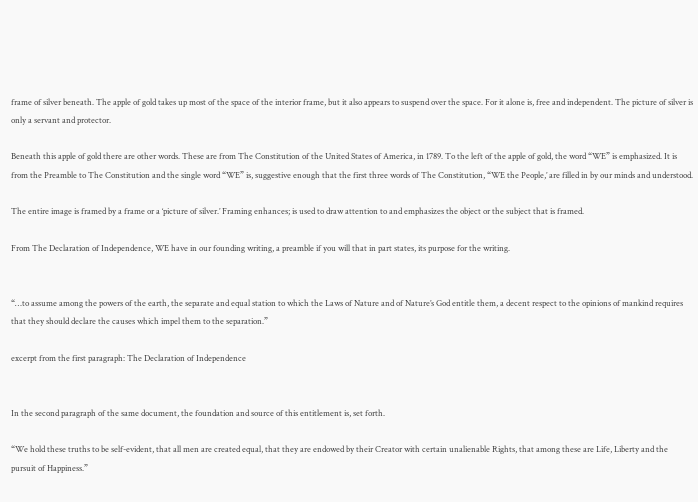frame of silver beneath. The apple of gold takes up most of the space of the interior frame, but it also appears to suspend over the space. For it alone is, free and independent. The picture of silver is only a servant and protector.

Beneath this apple of gold there are other words. These are from The Constitution of the United States of America, in 1789. To the left of the apple of gold, the word “WE” is emphasized. It is from the Preamble to The Constitution and the single word “WE” is, suggestive enough that the first three words of The Constitution, “WE the People,’ are filled in by our minds and understood.

The entire image is framed by a frame or a ‘picture of silver.’ Framing enhances; is used to draw attention to and emphasizes the object or the subject that is framed.

From The Declaration of Independence, WE have in our founding writing, a preamble if you will that in part states, its purpose for the writing.


“…to assume among the powers of the earth, the separate and equal station to which the Laws of Nature and of Nature’s God entitle them, a decent respect to the opinions of mankind requires that they should declare the causes which impel them to the separation.”

excerpt from the first paragraph: The Declaration of Independence


In the second paragraph of the same document, the foundation and source of this entitlement is, set forth.

“We hold these truths to be self-evident, that all men are created equal, that they are endowed by their Creator with certain unalienable Rights, that among these are Life, Liberty and the pursuit of Happiness.”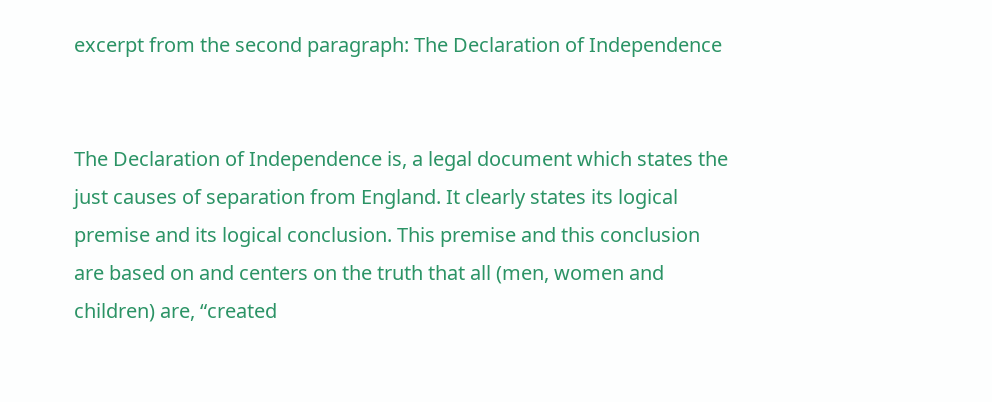excerpt from the second paragraph: The Declaration of Independence


The Declaration of Independence is, a legal document which states the just causes of separation from England. It clearly states its logical premise and its logical conclusion. This premise and this conclusion are based on and centers on the truth that all (men, women and children) are, “created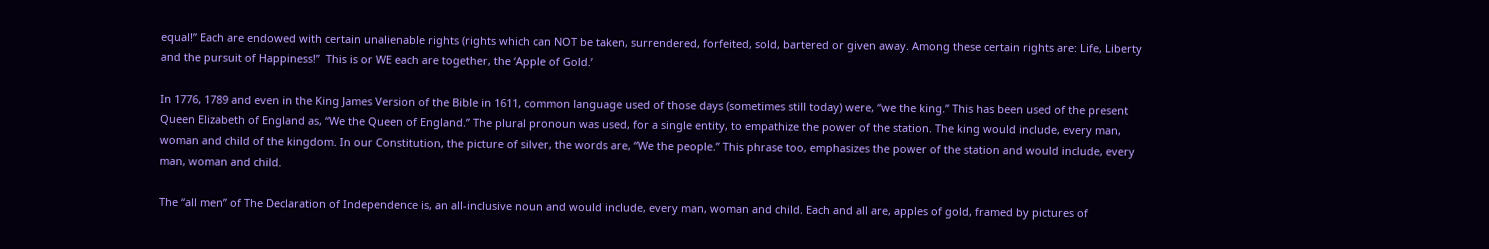equal!” Each are endowed with certain unalienable rights (rights which can NOT be taken, surrendered, forfeited, sold, bartered or given away. Among these certain rights are: Life, Liberty and the pursuit of Happiness!”  This is or WE each are together, the ‘Apple of Gold.’

In 1776, 1789 and even in the King James Version of the Bible in 1611, common language used of those days (sometimes still today) were, “we the king.” This has been used of the present Queen Elizabeth of England as, “We the Queen of England.” The plural pronoun was used, for a single entity, to empathize the power of the station. The king would include, every man, woman and child of the kingdom. In our Constitution, the picture of silver, the words are, “We the people.” This phrase too, emphasizes the power of the station and would include, every man, woman and child.

The “all men” of The Declaration of Independence is, an all-inclusive noun and would include, every man, woman and child. Each and all are, apples of gold, framed by pictures of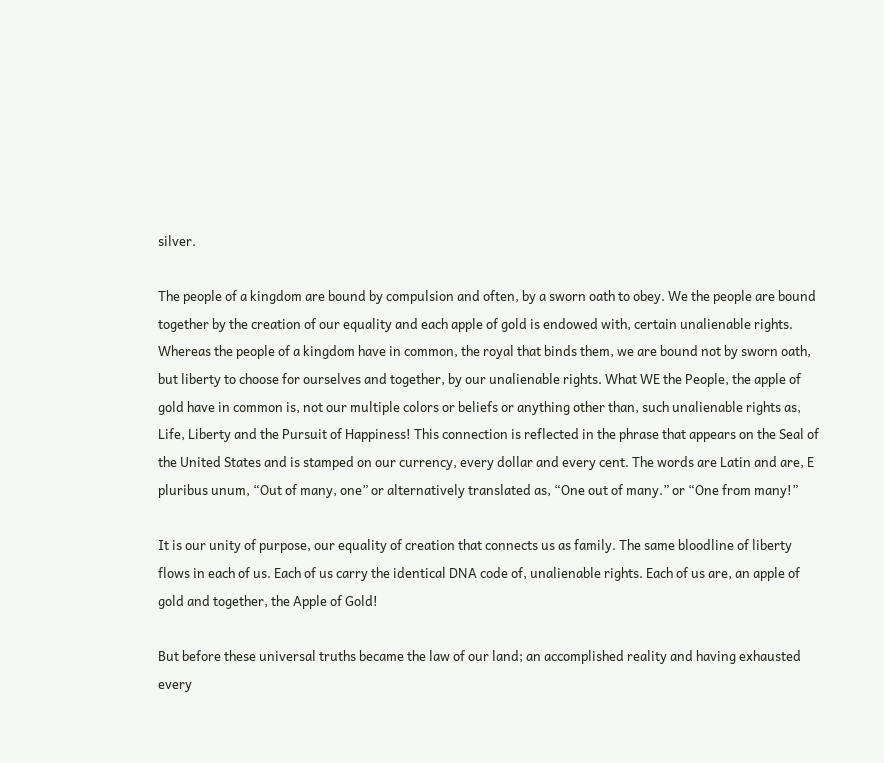silver.

The people of a kingdom are bound by compulsion and often, by a sworn oath to obey. We the people are bound together by the creation of our equality and each apple of gold is endowed with, certain unalienable rights. Whereas the people of a kingdom have in common, the royal that binds them, we are bound not by sworn oath, but liberty to choose for ourselves and together, by our unalienable rights. What WE the People, the apple of gold have in common is, not our multiple colors or beliefs or anything other than, such unalienable rights as, Life, Liberty and the Pursuit of Happiness! This connection is reflected in the phrase that appears on the Seal of the United States and is stamped on our currency, every dollar and every cent. The words are Latin and are, E pluribus unum, “Out of many, one” or alternatively translated as, “One out of many.” or “One from many!”

It is our unity of purpose, our equality of creation that connects us as family. The same bloodline of liberty flows in each of us. Each of us carry the identical DNA code of, unalienable rights. Each of us are, an apple of gold and together, the Apple of Gold!

But before these universal truths became the law of our land; an accomplished reality and having exhausted every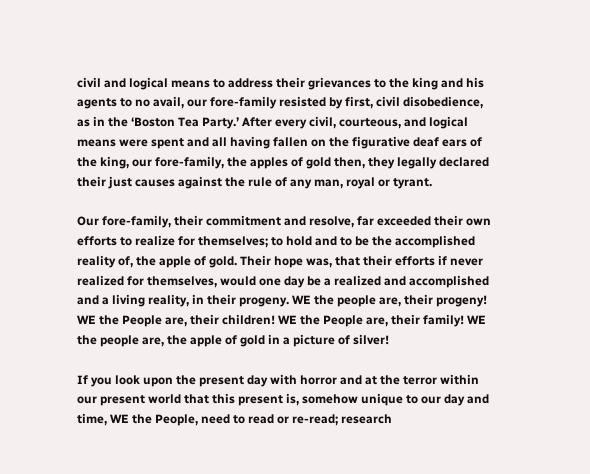civil and logical means to address their grievances to the king and his agents to no avail, our fore-family resisted by first, civil disobedience, as in the ‘Boston Tea Party.’ After every civil, courteous, and logical means were spent and all having fallen on the figurative deaf ears of the king, our fore-family, the apples of gold then, they legally declared their just causes against the rule of any man, royal or tyrant.

Our fore-family, their commitment and resolve, far exceeded their own efforts to realize for themselves; to hold and to be the accomplished reality of, the apple of gold. Their hope was, that their efforts if never realized for themselves, would one day be a realized and accomplished and a living reality, in their progeny. WE the people are, their progeny! WE the People are, their children! WE the People are, their family! WE the people are, the apple of gold in a picture of silver!

If you look upon the present day with horror and at the terror within our present world that this present is, somehow unique to our day and time, WE the People, need to read or re-read; research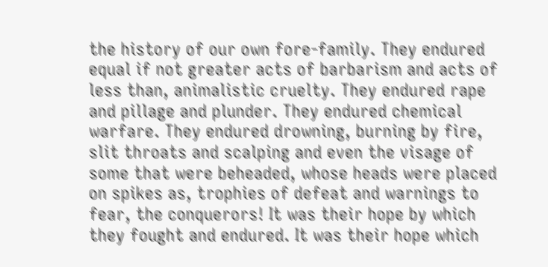the history of our own fore-family. They endured equal if not greater acts of barbarism and acts of less than, animalistic cruelty. They endured rape and pillage and plunder. They endured chemical warfare. They endured drowning, burning by fire, slit throats and scalping and even the visage of some that were beheaded, whose heads were placed on spikes as, trophies of defeat and warnings to fear, the conquerors! It was their hope by which they fought and endured. It was their hope which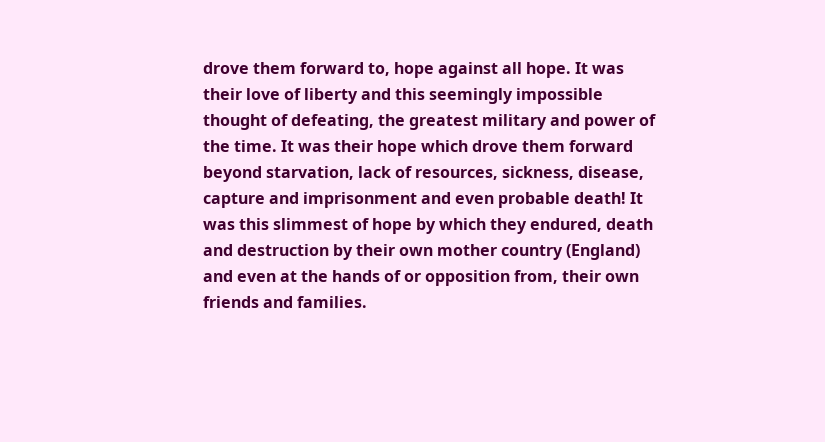drove them forward to, hope against all hope. It was their love of liberty and this seemingly impossible thought of defeating, the greatest military and power of the time. It was their hope which drove them forward beyond starvation, lack of resources, sickness, disease, capture and imprisonment and even probable death! It was this slimmest of hope by which they endured, death and destruction by their own mother country (England) and even at the hands of or opposition from, their own friends and families.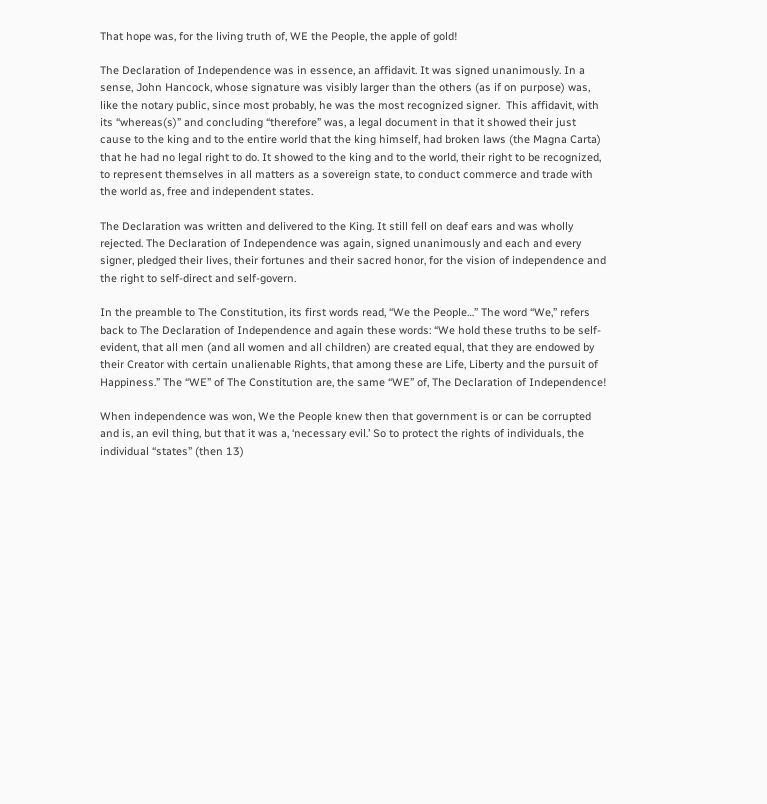That hope was, for the living truth of, WE the People, the apple of gold!

The Declaration of Independence was in essence, an affidavit. It was signed unanimously. In a sense, John Hancock, whose signature was visibly larger than the others (as if on purpose) was, like the notary public, since most probably, he was the most recognized signer.  This affidavit, with its “whereas(s)” and concluding “therefore” was, a legal document in that it showed their just cause to the king and to the entire world that the king himself, had broken laws (the Magna Carta) that he had no legal right to do. It showed to the king and to the world, their right to be recognized, to represent themselves in all matters as a sovereign state, to conduct commerce and trade with the world as, free and independent states.

The Declaration was written and delivered to the King. It still fell on deaf ears and was wholly rejected. The Declaration of Independence was again, signed unanimously and each and every signer, pledged their lives, their fortunes and their sacred honor, for the vision of independence and the right to self-direct and self-govern.

In the preamble to The Constitution, its first words read, “We the People…” The word “We,” refers back to The Declaration of Independence and again these words: “We hold these truths to be self-evident, that all men (and all women and all children) are created equal, that they are endowed by their Creator with certain unalienable Rights, that among these are Life, Liberty and the pursuit of Happiness.” The “WE” of The Constitution are, the same “WE” of, The Declaration of Independence!

When independence was won, We the People knew then that government is or can be corrupted and is, an evil thing, but that it was a, ‘necessary evil.’ So to protect the rights of individuals, the individual “states” (then 13)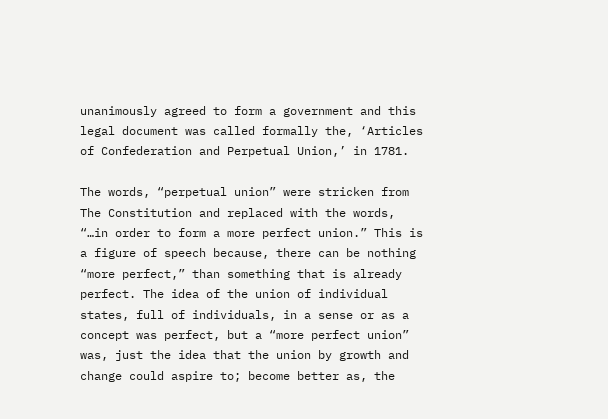unanimously agreed to form a government and this legal document was called formally the, ‘Articles of Confederation and Perpetual Union,’ in 1781.

The words, “perpetual union” were stricken from The Constitution and replaced with the words, “…in order to form a more perfect union.” This is a figure of speech because, there can be nothing “more perfect,” than something that is already perfect. The idea of the union of individual states, full of individuals, in a sense or as a concept was perfect, but a “more perfect union” was, just the idea that the union by growth and change could aspire to; become better as, the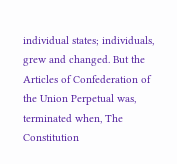individual states; individuals, grew and changed. But the Articles of Confederation of the Union Perpetual was, terminated when, The Constitution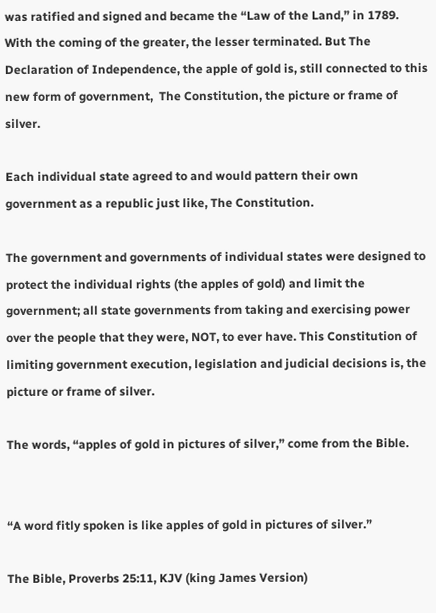was ratified and signed and became the “Law of the Land,” in 1789. With the coming of the greater, the lesser terminated. But The Declaration of Independence, the apple of gold is, still connected to this new form of government,  The Constitution, the picture or frame of silver.

Each individual state agreed to and would pattern their own government as a republic just like, The Constitution.

The government and governments of individual states were designed to protect the individual rights (the apples of gold) and limit the government; all state governments from taking and exercising power over the people that they were, NOT, to ever have. This Constitution of limiting government execution, legislation and judicial decisions is, the picture or frame of silver.

The words, “apples of gold in pictures of silver,” come from the Bible.


“A word fitly spoken is like apples of gold in pictures of silver.”

The Bible, Proverbs 25:11, KJV (king James Version)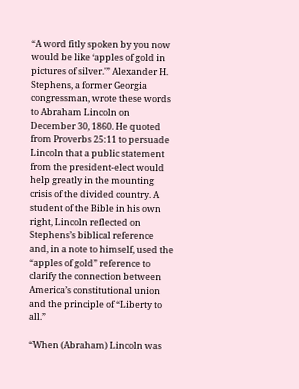“A word fitly spoken by you now would be like ‘apples of gold in pictures of silver.'” Alexander H. Stephens, a former Georgia congressman, wrote these words to Abraham Lincoln on December 30, 1860. He quoted from Proverbs 25:11 to persuade Lincoln that a public statement from the president-elect would help greatly in the mounting crisis of the divided country. A student of the Bible in his own right, Lincoln reflected on Stephens’s biblical reference and, in a note to himself, used the “apples of gold” reference to clarify the connection between America’s constitutional union and the principle of “Liberty to all.”

“When (Abraham) Lincoln was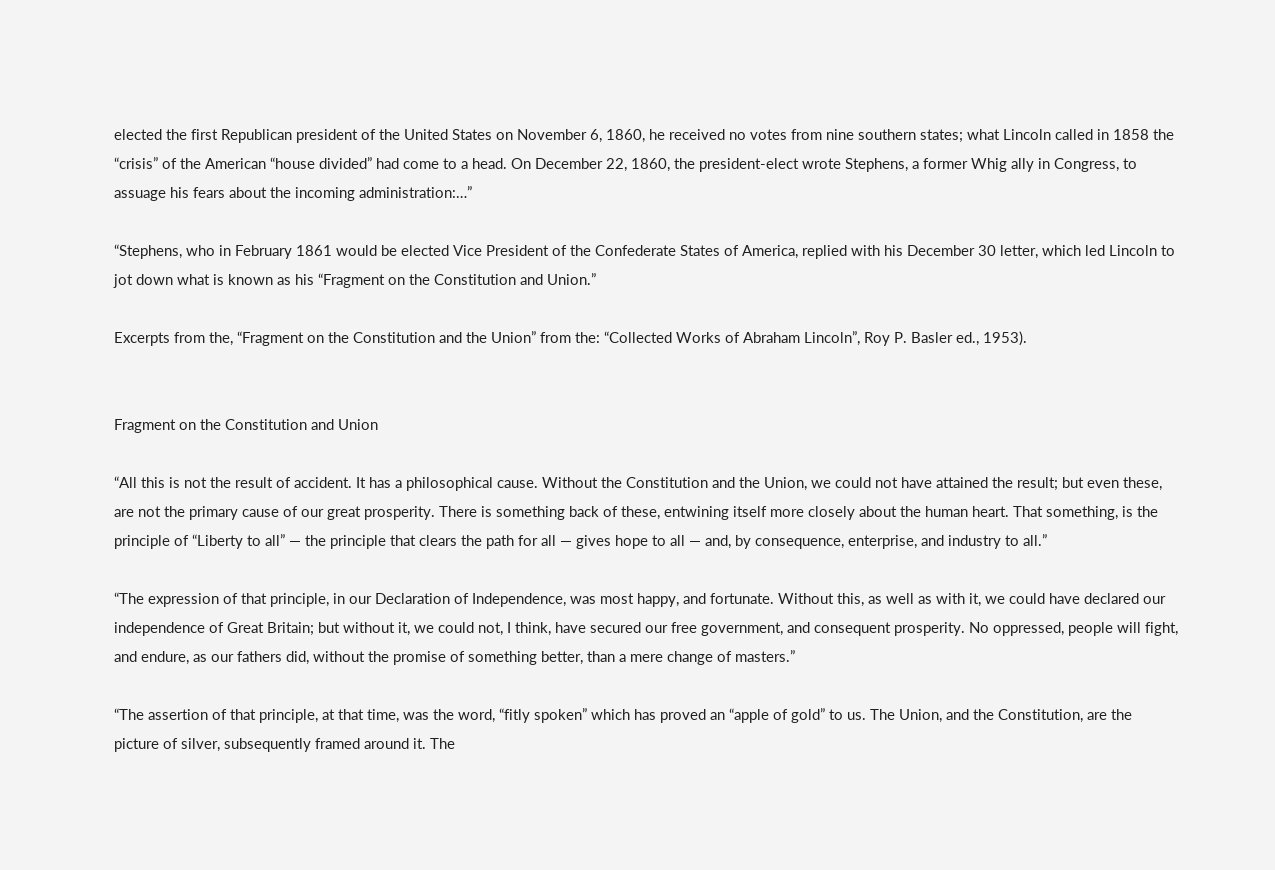elected the first Republican president of the United States on November 6, 1860, he received no votes from nine southern states; what Lincoln called in 1858 the “crisis” of the American “house divided” had come to a head. On December 22, 1860, the president-elect wrote Stephens, a former Whig ally in Congress, to assuage his fears about the incoming administration:…”

“Stephens, who in February 1861 would be elected Vice President of the Confederate States of America, replied with his December 30 letter, which led Lincoln to jot down what is known as his “Fragment on the Constitution and Union.”

Excerpts from the, “Fragment on the Constitution and the Union” from the: “Collected Works of Abraham Lincoln”, Roy P. Basler ed., 1953).


Fragment on the Constitution and Union

“All this is not the result of accident. It has a philosophical cause. Without the Constitution and the Union, we could not have attained the result; but even these, are not the primary cause of our great prosperity. There is something back of these, entwining itself more closely about the human heart. That something, is the principle of “Liberty to all” — the principle that clears the path for all — gives hope to all — and, by consequence, enterprise, and industry to all.”

“The expression of that principle, in our Declaration of Independence, was most happy, and fortunate. Without this, as well as with it, we could have declared our independence of Great Britain; but without it, we could not, I think, have secured our free government, and consequent prosperity. No oppressed, people will fight, and endure, as our fathers did, without the promise of something better, than a mere change of masters.”

“The assertion of that principle, at that time, was the word, “fitly spoken” which has proved an “apple of gold” to us. The Union, and the Constitution, are the picture of silver, subsequently framed around it. The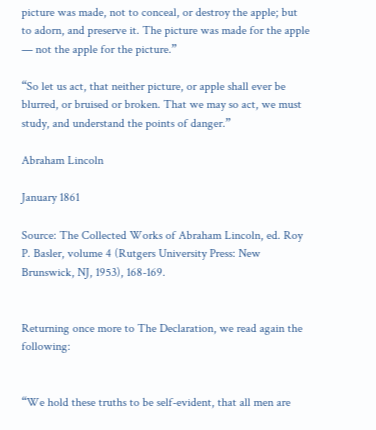picture was made, not to conceal, or destroy the apple; but to adorn, and preserve it. The picture was made for the apple — not the apple for the picture.”

“So let us act, that neither picture, or apple shall ever be blurred, or bruised or broken. That we may so act, we must study, and understand the points of danger.”

Abraham Lincoln

January 1861

Source: The Collected Works of Abraham Lincoln, ed. Roy P. Basler, volume 4 (Rutgers University Press: New Brunswick, NJ, 1953), 168-169.


Returning once more to The Declaration, we read again the following:


“We hold these truths to be self-evident, that all men are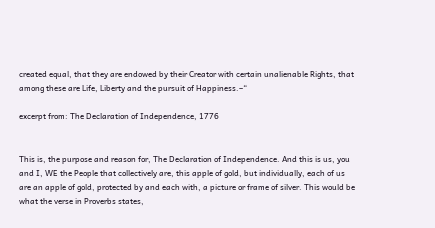created equal, that they are endowed by their Creator with certain unalienable Rights, that among these are Life, Liberty and the pursuit of Happiness.–“

excerpt from: The Declaration of Independence, 1776


This is, the purpose and reason for, The Declaration of Independence. And this is us, you and I, WE the People that collectively are, this apple of gold, but individually, each of us are an apple of gold, protected by and each with, a picture or frame of silver. This would be what the verse in Proverbs states,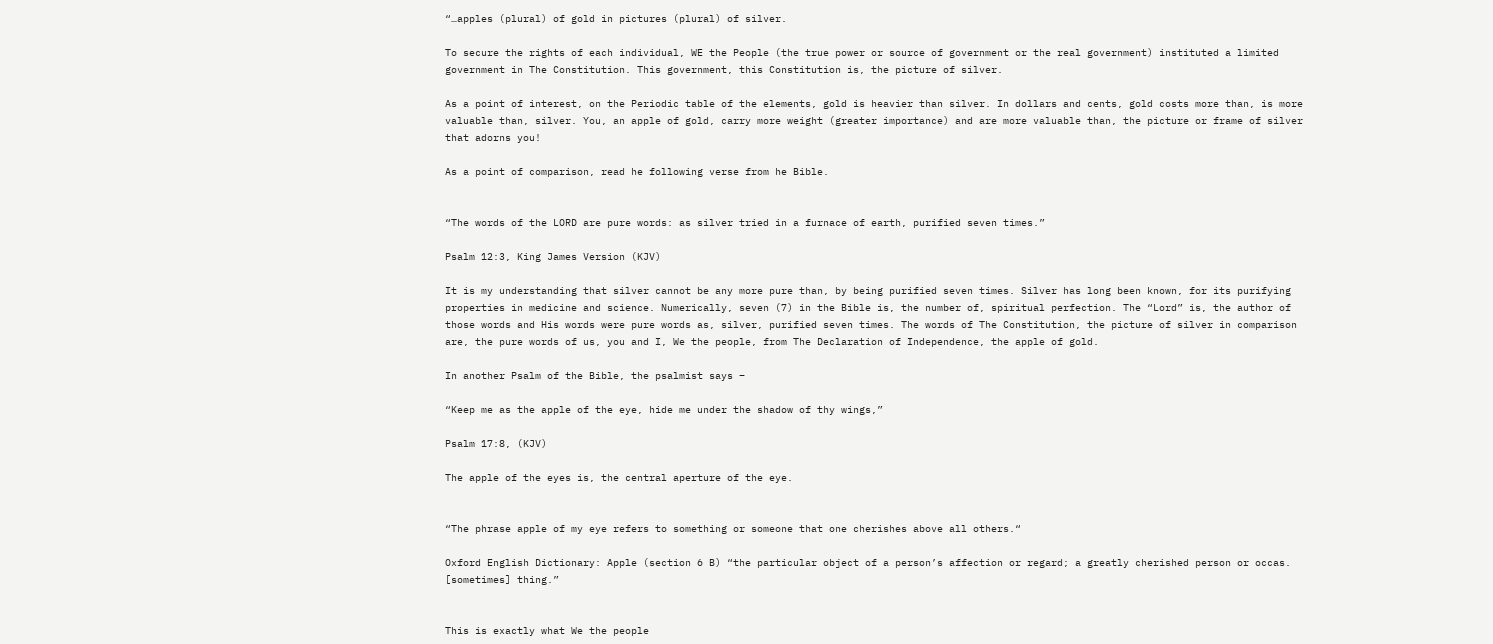“…apples (plural) of gold in pictures (plural) of silver.

To secure the rights of each individual, WE the People (the true power or source of government or the real government) instituted a limited government in The Constitution. This government, this Constitution is, the picture of silver.

As a point of interest, on the Periodic table of the elements, gold is heavier than silver. In dollars and cents, gold costs more than, is more valuable than, silver. You, an apple of gold, carry more weight (greater importance) and are more valuable than, the picture or frame of silver that adorns you!

As a point of comparison, read he following verse from he Bible.


“The words of the LORD are pure words: as silver tried in a furnace of earth, purified seven times.”

Psalm 12:3, King James Version (KJV)

It is my understanding that silver cannot be any more pure than, by being purified seven times. Silver has long been known, for its purifying properties in medicine and science. Numerically, seven (7) in the Bible is, the number of, spiritual perfection. The “Lord” is, the author of those words and His words were pure words as, silver, purified seven times. The words of The Constitution, the picture of silver in comparison are, the pure words of us, you and I, We the people, from The Declaration of Independence, the apple of gold.

In another Psalm of the Bible, the psalmist says –

“Keep me as the apple of the eye, hide me under the shadow of thy wings,”

Psalm 17:8, (KJV)

The apple of the eyes is, the central aperture of the eye.


“The phrase apple of my eye refers to something or someone that one cherishes above all others.“

Oxford English Dictionary: Apple (section 6 B) “the particular object of a person’s affection or regard; a greatly cherished person or occas. [sometimes] thing.”


This is exactly what We the people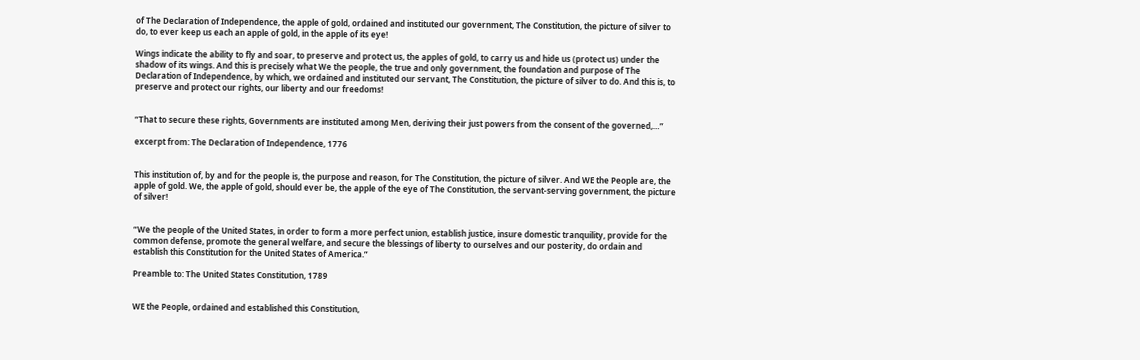of The Declaration of Independence, the apple of gold, ordained and instituted our government, The Constitution, the picture of silver to do, to ever keep us each an apple of gold, in the apple of its eye!

Wings indicate the ability to fly and soar, to preserve and protect us, the apples of gold, to carry us and hide us (protect us) under the shadow of its wings. And this is precisely what We the people, the true and only government, the foundation and purpose of The Declaration of Independence, by which, we ordained and instituted our servant, The Constitution, the picture of silver to do. And this is, to preserve and protect our rights, our liberty and our freedoms!


“That to secure these rights, Governments are instituted among Men, deriving their just powers from the consent of the governed,…”

excerpt from: The Declaration of Independence, 1776


This institution of, by and for the people is, the purpose and reason, for The Constitution, the picture of silver. And WE the People are, the apple of gold. We, the apple of gold, should ever be, the apple of the eye of The Constitution, the servant-serving government, the picture of silver!


“We the people of the United States, in order to form a more perfect union, establish justice, insure domestic tranquility, provide for the common defense, promote the general welfare, and secure the blessings of liberty to ourselves and our posterity, do ordain and establish this Constitution for the United States of America.”

Preamble to: The United States Constitution, 1789


WE the People, ordained and established this Constitution,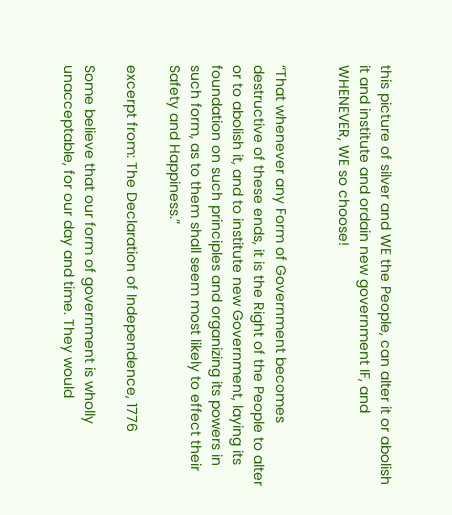this picture of silver and WE the People, can alter it or abolish it and institute and ordain new government IF, and WHENEVER, WE so choose!


“That whenever any Form of Government becomes destructive of these ends, it is the Right of the People to alter or to abolish it, and to institute new Government, laying its foundation on such principles and organizing its powers in such form, as to them shall seem most likely to effect their Safety and Happiness.”

excerpt from: The Declaration of Independence, 1776

Some believe that our form of government is wholly unacceptable, for our day and time. They would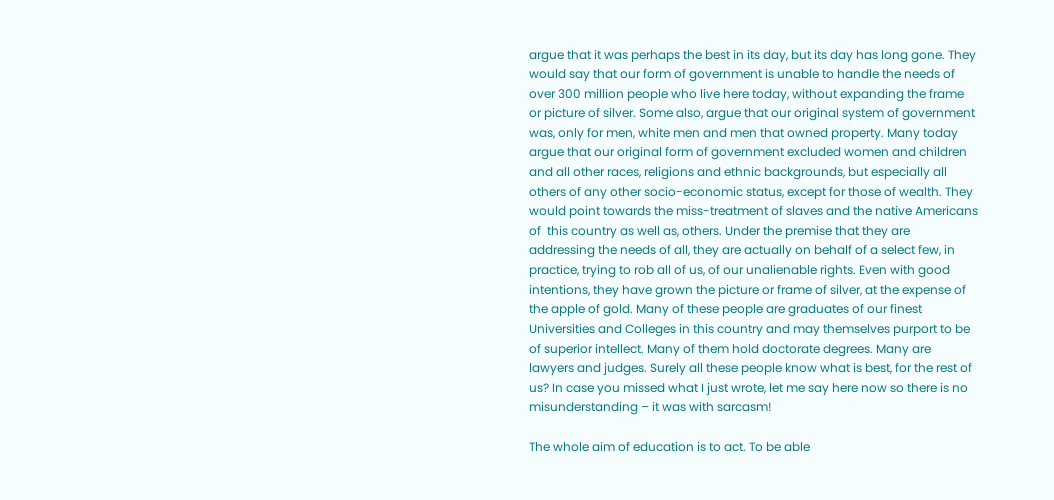argue that it was perhaps the best in its day, but its day has long gone. They would say that our form of government is unable to handle the needs of over 300 million people who live here today, without expanding the frame or picture of silver. Some also, argue that our original system of government was, only for men, white men and men that owned property. Many today argue that our original form of government excluded women and children and all other races, religions and ethnic backgrounds, but especially all others of any other socio-economic status, except for those of wealth. They would point towards the miss-treatment of slaves and the native Americans of  this country as well as, others. Under the premise that they are addressing the needs of all, they are actually on behalf of a select few, in practice, trying to rob all of us, of our unalienable rights. Even with good intentions, they have grown the picture or frame of silver, at the expense of the apple of gold. Many of these people are graduates of our finest Universities and Colleges in this country and may themselves purport to be of superior intellect. Many of them hold doctorate degrees. Many are lawyers and judges. Surely all these people know what is best, for the rest of us? In case you missed what I just wrote, let me say here now so there is no misunderstanding – it was with sarcasm!

The whole aim of education is to act. To be able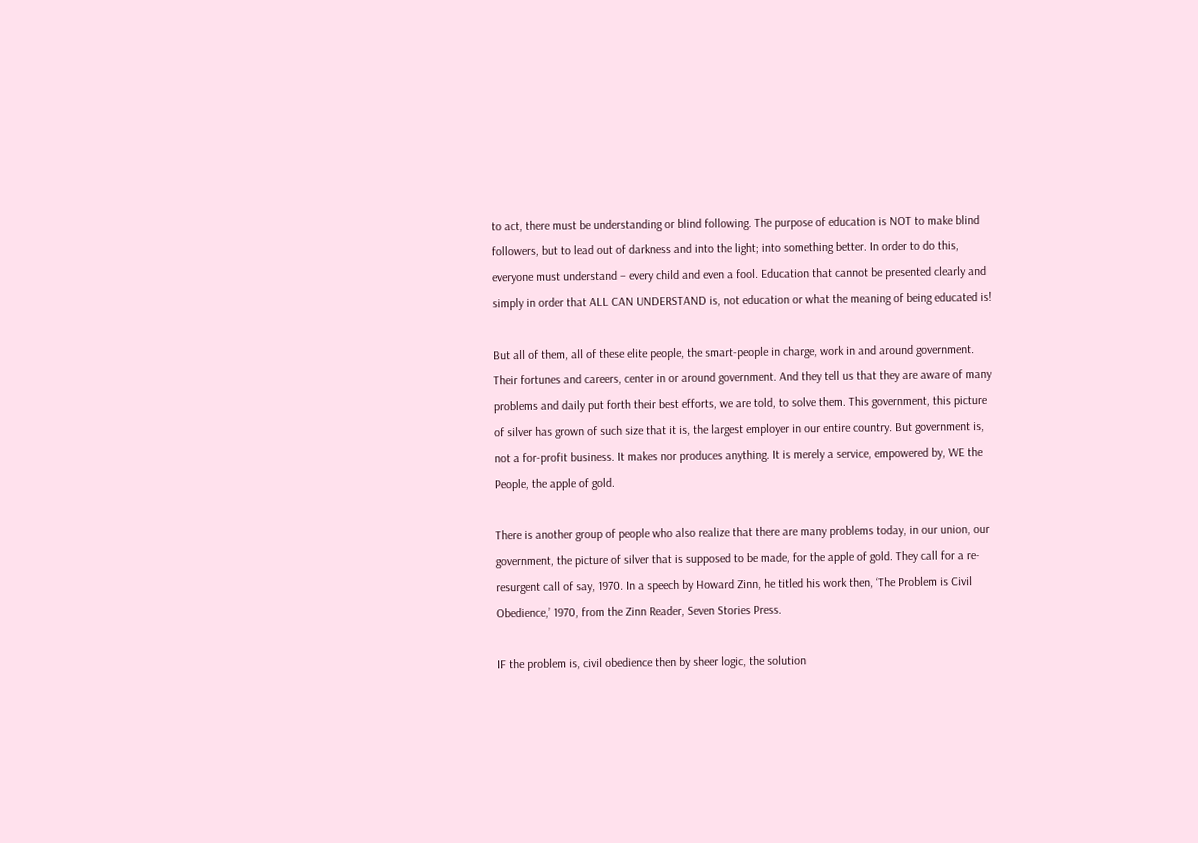to act, there must be understanding or blind following. The purpose of education is NOT to make blind followers, but to lead out of darkness and into the light; into something better. In order to do this, everyone must understand – every child and even a fool. Education that cannot be presented clearly and simply in order that ALL CAN UNDERSTAND is, not education or what the meaning of being educated is!

But all of them, all of these elite people, the smart-people in charge, work in and around government. Their fortunes and careers, center in or around government. And they tell us that they are aware of many problems and daily put forth their best efforts, we are told, to solve them. This government, this picture of silver has grown of such size that it is, the largest employer in our entire country. But government is, not a for-profit business. It makes nor produces anything. It is merely a service, empowered by, WE the People, the apple of gold.

There is another group of people who also realize that there are many problems today, in our union, our government, the picture of silver that is supposed to be made, for the apple of gold. They call for a re-resurgent call of say, 1970. In a speech by Howard Zinn, he titled his work then, ‘The Problem is Civil Obedience,’ 1970, from the Zinn Reader, Seven Stories Press.

IF the problem is, civil obedience then by sheer logic, the solution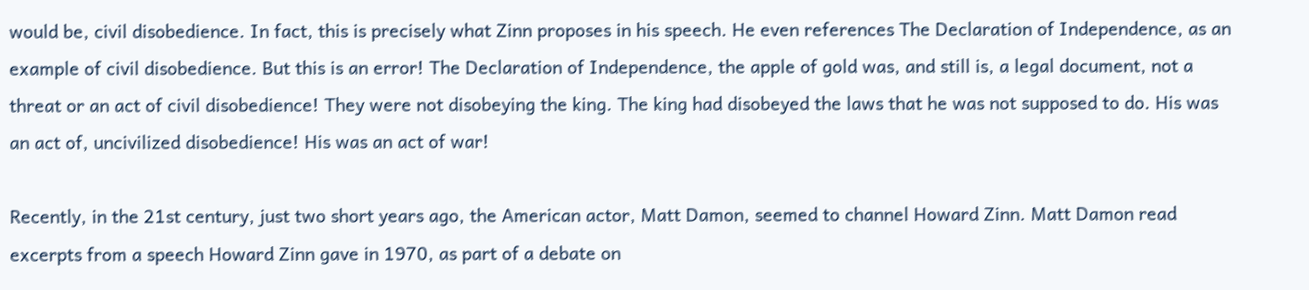would be, civil disobedience. In fact, this is precisely what Zinn proposes in his speech. He even references The Declaration of Independence, as an example of civil disobedience. But this is an error! The Declaration of Independence, the apple of gold was, and still is, a legal document, not a threat or an act of civil disobedience! They were not disobeying the king. The king had disobeyed the laws that he was not supposed to do. His was an act of, uncivilized disobedience! His was an act of war!

Recently, in the 21st century, just two short years ago, the American actor, Matt Damon, seemed to channel Howard Zinn. Matt Damon read excerpts from a speech Howard Zinn gave in 1970, as part of a debate on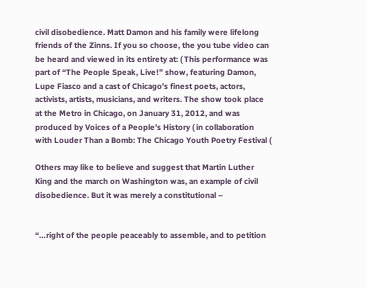civil disobedience. Matt Damon and his family were lifelong friends of the Zinns. If you so choose, the you tube video can be heard and viewed in its entirety at: ( This performance was part of “The People Speak, Live!” show, featuring Damon, Lupe Fiasco and a cast of Chicago’s finest poets, actors, activists, artists, musicians, and writers. The show took place at the Metro in Chicago, on January 31, 2012, and was produced by Voices of a People’s History ( in collaboration with Louder Than a Bomb: The Chicago Youth Poetry Festival (

Others may like to believe and suggest that Martin Luther King and the march on Washington was, an example of civil disobedience. But it was merely a constitutional –


“…right of the people peaceably to assemble, and to petition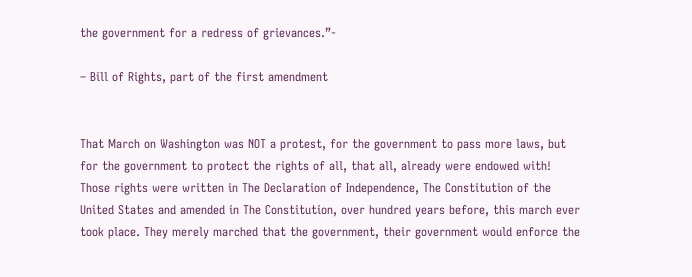the government for a redress of grievances.”-

– Bill of Rights, part of the first amendment


That March on Washington was NOT a protest, for the government to pass more laws, but for the government to protect the rights of all, that all, already were endowed with! Those rights were written in The Declaration of Independence, The Constitution of the United States and amended in The Constitution, over hundred years before, this march ever took place. They merely marched that the government, their government would enforce the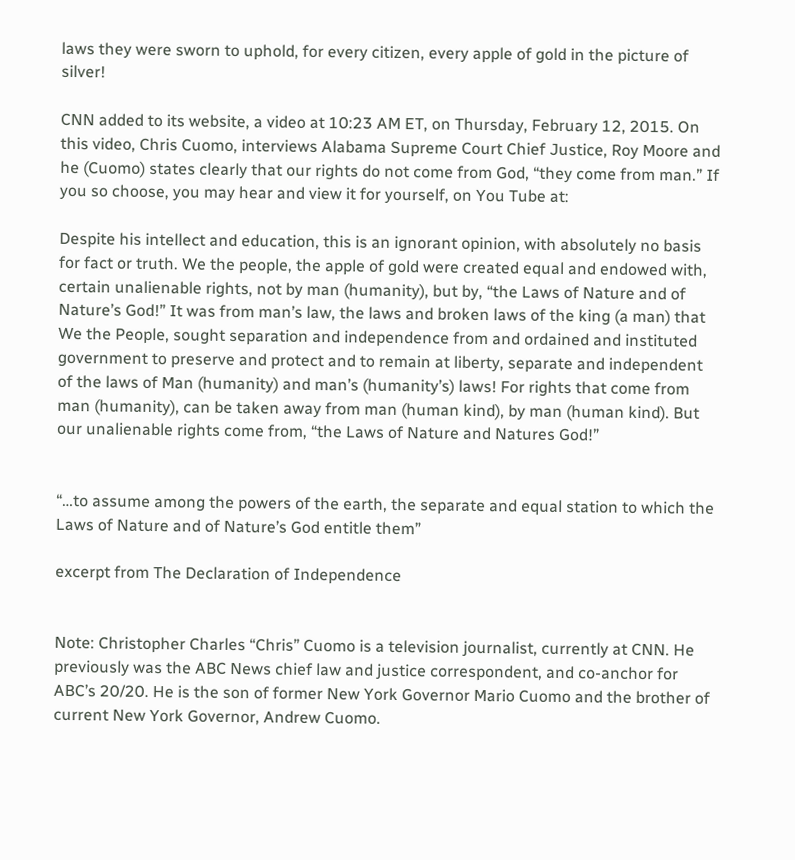laws they were sworn to uphold, for every citizen, every apple of gold in the picture of silver!

CNN added to its website, a video at 10:23 AM ET, on Thursday, February 12, 2015. On this video, Chris Cuomo, interviews Alabama Supreme Court Chief Justice, Roy Moore and he (Cuomo) states clearly that our rights do not come from God, “they come from man.” If you so choose, you may hear and view it for yourself, on You Tube at:

Despite his intellect and education, this is an ignorant opinion, with absolutely no basis for fact or truth. We the people, the apple of gold were created equal and endowed with, certain unalienable rights, not by man (humanity), but by, “the Laws of Nature and of Nature’s God!” It was from man’s law, the laws and broken laws of the king (a man) that We the People, sought separation and independence from and ordained and instituted government to preserve and protect and to remain at liberty, separate and independent of the laws of Man (humanity) and man’s (humanity’s) laws! For rights that come from man (humanity), can be taken away from man (human kind), by man (human kind). But our unalienable rights come from, “the Laws of Nature and Natures God!”


“…to assume among the powers of the earth, the separate and equal station to which the Laws of Nature and of Nature’s God entitle them”

excerpt from The Declaration of Independence


Note: Christopher Charles “Chris” Cuomo is a television journalist, currently at CNN. He previously was the ABC News chief law and justice correspondent, and co-anchor for ABC’s 20/20. He is the son of former New York Governor Mario Cuomo and the brother of current New York Governor, Andrew Cuomo.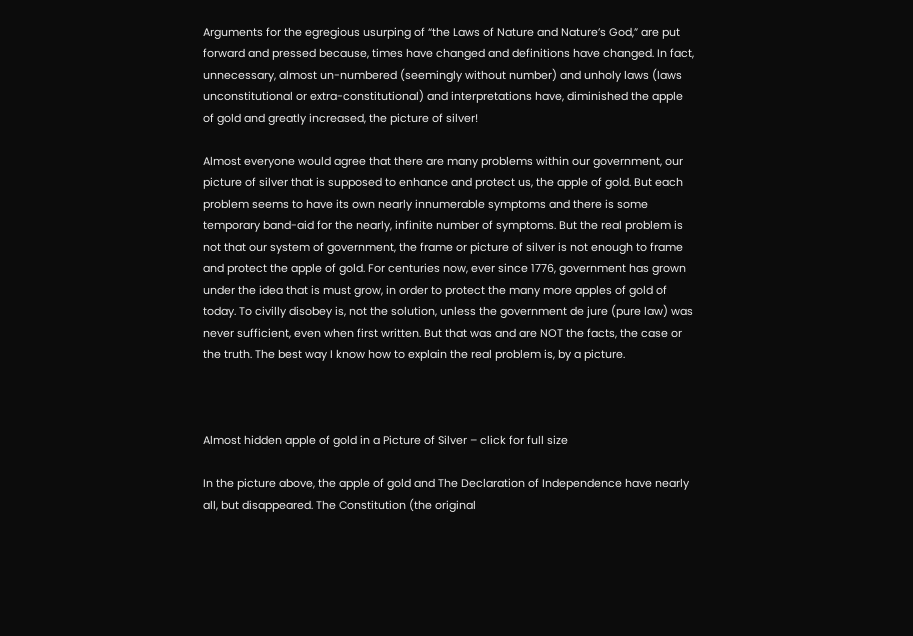Arguments for the egregious usurping of “the Laws of Nature and Nature’s God,” are put forward and pressed because, times have changed and definitions have changed. In fact,  unnecessary, almost un-numbered (seemingly without number) and unholy laws (laws unconstitutional or extra-constitutional) and interpretations have, diminished the apple of gold and greatly increased, the picture of silver!

Almost everyone would agree that there are many problems within our government, our picture of silver that is supposed to enhance and protect us, the apple of gold. But each problem seems to have its own nearly innumerable symptoms and there is some temporary band-aid for the nearly, infinite number of symptoms. But the real problem is not that our system of government, the frame or picture of silver is not enough to frame and protect the apple of gold. For centuries now, ever since 1776, government has grown under the idea that is must grow, in order to protect the many more apples of gold of today. To civilly disobey is, not the solution, unless the government de jure (pure law) was never sufficient, even when first written. But that was and are NOT the facts, the case or the truth. The best way I know how to explain the real problem is, by a picture.



Almost hidden apple of gold in a Picture of Silver – click for full size

In the picture above, the apple of gold and The Declaration of Independence have nearly all, but disappeared. The Constitution (the original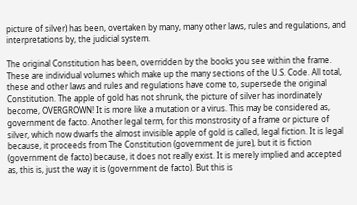picture of silver) has been, overtaken by many, many other laws, rules and regulations, and interpretations by, the judicial system.

The original Constitution has been, overridden by the books you see within the frame. These are individual volumes which make up the many sections of the U.S. Code. All total, these and other laws and rules and regulations have come to, supersede the original Constitution. The apple of gold has not shrunk, the picture of silver has inordinately become, OVERGROWN! It is more like a mutation or a virus. This may be considered as, government de facto. Another legal term, for this monstrosity of a frame or picture of silver, which now dwarfs the almost invisible apple of gold is called, legal fiction. It is legal because, it proceeds from The Constitution (government de jure), but it is fiction (government de facto) because, it does not really exist. It is merely implied and accepted as, this is, just the way it is (government de facto). But this is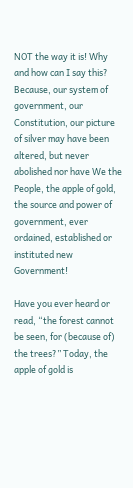NOT the way it is! Why and how can I say this? Because, our system of government, our Constitution, our picture of silver may have been altered, but never abolished nor have We the People, the apple of gold, the source and power of government, ever ordained, established or instituted new Government!

Have you ever heard or read, “the forest cannot be seen, for (because of) the trees?” Today, the apple of gold is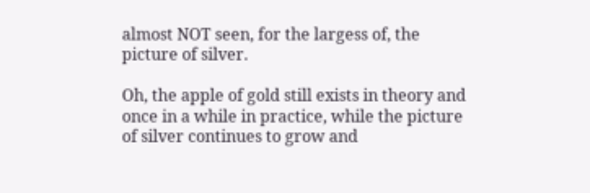almost NOT seen, for the largess of, the picture of silver.

Oh, the apple of gold still exists in theory and once in a while in practice, while the picture of silver continues to grow and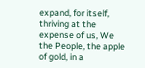expand, for itself, thriving at the expense of us, We the People, the apple of gold, in a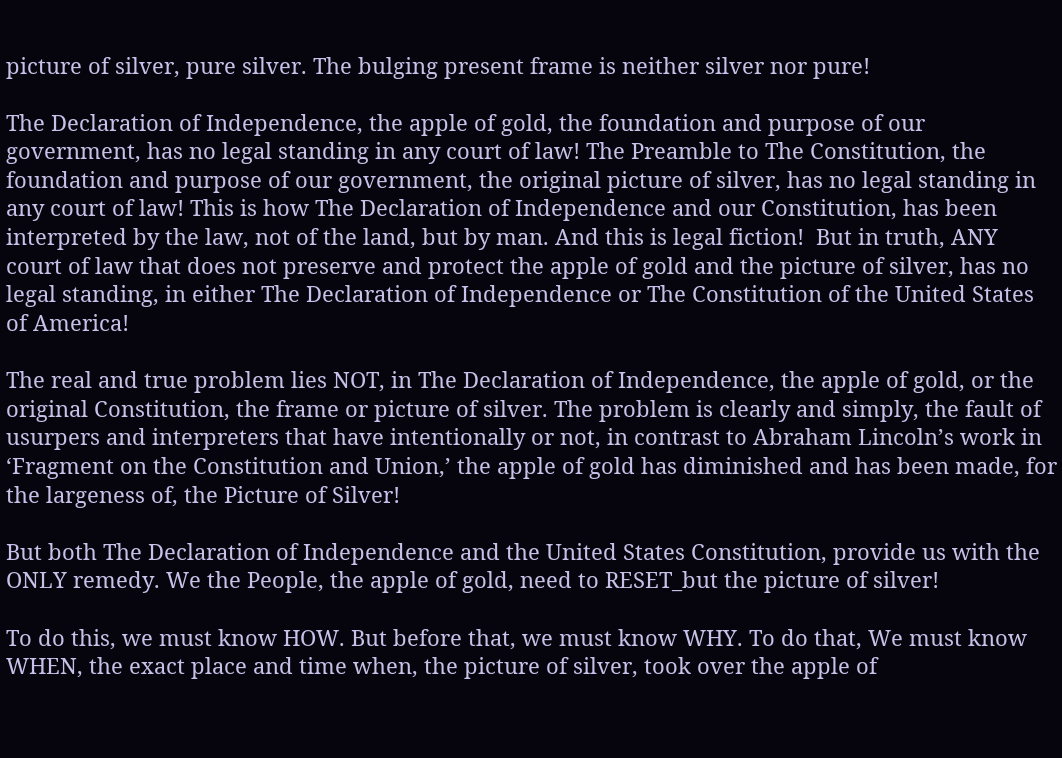picture of silver, pure silver. The bulging present frame is neither silver nor pure!

The Declaration of Independence, the apple of gold, the foundation and purpose of our government, has no legal standing in any court of law! The Preamble to The Constitution, the foundation and purpose of our government, the original picture of silver, has no legal standing in any court of law! This is how The Declaration of Independence and our Constitution, has been interpreted by the law, not of the land, but by man. And this is legal fiction!  But in truth, ANY court of law that does not preserve and protect the apple of gold and the picture of silver, has no legal standing, in either The Declaration of Independence or The Constitution of the United States of America!

The real and true problem lies NOT, in The Declaration of Independence, the apple of gold, or the original Constitution, the frame or picture of silver. The problem is clearly and simply, the fault of usurpers and interpreters that have intentionally or not, in contrast to Abraham Lincoln’s work in ‘Fragment on the Constitution and Union,’ the apple of gold has diminished and has been made, for the largeness of, the Picture of Silver!

But both The Declaration of Independence and the United States Constitution, provide us with the ONLY remedy. We the People, the apple of gold, need to RESET_but the picture of silver!

To do this, we must know HOW. But before that, we must know WHY. To do that, We must know WHEN, the exact place and time when, the picture of silver, took over the apple of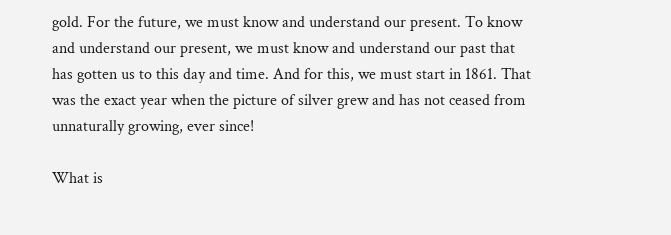gold. For the future, we must know and understand our present. To know and understand our present, we must know and understand our past that has gotten us to this day and time. And for this, we must start in 1861. That was the exact year when the picture of silver grew and has not ceased from unnaturally growing, ever since!

What is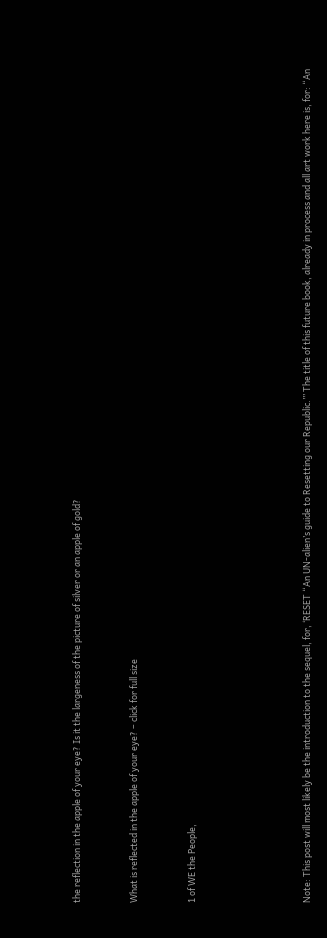the reflection in the apple of your eye? Is it the largeness of the picture of silver or an apple of gold?


What is reflected in the apple of your eye? – click for full size


1 of WE the People,





Note: This post will most likely be the introduction to the sequel, for, ‘RESET “An UN-alien’s guide to Resetting our Republic.”’ The title of this future book, already in process and all art work here is, for: “An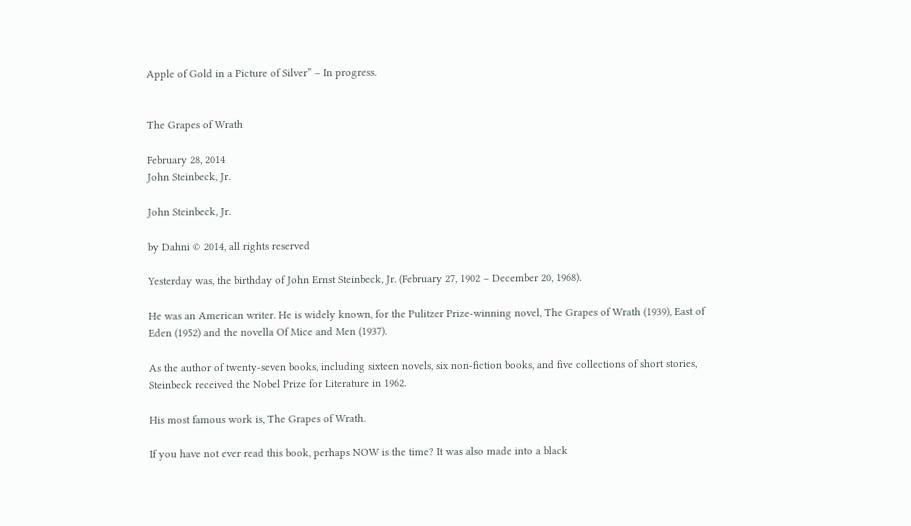Apple of Gold in a Picture of Silver” – In progress.


The Grapes of Wrath

February 28, 2014
John Steinbeck, Jr.

John Steinbeck, Jr.

by Dahni © 2014, all rights reserved

Yesterday was, the birthday of John Ernst Steinbeck, Jr. (February 27, 1902 – December 20, 1968).

He was an American writer. He is widely known, for the Pulitzer Prize-winning novel, The Grapes of Wrath (1939), East of Eden (1952) and the novella Of Mice and Men (1937).

As the author of twenty-seven books, including sixteen novels, six non-fiction books, and five collections of short stories, Steinbeck received the Nobel Prize for Literature in 1962.

His most famous work is, The Grapes of Wrath.

If you have not ever read this book, perhaps NOW is the time? It was also made into a black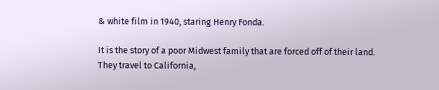& white film in 1940, staring Henry Fonda.

It is the story of a poor Midwest family that are forced off of their land. They travel to California,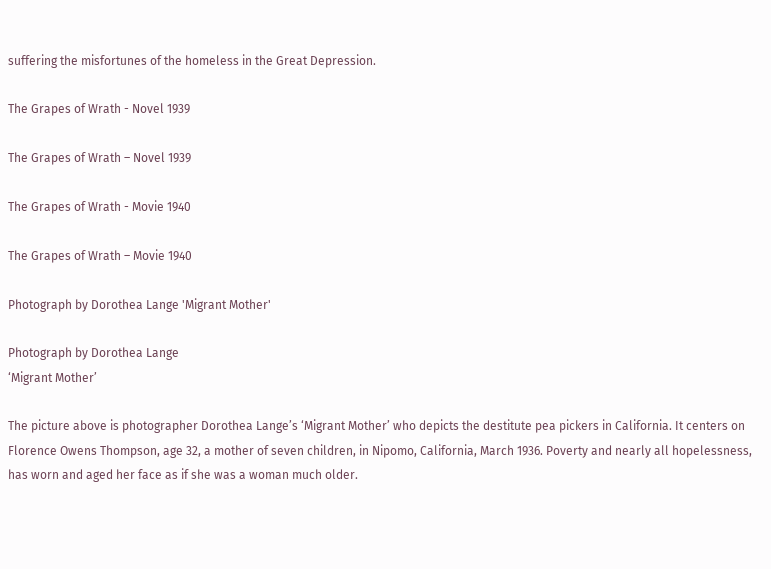suffering the misfortunes of the homeless in the Great Depression.

The Grapes of Wrath - Novel 1939

The Grapes of Wrath – Novel 1939

The Grapes of Wrath - Movie 1940

The Grapes of Wrath – Movie 1940

Photograph by Dorothea Lange 'Migrant Mother'

Photograph by Dorothea Lange
‘Migrant Mother’

The picture above is photographer Dorothea Lange’s ‘Migrant Mother’ who depicts the destitute pea pickers in California. It centers on Florence Owens Thompson, age 32, a mother of seven children, in Nipomo, California, March 1936. Poverty and nearly all hopelessness, has worn and aged her face as if she was a woman much older.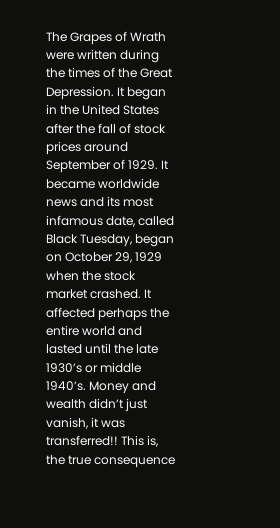The Grapes of Wrath were written during the times of the Great Depression. It began in the United States after the fall of stock prices around September of 1929. It became worldwide news and its most infamous date, called Black Tuesday, began on October 29, 1929 when the stock market crashed. It affected perhaps the entire world and lasted until the late 1930’s or middle 1940’s. Money and wealth didn’t just vanish, it was transferred!! This is, the true consequence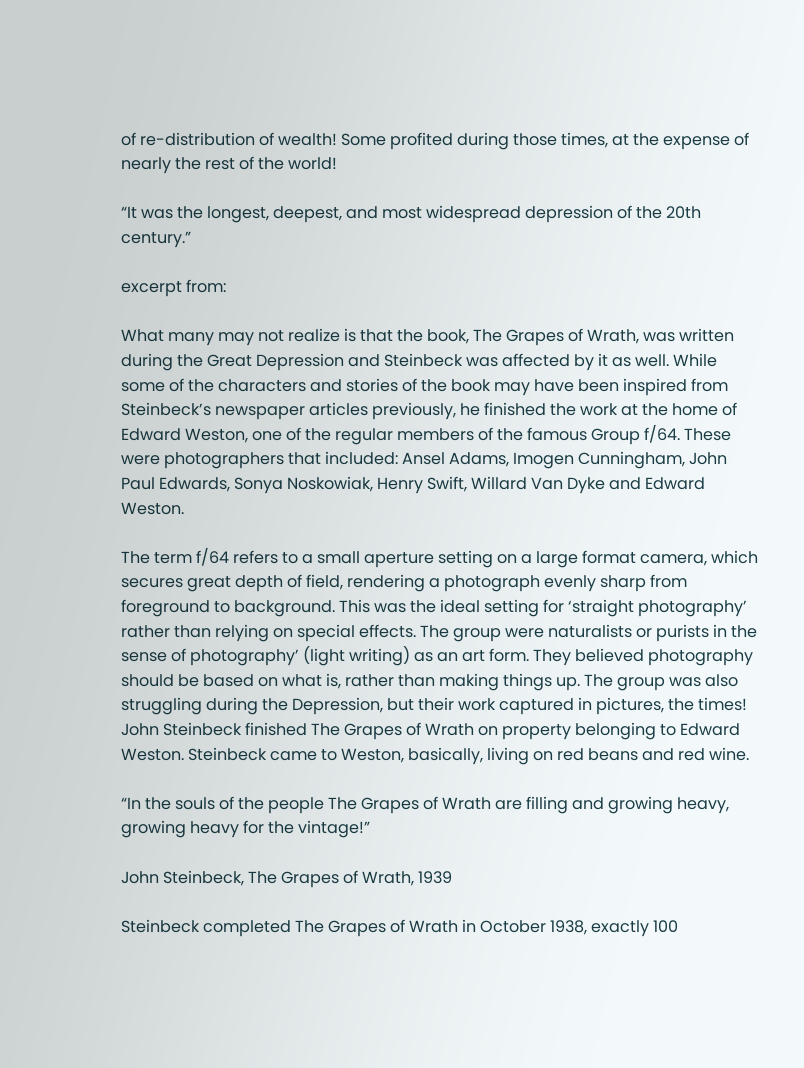of re-distribution of wealth! Some profited during those times, at the expense of nearly the rest of the world!

“It was the longest, deepest, and most widespread depression of the 20th century.”

excerpt from:

What many may not realize is that the book, The Grapes of Wrath, was written during the Great Depression and Steinbeck was affected by it as well. While some of the characters and stories of the book may have been inspired from Steinbeck’s newspaper articles previously, he finished the work at the home of Edward Weston, one of the regular members of the famous Group f/64. These were photographers that included: Ansel Adams, Imogen Cunningham, John Paul Edwards, Sonya Noskowiak, Henry Swift, Willard Van Dyke and Edward Weston.

The term f/64 refers to a small aperture setting on a large format camera, which secures great depth of field, rendering a photograph evenly sharp from foreground to background. This was the ideal setting for ‘straight photography’ rather than relying on special effects. The group were naturalists or purists in the sense of photography’ (light writing) as an art form. They believed photography  should be based on what is, rather than making things up. The group was also struggling during the Depression, but their work captured in pictures, the times! John Steinbeck finished The Grapes of Wrath on property belonging to Edward Weston. Steinbeck came to Weston, basically, living on red beans and red wine.

“In the souls of the people The Grapes of Wrath are filling and growing heavy, growing heavy for the vintage!”

John Steinbeck, The Grapes of Wrath, 1939

Steinbeck completed The Grapes of Wrath in October 1938, exactly 100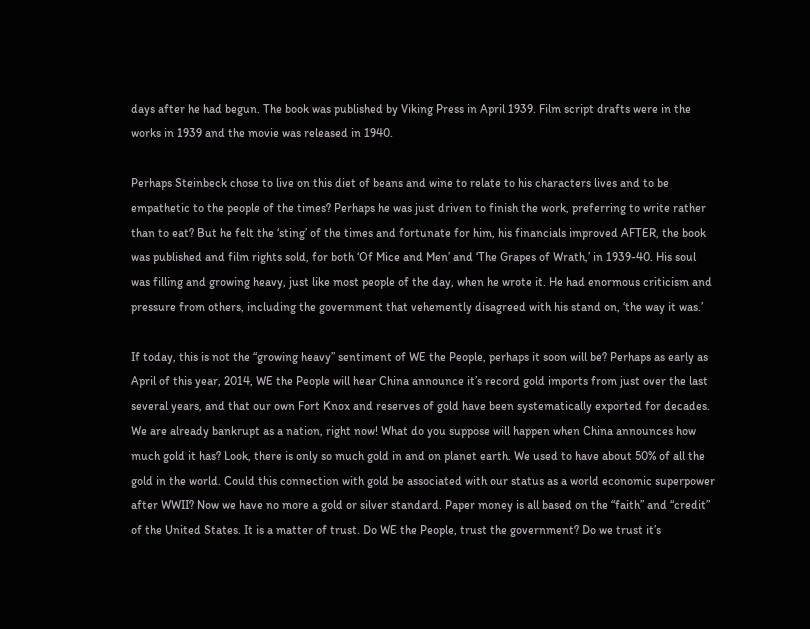days after he had begun. The book was published by Viking Press in April 1939. Film script drafts were in the works in 1939 and the movie was released in 1940.

Perhaps Steinbeck chose to live on this diet of beans and wine to relate to his characters lives and to be empathetic to the people of the times? Perhaps he was just driven to finish the work, preferring to write rather than to eat? But he felt the ‘sting’ of the times and fortunate for him, his financials improved AFTER, the book was published and film rights sold, for both ‘Of Mice and Men’ and ‘The Grapes of Wrath,’ in 1939-40. His soul was filling and growing heavy, just like most people of the day, when he wrote it. He had enormous criticism and pressure from others, including the government that vehemently disagreed with his stand on, ‘the way it was.’

If today, this is not the “growing heavy” sentiment of WE the People, perhaps it soon will be? Perhaps as early as April of this year, 2014, WE the People will hear China announce it’s record gold imports from just over the last several years, and that our own Fort Knox and reserves of gold have been systematically exported for decades. We are already bankrupt as a nation, right now! What do you suppose will happen when China announces how much gold it has? Look, there is only so much gold in and on planet earth. We used to have about 50% of all the gold in the world. Could this connection with gold be associated with our status as a world economic superpower after WWII? Now we have no more a gold or silver standard. Paper money is all based on the “faith” and “credit” of the United States. It is a matter of trust. Do WE the People, trust the government? Do we trust it’s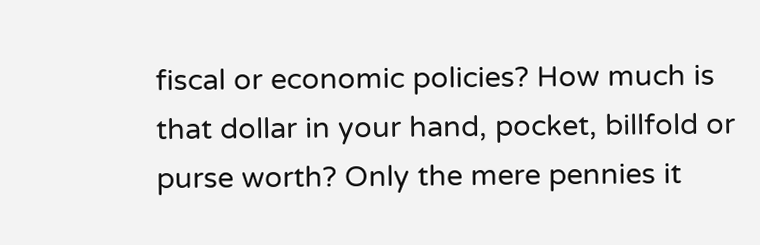fiscal or economic policies? How much is that dollar in your hand, pocket, billfold or purse worth? Only the mere pennies it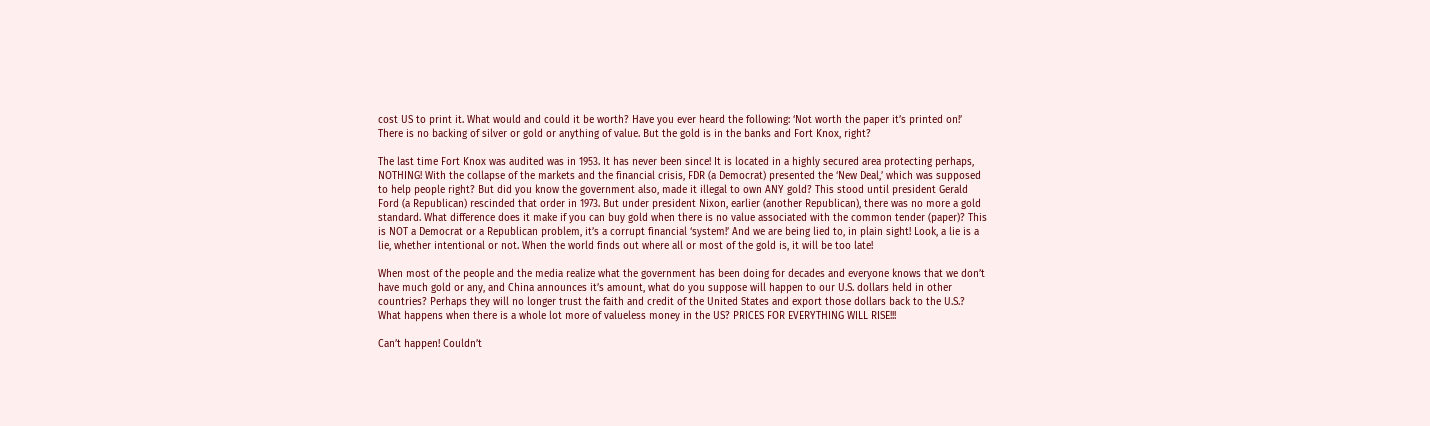cost US to print it. What would and could it be worth? Have you ever heard the following: ‘Not worth the paper it’s printed on!’ There is no backing of silver or gold or anything of value. But the gold is in the banks and Fort Knox, right?

The last time Fort Knox was audited was in 1953. It has never been since! It is located in a highly secured area protecting perhaps, NOTHING! With the collapse of the markets and the financial crisis, FDR (a Democrat) presented the ‘New Deal,’ which was supposed to help people right? But did you know the government also, made it illegal to own ANY gold? This stood until president Gerald Ford (a Republican) rescinded that order in 1973. But under president Nixon, earlier (another Republican), there was no more a gold standard. What difference does it make if you can buy gold when there is no value associated with the common tender (paper)? This is NOT a Democrat or a Republican problem, it’s a corrupt financial ‘system!’ And we are being lied to, in plain sight! Look, a lie is a lie, whether intentional or not. When the world finds out where all or most of the gold is, it will be too late!

When most of the people and the media realize what the government has been doing for decades and everyone knows that we don’t have much gold or any, and China announces it’s amount, what do you suppose will happen to our U.S. dollars held in other countries? Perhaps they will no longer trust the faith and credit of the United States and export those dollars back to the U.S.? What happens when there is a whole lot more of valueless money in the US? PRICES FOR EVERYTHING WILL RISE!!!

Can’t happen! Couldn’t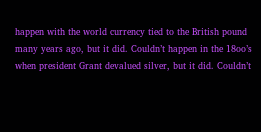happen with the world currency tied to the British pound many years ago, but it did. Couldn’t happen in the 18oo’s when president Grant devalued silver, but it did. Couldn’t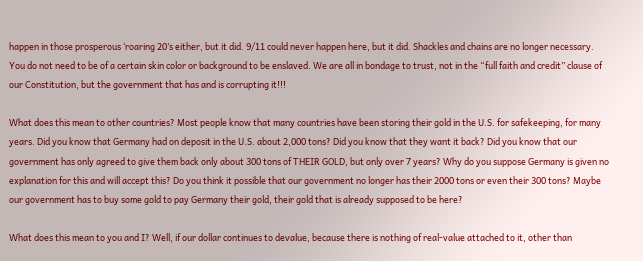happen in those prosperous ‘roaring 20’s either, but it did. 9/11 could never happen here, but it did. Shackles and chains are no longer necessary. You do not need to be of a certain skin color or background to be enslaved. We are all in bondage to trust, not in the “full faith and credit” clause of our Constitution, but the government that has and is corrupting it!!!

What does this mean to other countries? Most people know that many countries have been storing their gold in the U.S. for safekeeping, for many years. Did you know that Germany had on deposit in the U.S. about 2,000 tons? Did you know that they want it back? Did you know that our government has only agreed to give them back only about 300 tons of THEIR GOLD, but only over 7 years? Why do you suppose Germany is given no explanation for this and will accept this? Do you think it possible that our government no longer has their 2000 tons or even their 300 tons? Maybe our government has to buy some gold to pay Germany their gold, their gold that is already supposed to be here?

What does this mean to you and I? Well, if our dollar continues to devalue, because there is nothing of real-value attached to it, other than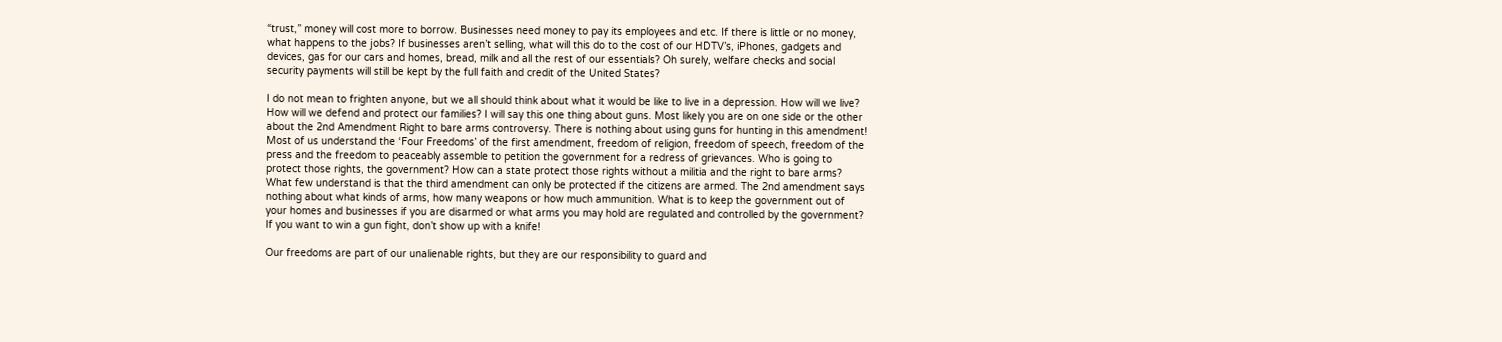“trust,” money will cost more to borrow. Businesses need money to pay its employees and etc. If there is little or no money, what happens to the jobs? If businesses aren’t selling, what will this do to the cost of our HDTV’s, iPhones, gadgets and devices, gas for our cars and homes, bread, milk and all the rest of our essentials? Oh surely, welfare checks and social security payments will still be kept by the full faith and credit of the United States?

I do not mean to frighten anyone, but we all should think about what it would be like to live in a depression. How will we live? How will we defend and protect our families? I will say this one thing about guns. Most likely you are on one side or the other about the 2nd Amendment Right to bare arms controversy. There is nothing about using guns for hunting in this amendment! Most of us understand the ‘Four Freedoms’ of the first amendment, freedom of religion, freedom of speech, freedom of the press and the freedom to peaceably assemble to petition the government for a redress of grievances. Who is going to protect those rights, the government? How can a state protect those rights without a militia and the right to bare arms? What few understand is that the third amendment can only be protected if the citizens are armed. The 2nd amendment says nothing about what kinds of arms, how many weapons or how much ammunition. What is to keep the government out of your homes and businesses if you are disarmed or what arms you may hold are regulated and controlled by the government? If you want to win a gun fight, don’t show up with a knife!

Our freedoms are part of our unalienable rights, but they are our responsibility to guard and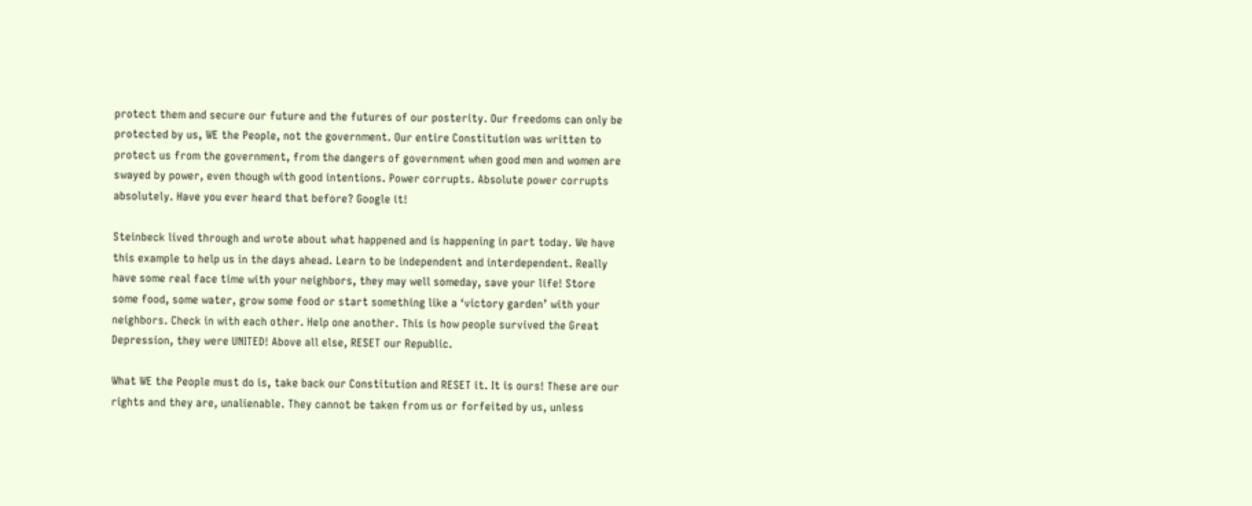protect them and secure our future and the futures of our posterity. Our freedoms can only be protected by us, WE the People, not the government. Our entire Constitution was written to protect us from the government, from the dangers of government when good men and women are swayed by power, even though with good intentions. Power corrupts. Absolute power corrupts absolutely. Have you ever heard that before? Google it!

Steinbeck lived through and wrote about what happened and is happening in part today. We have this example to help us in the days ahead. Learn to be independent and interdependent. Really have some real face time with your neighbors, they may well someday, save your life! Store some food, some water, grow some food or start something like a ‘victory garden’ with your neighbors. Check in with each other. Help one another. This is how people survived the Great Depression, they were UNITED! Above all else, RESET our Republic.

What WE the People must do is, take back our Constitution and RESET it. It is ours! These are our rights and they are, unalienable. They cannot be taken from us or forfeited by us, unless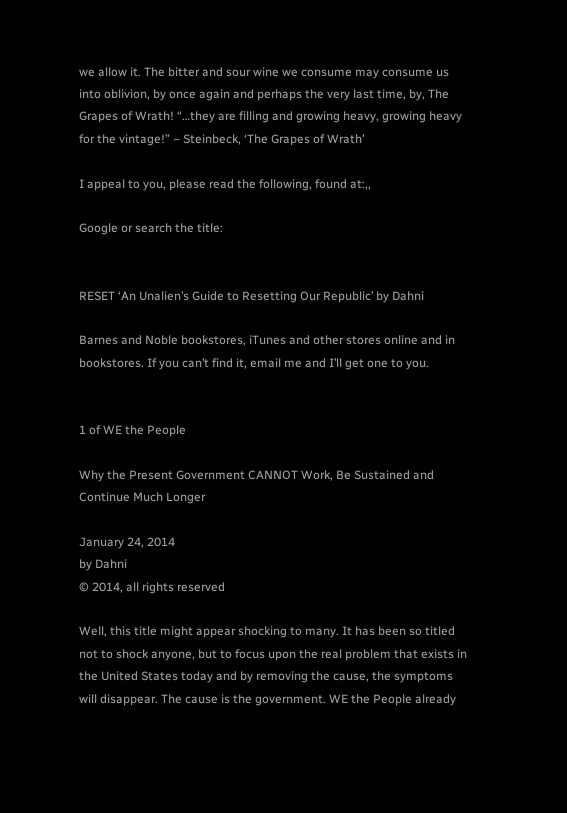we allow it. The bitter and sour wine we consume may consume us into oblivion, by once again and perhaps the very last time, by, The Grapes of Wrath! “…they are filling and growing heavy, growing heavy for the vintage!” – Steinbeck, ‘The Grapes of Wrath’

I appeal to you, please read the following, found at:,,

Google or search the title:


RESET ‘An Unalien’s Guide to Resetting Our Republic’ by Dahni

Barnes and Noble bookstores, iTunes and other stores online and in bookstores. If you can’t find it, email me and I’ll get one to you.


1 of WE the People

Why the Present Government CANNOT Work, Be Sustained and Continue Much Longer

January 24, 2014
by Dahni
© 2014, all rights reserved

Well, this title might appear shocking to many. It has been so titled not to shock anyone, but to focus upon the real problem that exists in the United States today and by removing the cause, the symptoms will disappear. The cause is the government. WE the People already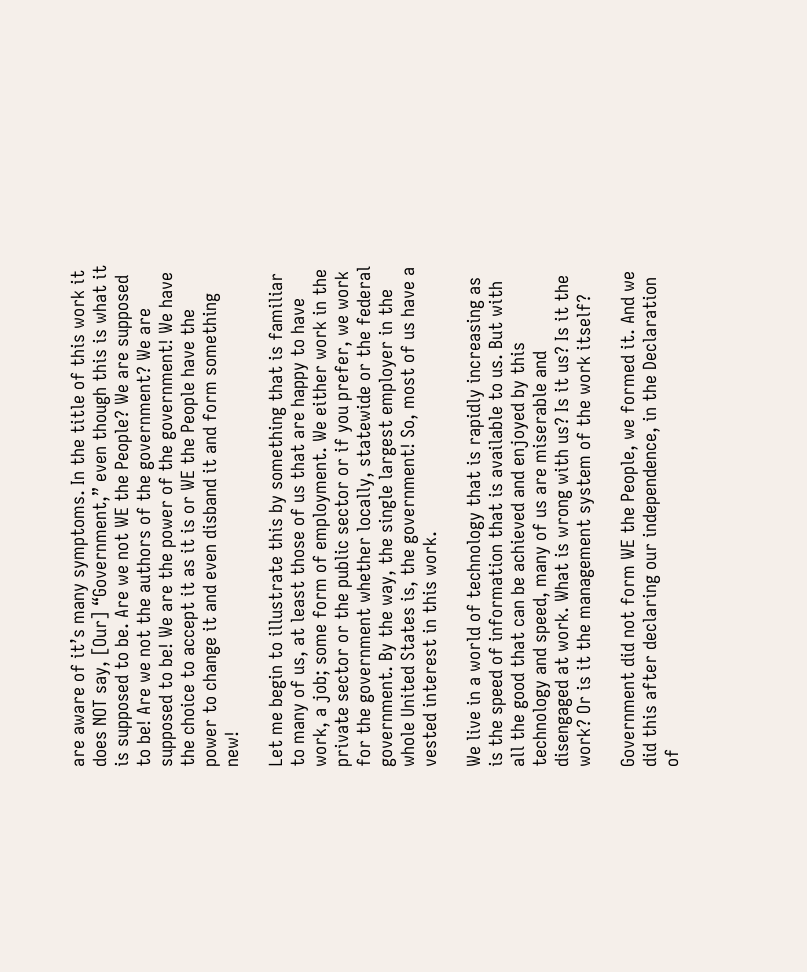are aware of it’s many symptoms. In the title of this work it does NOT say, [Our] “Government,” even though this is what it is supposed to be. Are we not WE the People? We are supposed to be! Are we not the authors of the government? We are supposed to be! We are the power of the government! We have the choice to accept it as it is or WE the People have the power to change it and even disband it and form something new!

Let me begin to illustrate this by something that is familiar to many of us, at least those of us that are happy to have work, a job; some form of employment. We either work in the private sector or the public sector or if you prefer, we work for the government whether locally, statewide or the federal government. By the way, the single largest employer in the whole United States is, the government! So, most of us have a vested interest in this work.

We live in a world of technology that is rapidly increasing as is the speed of information that is available to us. But with all the good that can be achieved and enjoyed by this technology and speed, many of us are miserable and disengaged at work. What is wrong with us? Is it us? Is it the work? Or is it the management system of the work itself?

Government did not form WE the People, we formed it. And we did this after declaring our independence, in the Declaration of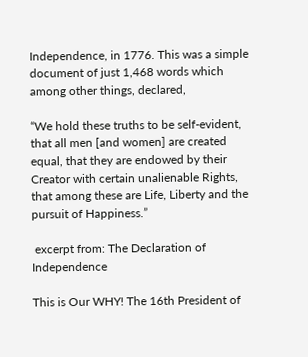Independence, in 1776. This was a simple document of just 1,468 words which among other things, declared,

“We hold these truths to be self-evident, that all men [and women] are created equal, that they are endowed by their Creator with certain unalienable Rights, that among these are Life, Liberty and the pursuit of Happiness.”

 excerpt from: The Declaration of Independence

This is Our WHY! The 16th President of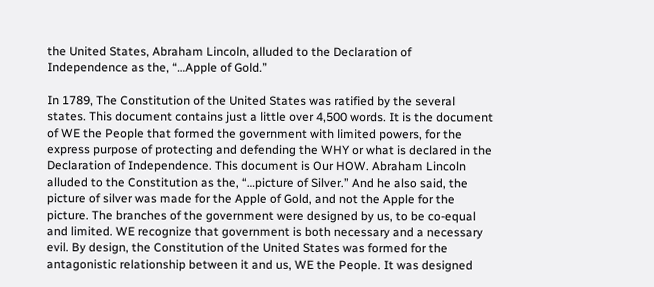the United States, Abraham Lincoln, alluded to the Declaration of Independence as the, “…Apple of Gold.”

In 1789, The Constitution of the United States was ratified by the several states. This document contains just a little over 4,500 words. It is the document of WE the People that formed the government with limited powers, for the express purpose of protecting and defending the WHY or what is declared in the Declaration of Independence. This document is Our HOW. Abraham Lincoln alluded to the Constitution as the, “…picture of Silver.” And he also said, the picture of silver was made for the Apple of Gold, and not the Apple for the picture. The branches of the government were designed by us, to be co-equal and limited. WE recognize that government is both necessary and a necessary evil. By design, the Constitution of the United States was formed for the antagonistic relationship between it and us, WE the People. It was designed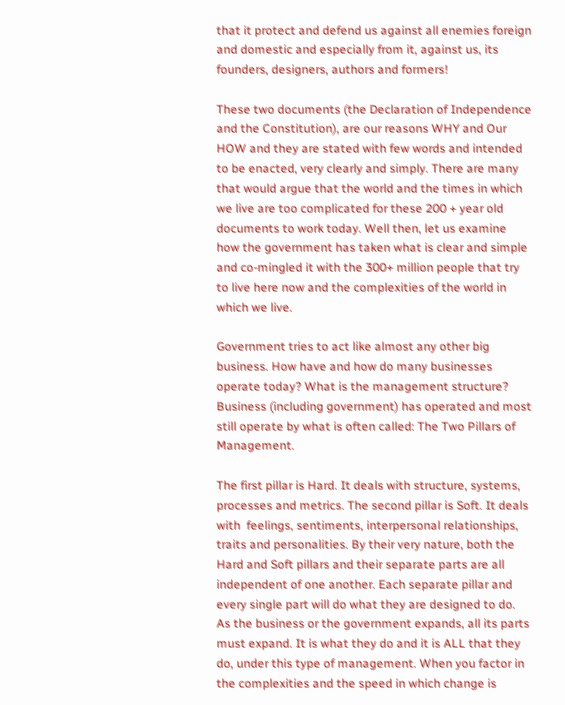that it protect and defend us against all enemies foreign and domestic and especially from it, against us, its founders, designers, authors and formers!

These two documents (the Declaration of Independence and the Constitution), are our reasons WHY and Our HOW and they are stated with few words and intended to be enacted, very clearly and simply. There are many that would argue that the world and the times in which we live are too complicated for these 200 + year old documents to work today. Well then, let us examine how the government has taken what is clear and simple and co-mingled it with the 300+ million people that try to live here now and the complexities of the world in which we live.

Government tries to act like almost any other big business. How have and how do many businesses operate today? What is the management structure? Business (including government) has operated and most still operate by what is often called: The Two Pillars of Management.

The first pillar is Hard. It deals with structure, systems, processes and metrics. The second pillar is Soft. It deals with  feelings, sentiments, interpersonal relationships, traits and personalities. By their very nature, both the Hard and Soft pillars and their separate parts are all independent of one another. Each separate pillar and every single part will do what they are designed to do. As the business or the government expands, all its parts must expand. It is what they do and it is ALL that they do, under this type of management. When you factor in the complexities and the speed in which change is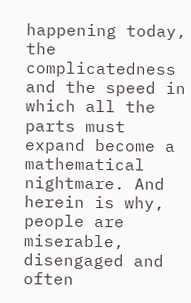happening today, the complicatedness and the speed in which all the parts must expand become a mathematical nightmare. And herein is why, people are miserable, disengaged and often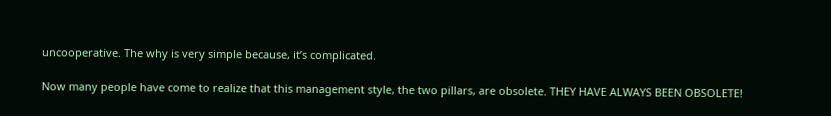uncooperative. The why is very simple because, it’s complicated.

Now many people have come to realize that this management style, the two pillars, are obsolete. THEY HAVE ALWAYS BEEN OBSOLETE!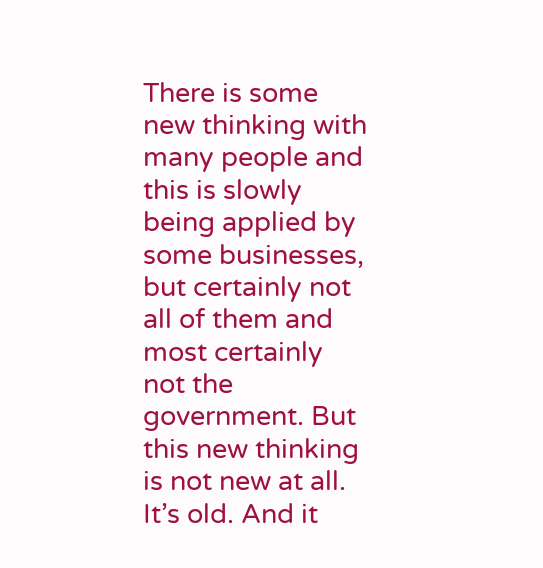There is some new thinking with many people and this is slowly being applied by some businesses, but certainly not all of them and most certainly not the government. But this new thinking is not new at all. It’s old. And it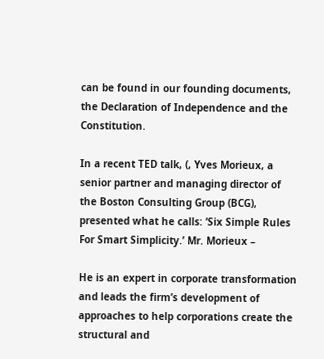can be found in our founding documents, the Declaration of Independence and the Constitution.

In a recent TED talk, (, Yves Morieux, a senior partner and managing director of the Boston Consulting Group (BCG), presented what he calls: ‘Six Simple Rules For Smart Simplicity.’ Mr. Morieux –

He is an expert in corporate transformation and leads the firm’s development of approaches to help corporations create the structural and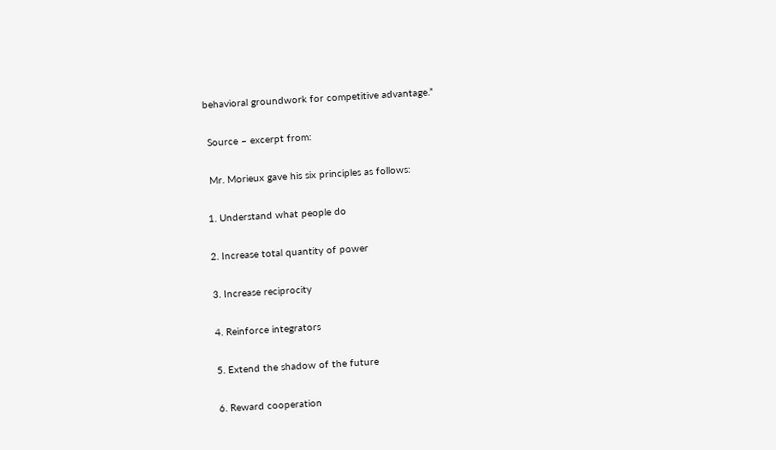behavioral groundwork for competitive advantage.”

 Source – excerpt from:

 Mr. Morieux gave his six principles as follows:

1. Understand what people do

2. Increase total quantity of power

3. Increase reciprocity

4. Reinforce integrators

5. Extend the shadow of the future

6. Reward cooperation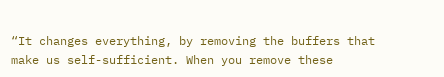“It changes everything, by removing the buffers that make us self-sufficient. When you remove these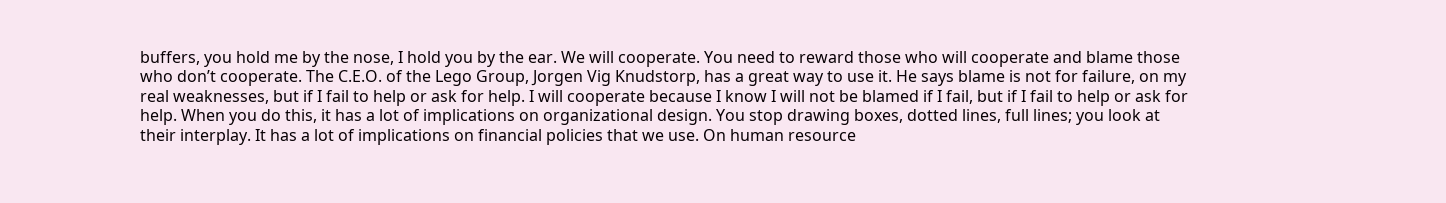buffers, you hold me by the nose, I hold you by the ear. We will cooperate. You need to reward those who will cooperate and blame those who don’t cooperate. The C.E.O. of the Lego Group, Jorgen Vig Knudstorp, has a great way to use it. He says blame is not for failure, on my real weaknesses, but if I fail to help or ask for help. I will cooperate because I know I will not be blamed if I fail, but if I fail to help or ask for help. When you do this, it has a lot of implications on organizational design. You stop drawing boxes, dotted lines, full lines; you look at their interplay. It has a lot of implications on financial policies that we use. On human resource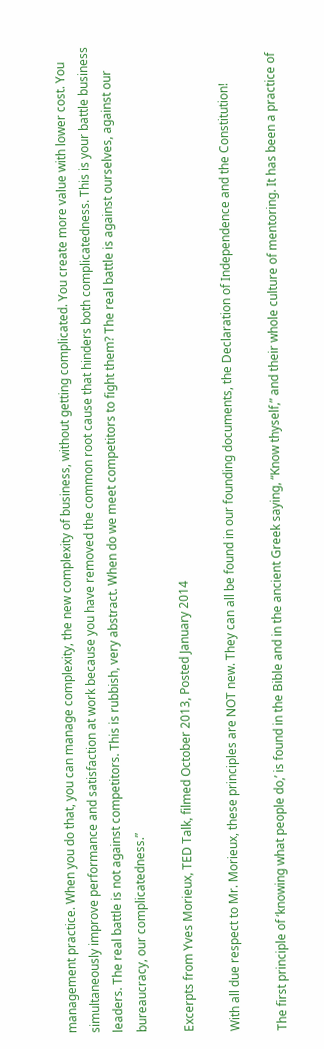management practice. When you do that, you can manage complexity, the new complexity of business, without getting complicated. You create more value with lower cost. You simultaneously improve performance and satisfaction at work because you have removed the common root cause that hinders both complicatedness. This is your battle business leaders. The real battle is not against competitors. This is rubbish, very abstract. When do we meet competitors to fight them? The real battle is against ourselves, against our bureaucracy, our complicatedness.”

Excerpts from Yves Morieux, TED Talk, filmed October 2013, Posted January 2014

With all due respect to Mr. Morieux, these principles are NOT new. They can all be found in our founding documents, the Declaration of Independence and the Constitution!

The first principle of ‘knowing what people do,’ is found in the Bible and in the ancient Greek saying, “Know thyself,” and their whole culture of mentoring. It has been a practice of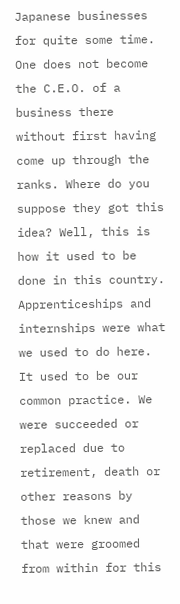Japanese businesses for quite some time. One does not become the C.E.O. of a business there without first having come up through the ranks. Where do you suppose they got this idea? Well, this is how it used to be done in this country. Apprenticeships and internships were what we used to do here. It used to be our common practice. We were succeeded or replaced due to retirement, death or other reasons by those we knew and that were groomed from within for this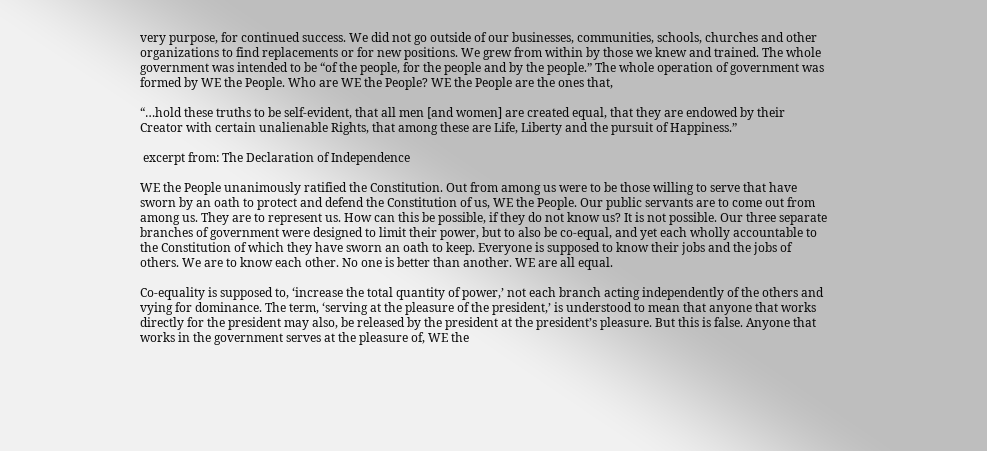very purpose, for continued success. We did not go outside of our businesses, communities, schools, churches and other organizations to find replacements or for new positions. We grew from within by those we knew and trained. The whole government was intended to be “of the people, for the people and by the people.” The whole operation of government was formed by WE the People. Who are WE the People? WE the People are the ones that,

“…hold these truths to be self-evident, that all men [and women] are created equal, that they are endowed by their Creator with certain unalienable Rights, that among these are Life, Liberty and the pursuit of Happiness.”

 excerpt from: The Declaration of Independence

WE the People unanimously ratified the Constitution. Out from among us were to be those willing to serve that have sworn by an oath to protect and defend the Constitution of us, WE the People. Our public servants are to come out from among us. They are to represent us. How can this be possible, if they do not know us? It is not possible. Our three separate branches of government were designed to limit their power, but to also be co-equal, and yet each wholly accountable to the Constitution of which they have sworn an oath to keep. Everyone is supposed to know their jobs and the jobs of others. We are to know each other. No one is better than another. WE are all equal.

Co-equality is supposed to, ‘increase the total quantity of power,’ not each branch acting independently of the others and vying for dominance. The term, ‘serving at the pleasure of the president,’ is understood to mean that anyone that works directly for the president may also, be released by the president at the president’s pleasure. But this is false. Anyone that works in the government serves at the pleasure of, WE the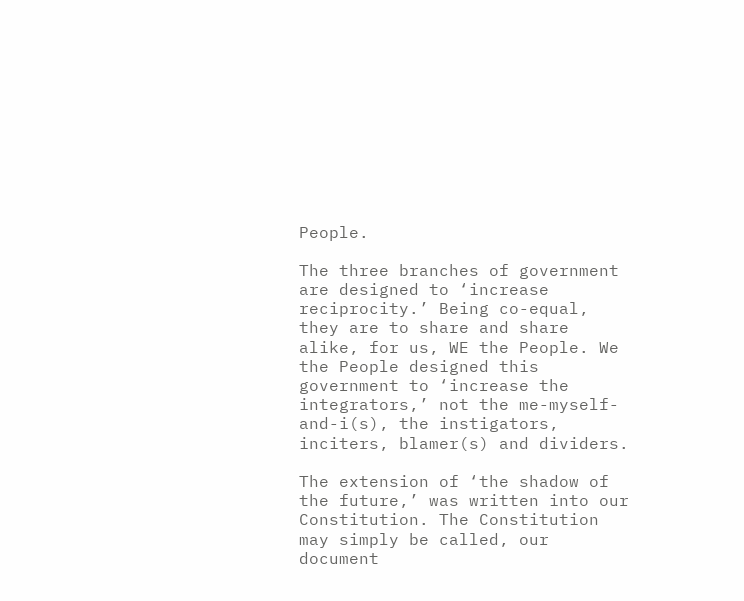People.

The three branches of government are designed to ‘increase reciprocity.’ Being co-equal, they are to share and share alike, for us, WE the People. We the People designed this government to ‘increase the integrators,’ not the me-myself-and-i(s), the instigators, inciters, blamer(s) and dividers.

The extension of ‘the shadow of the future,’ was written into our Constitution. The Constitution may simply be called, our document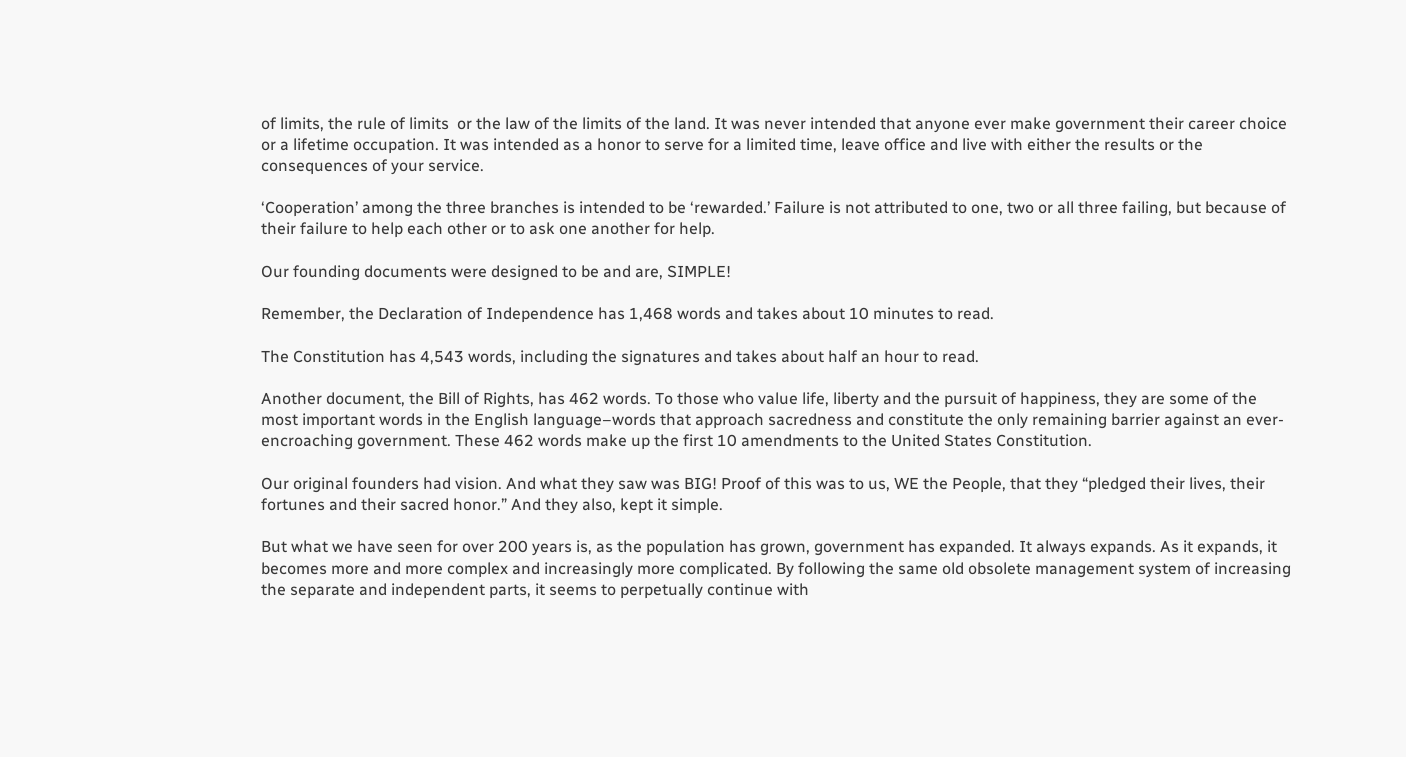of limits, the rule of limits  or the law of the limits of the land. It was never intended that anyone ever make government their career choice or a lifetime occupation. It was intended as a honor to serve for a limited time, leave office and live with either the results or the consequences of your service.

‘Cooperation’ among the three branches is intended to be ‘rewarded.’ Failure is not attributed to one, two or all three failing, but because of their failure to help each other or to ask one another for help.

Our founding documents were designed to be and are, SIMPLE!

Remember, the Declaration of Independence has 1,468 words and takes about 10 minutes to read.

The Constitution has 4,543 words, including the signatures and takes about half an hour to read.

Another document, the Bill of Rights, has 462 words. To those who value life, liberty and the pursuit of happiness, they are some of the most important words in the English language–words that approach sacredness and constitute the only remaining barrier against an ever-encroaching government. These 462 words make up the first 10 amendments to the United States Constitution.

Our original founders had vision. And what they saw was BIG! Proof of this was to us, WE the People, that they “pledged their lives, their fortunes and their sacred honor.” And they also, kept it simple.

But what we have seen for over 200 years is, as the population has grown, government has expanded. It always expands. As it expands, it becomes more and more complex and increasingly more complicated. By following the same old obsolete management system of increasing the separate and independent parts, it seems to perpetually continue with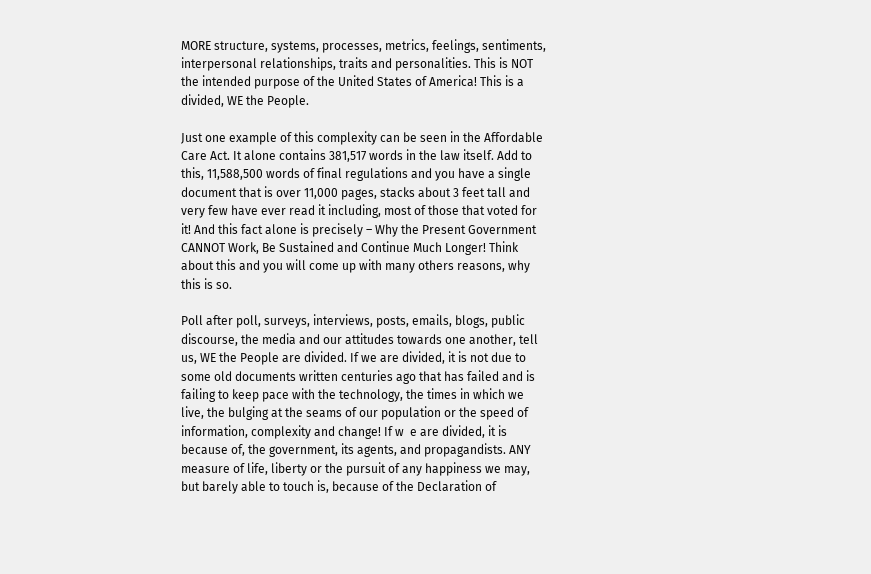MORE structure, systems, processes, metrics, feelings, sentiments, interpersonal relationships, traits and personalities. This is NOT the intended purpose of the United States of America! This is a divided, WE the People.

Just one example of this complexity can be seen in the Affordable Care Act. It alone contains 381,517 words in the law itself. Add to this, 11,588,500 words of final regulations and you have a single document that is over 11,000 pages, stacks about 3 feet tall and very few have ever read it including, most of those that voted for it! And this fact alone is precisely – Why the Present Government CANNOT Work, Be Sustained and Continue Much Longer! Think about this and you will come up with many others reasons, why this is so.

Poll after poll, surveys, interviews, posts, emails, blogs, public discourse, the media and our attitudes towards one another, tell us, WE the People are divided. If we are divided, it is not due to some old documents written centuries ago that has failed and is failing to keep pace with the technology, the times in which we live, the bulging at the seams of our population or the speed of information, complexity and change! If w  e are divided, it is because of, the government, its agents, and propagandists. ANY measure of life, liberty or the pursuit of any happiness we may, but barely able to touch is, because of the Declaration of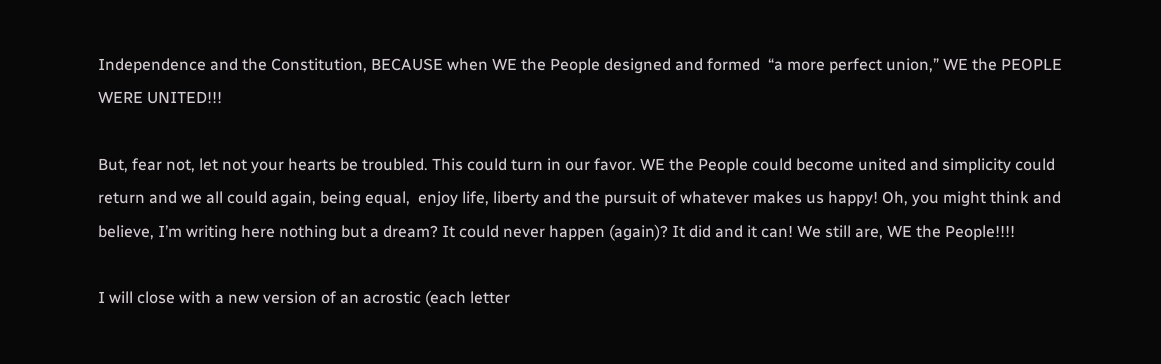Independence and the Constitution, BECAUSE when WE the People designed and formed  “a more perfect union,” WE the PEOPLE WERE UNITED!!!

But, fear not, let not your hearts be troubled. This could turn in our favor. WE the People could become united and simplicity could return and we all could again, being equal,  enjoy life, liberty and the pursuit of whatever makes us happy! Oh, you might think and believe, I’m writing here nothing but a dream? It could never happen (again)? It did and it can! We still are, WE the People!!!!

I will close with a new version of an acrostic (each letter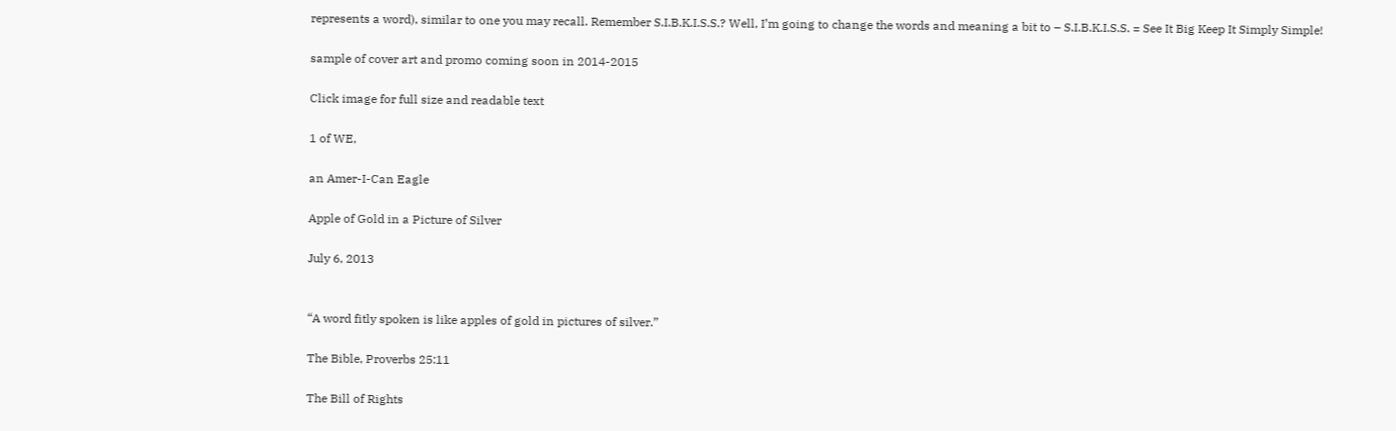represents a word), similar to one you may recall. Remember S.I.B.K.I.S.S.? Well, I’m going to change the words and meaning a bit to – S.I.B.K.I.S.S. = See It Big Keep It Simply Simple!

sample of cover art and promo coming soon in 2014-2015

Click image for full size and readable text

1 of WE,

an Amer-I-Can Eagle

Apple of Gold in a Picture of Silver

July 6, 2013


“A word fitly spoken is like apples of gold in pictures of silver.”

The Bible, Proverbs 25:11

The Bill of Rights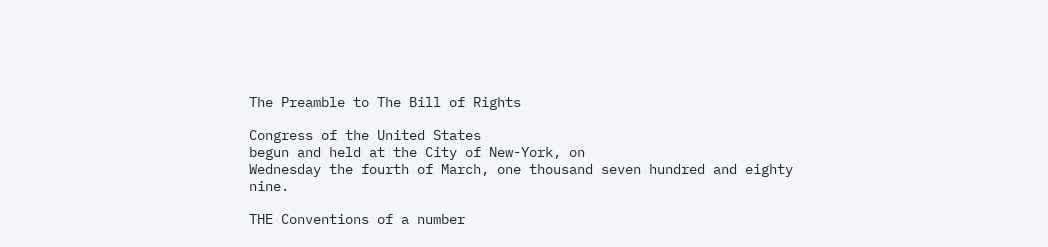The Preamble to The Bill of Rights

Congress of the United States
begun and held at the City of New-York, on
Wednesday the fourth of March, one thousand seven hundred and eighty nine.

THE Conventions of a number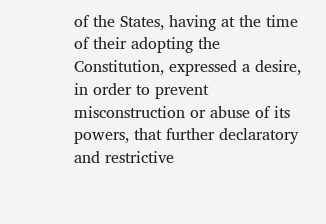of the States, having at the time of their adopting the Constitution, expressed a desire, in order to prevent misconstruction or abuse of its powers, that further declaratory and restrictive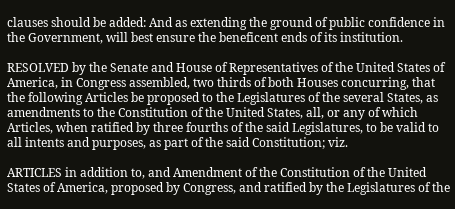clauses should be added: And as extending the ground of public confidence in the Government, will best ensure the beneficent ends of its institution.

RESOLVED by the Senate and House of Representatives of the United States of America, in Congress assembled, two thirds of both Houses concurring, that the following Articles be proposed to the Legislatures of the several States, as amendments to the Constitution of the United States, all, or any of which Articles, when ratified by three fourths of the said Legislatures, to be valid to all intents and purposes, as part of the said Constitution; viz.

ARTICLES in addition to, and Amendment of the Constitution of the United States of America, proposed by Congress, and ratified by the Legislatures of the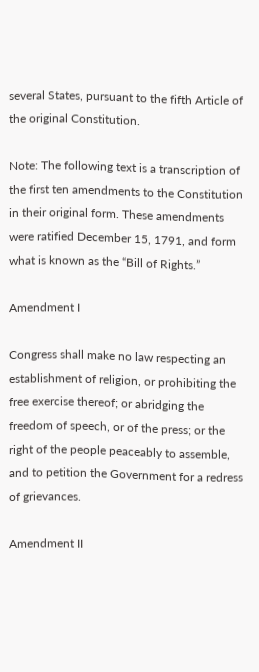several States, pursuant to the fifth Article of the original Constitution.

Note: The following text is a transcription of the first ten amendments to the Constitution in their original form. These amendments were ratified December 15, 1791, and form what is known as the “Bill of Rights.”

Amendment I

Congress shall make no law respecting an establishment of religion, or prohibiting the free exercise thereof; or abridging the freedom of speech, or of the press; or the right of the people peaceably to assemble, and to petition the Government for a redress of grievances.

Amendment II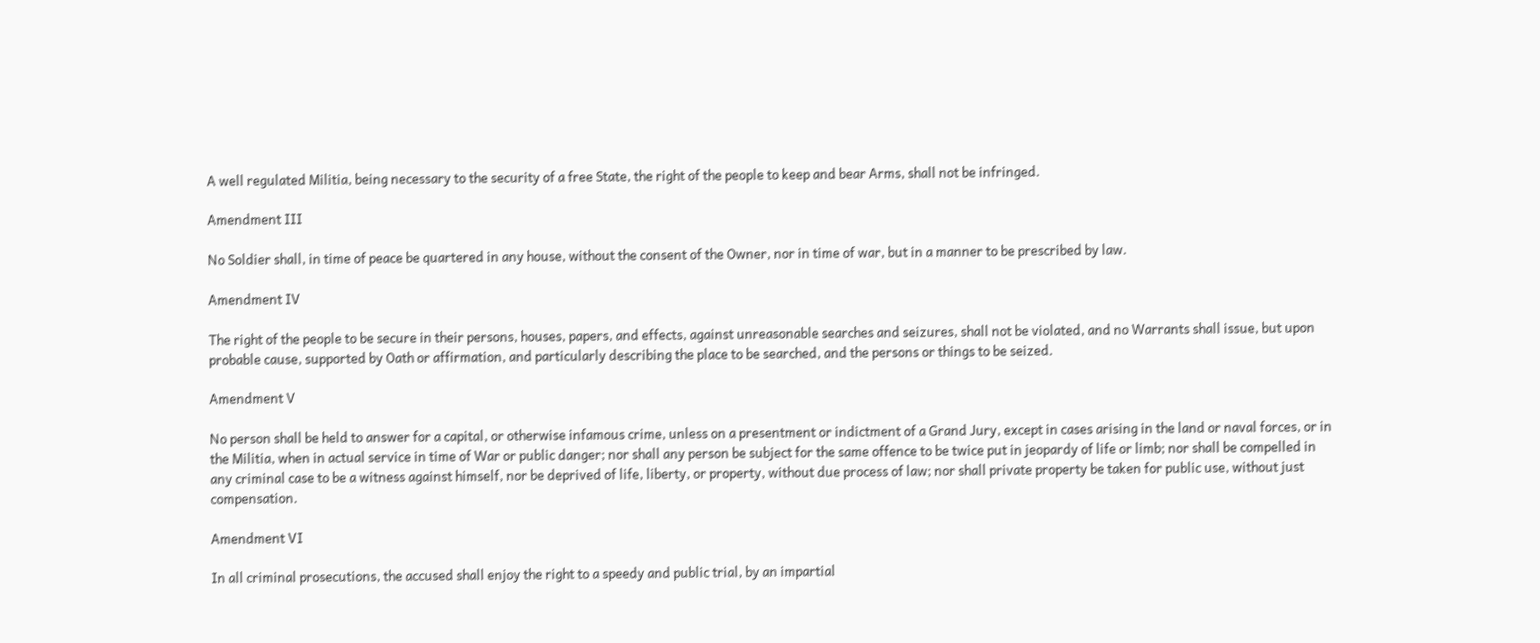A well regulated Militia, being necessary to the security of a free State, the right of the people to keep and bear Arms, shall not be infringed.

Amendment III

No Soldier shall, in time of peace be quartered in any house, without the consent of the Owner, nor in time of war, but in a manner to be prescribed by law.

Amendment IV

The right of the people to be secure in their persons, houses, papers, and effects, against unreasonable searches and seizures, shall not be violated, and no Warrants shall issue, but upon probable cause, supported by Oath or affirmation, and particularly describing the place to be searched, and the persons or things to be seized.

Amendment V

No person shall be held to answer for a capital, or otherwise infamous crime, unless on a presentment or indictment of a Grand Jury, except in cases arising in the land or naval forces, or in the Militia, when in actual service in time of War or public danger; nor shall any person be subject for the same offence to be twice put in jeopardy of life or limb; nor shall be compelled in any criminal case to be a witness against himself, nor be deprived of life, liberty, or property, without due process of law; nor shall private property be taken for public use, without just compensation.

Amendment VI

In all criminal prosecutions, the accused shall enjoy the right to a speedy and public trial, by an impartial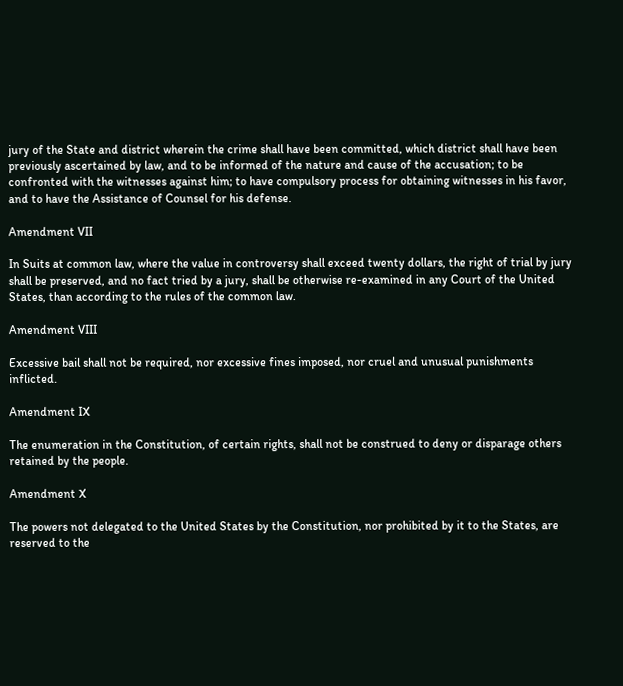jury of the State and district wherein the crime shall have been committed, which district shall have been previously ascertained by law, and to be informed of the nature and cause of the accusation; to be confronted with the witnesses against him; to have compulsory process for obtaining witnesses in his favor, and to have the Assistance of Counsel for his defense.

Amendment VII

In Suits at common law, where the value in controversy shall exceed twenty dollars, the right of trial by jury shall be preserved, and no fact tried by a jury, shall be otherwise re-examined in any Court of the United States, than according to the rules of the common law.

Amendment VIII

Excessive bail shall not be required, nor excessive fines imposed, nor cruel and unusual punishments inflicted.

Amendment IX

The enumeration in the Constitution, of certain rights, shall not be construed to deny or disparage others retained by the people.

Amendment X

The powers not delegated to the United States by the Constitution, nor prohibited by it to the States, are reserved to the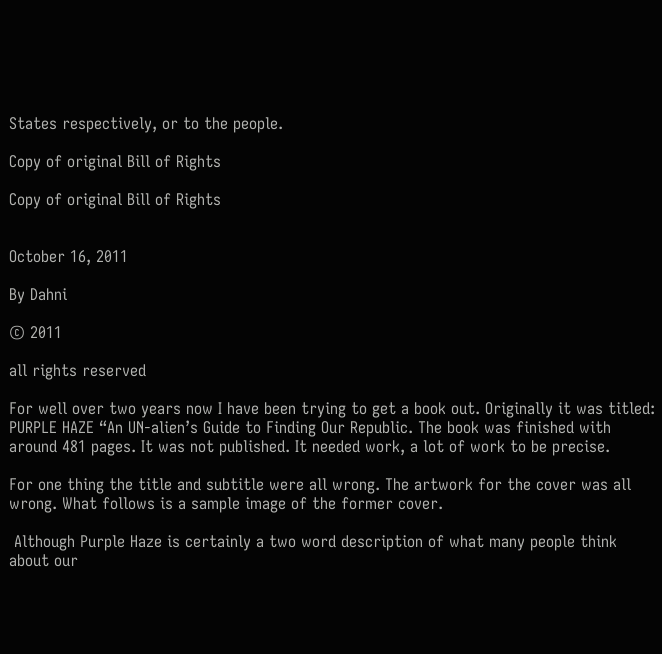States respectively, or to the people.

Copy of original Bill of Rights

Copy of original Bill of Rights


October 16, 2011

By Dahni

© 2011

all rights reserved

For well over two years now I have been trying to get a book out. Originally it was titled: PURPLE HAZE “An UN-alien’s Guide to Finding Our Republic. The book was finished with around 481 pages. It was not published. It needed work, a lot of work to be precise.

For one thing the title and subtitle were all wrong. The artwork for the cover was all wrong. What follows is a sample image of the former cover.

 Although Purple Haze is certainly a two word description of what many people think about our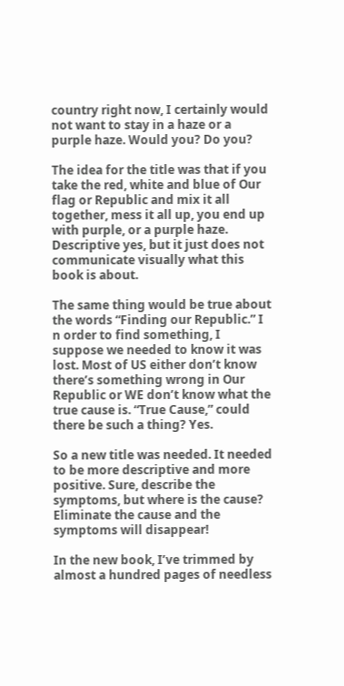country right now, I certainly would not want to stay in a haze or a purple haze. Would you? Do you?

The idea for the title was that if you take the red, white and blue of Our flag or Republic and mix it all together, mess it all up, you end up with purple, or a purple haze. Descriptive yes, but it just does not communicate visually what this book is about.

The same thing would be true about the words “Finding our Republic.” I n order to find something, I suppose we needed to know it was lost. Most of US either don’t know there’s something wrong in Our Republic or WE don’t know what the true cause is. “True Cause,” could there be such a thing? Yes.

So a new title was needed. It needed to be more descriptive and more positive. Sure, describe the symptoms, but where is the cause? Eliminate the cause and the symptoms will disappear!

In the new book, I’ve trimmed by almost a hundred pages of needless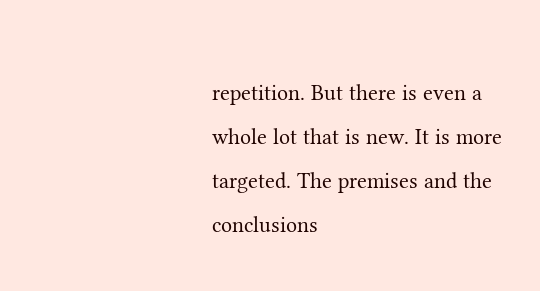repetition. But there is even a whole lot that is new. It is more targeted. The premises and the conclusions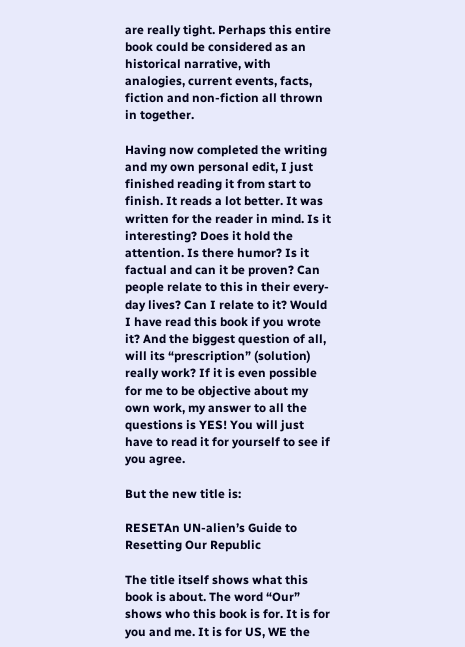are really tight. Perhaps this entire book could be considered as an historical narrative, with analogies, current events, facts, fiction and non-fiction all thrown in together.

Having now completed the writing and my own personal edit, I just finished reading it from start to finish. It reads a lot better. It was written for the reader in mind. Is it interesting? Does it hold the attention. Is there humor? Is it factual and can it be proven? Can people relate to this in their every-day lives? Can I relate to it? Would I have read this book if you wrote it? And the biggest question of all, will its “prescription” (solution) really work? If it is even possible for me to be objective about my own work, my answer to all the questions is YES! You will just have to read it for yourself to see if you agree.

But the new title is:

RESETAn UN-alien’s Guide to Resetting Our Republic

The title itself shows what this book is about. The word “Our” shows who this book is for. It is for you and me. It is for US, WE the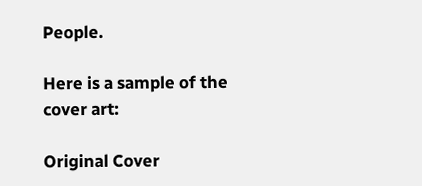People.

Here is a sample of the cover art:

Original Cover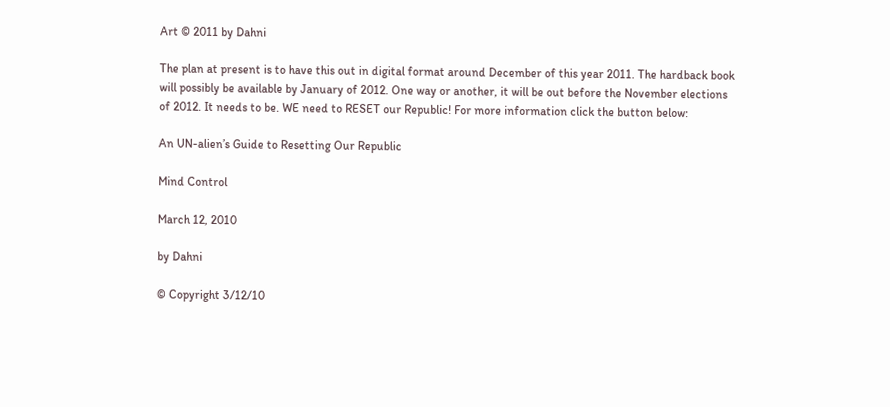Art © 2011 by Dahni

The plan at present is to have this out in digital format around December of this year 2011. The hardback book will possibly be available by January of 2012. One way or another, it will be out before the November elections of 2012. It needs to be. WE need to RESET our Republic! For more information click the button below:

An UN-alien’s Guide to Resetting Our Republic

Mind Control

March 12, 2010

by Dahni

© Copyright 3/12/10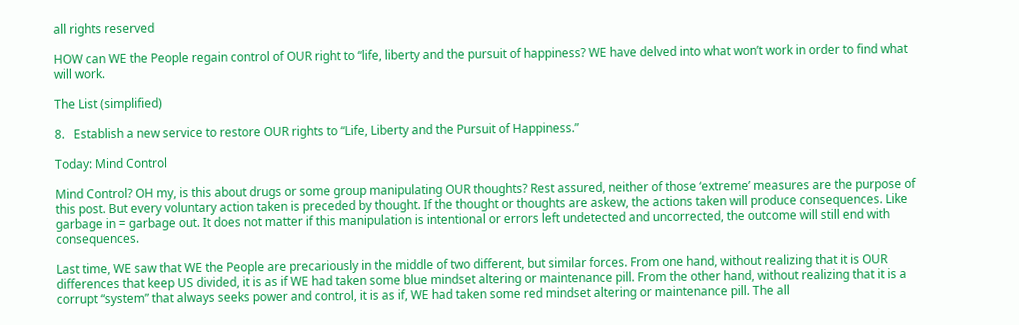all rights reserved

HOW can WE the People regain control of OUR right to “life, liberty and the pursuit of happiness? WE have delved into what won’t work in order to find what will work.

The List (simplified)

8.   Establish a new service to restore OUR rights to “Life, Liberty and the Pursuit of Happiness.”

Today: Mind Control

Mind Control? OH my, is this about drugs or some group manipulating OUR thoughts? Rest assured, neither of those ‘extreme’ measures are the purpose of this post. But every voluntary action taken is preceded by thought. If the thought or thoughts are askew, the actions taken will produce consequences. Like garbage in = garbage out. It does not matter if this manipulation is intentional or errors left undetected and uncorrected, the outcome will still end with consequences.

Last time, WE saw that WE the People are precariously in the middle of two different, but similar forces. From one hand, without realizing that it is OUR differences that keep US divided, it is as if WE had taken some blue mindset altering or maintenance pill. From the other hand, without realizing that it is a corrupt “system” that always seeks power and control, it is as if, WE had taken some red mindset altering or maintenance pill. The all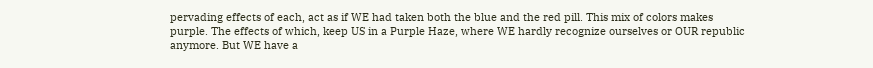pervading effects of each, act as if WE had taken both the blue and the red pill. This mix of colors makes purple. The effects of which, keep US in a Purple Haze, where WE hardly recognize ourselves or OUR republic anymore. But WE have a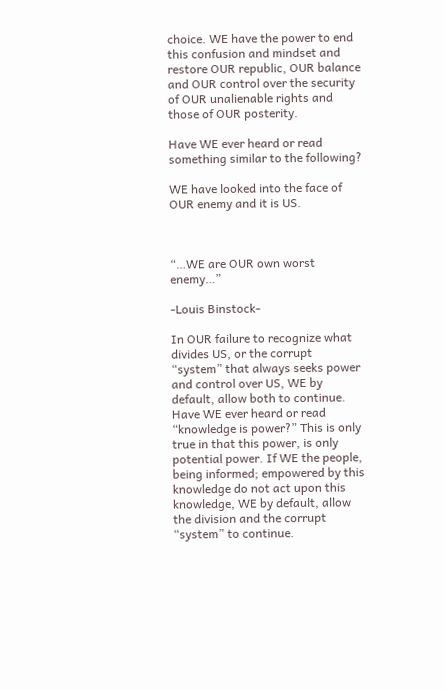choice. WE have the power to end this confusion and mindset and restore OUR republic, OUR balance and OUR control over the security of OUR unalienable rights and those of OUR posterity.

Have WE ever heard or read something similar to the following?

WE have looked into the face of OUR enemy and it is US.



“…WE are OUR own worst enemy…”

-Louis Binstock-

In OUR failure to recognize what divides US, or the corrupt “system” that always seeks power and control over US, WE by default, allow both to continue. Have WE ever heard or read “knowledge is power?” This is only true in that this power, is only potential power. If WE the people, being informed; empowered by this knowledge do not act upon this knowledge, WE by default, allow the division and the corrupt “system” to continue.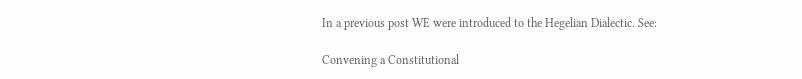In a previous post WE were introduced to the Hegelian Dialectic. See:

Convening a Constitutional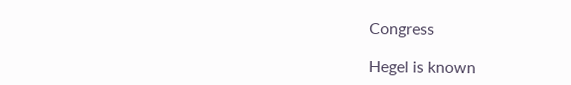Congress

Hegel is known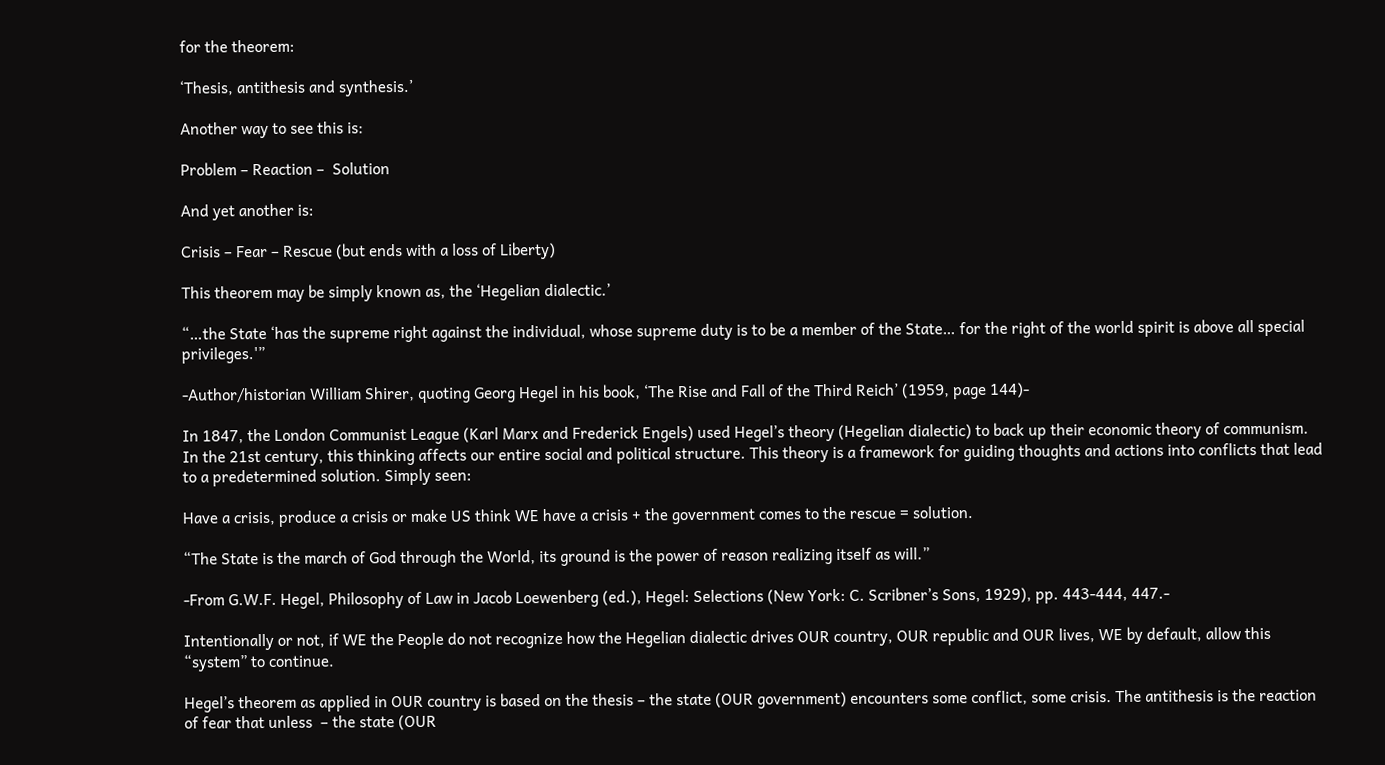for the theorem:

‘Thesis, antithesis and synthesis.’

Another way to see this is:

Problem – Reaction –  Solution

And yet another is:

Crisis – Fear – Rescue (but ends with a loss of Liberty)

This theorem may be simply known as, the ‘Hegelian dialectic.’

“…the State ‘has the supreme right against the individual, whose supreme duty is to be a member of the State… for the right of the world spirit is above all special privileges.'”

-Author/historian William Shirer, quoting Georg Hegel in his book, ‘The Rise and Fall of the Third Reich’ (1959, page 144)-

In 1847, the London Communist League (Karl Marx and Frederick Engels) used Hegel’s theory (Hegelian dialectic) to back up their economic theory of communism. In the 21st century, this thinking affects our entire social and political structure. This theory is a framework for guiding thoughts and actions into conflicts that lead to a predetermined solution. Simply seen:

Have a crisis, produce a crisis or make US think WE have a crisis + the government comes to the rescue = solution.

“The State is the march of God through the World, its ground is the power of reason realizing itself as will.”

-From G.W.F. Hegel, Philosophy of Law in Jacob Loewenberg (ed.), Hegel: Selections (New York: C. Scribner’s Sons, 1929), pp. 443-444, 447.-

Intentionally or not, if WE the People do not recognize how the Hegelian dialectic drives OUR country, OUR republic and OUR lives, WE by default, allow this “system” to continue.

Hegel’s theorem as applied in OUR country is based on the thesis – the state (OUR government) encounters some conflict, some crisis. The antithesis is the reaction of fear that unless  – the state (OUR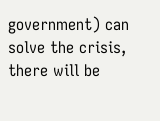government) can solve the crisis, there will be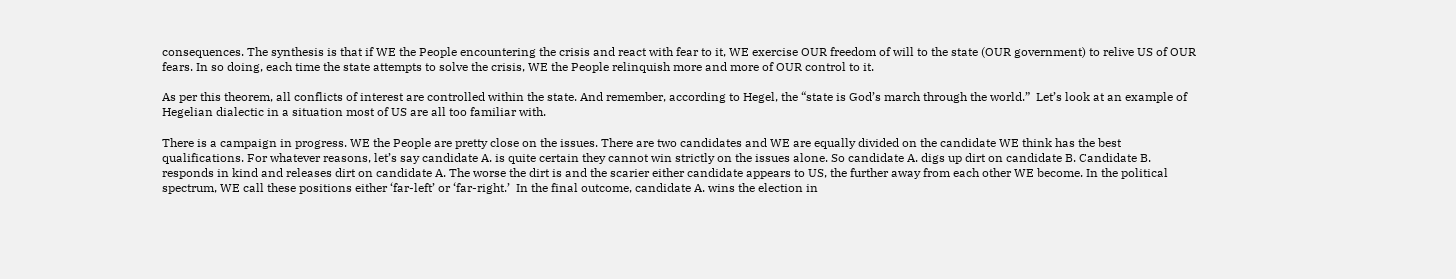consequences. The synthesis is that if WE the People encountering the crisis and react with fear to it, WE exercise OUR freedom of will to the state (OUR government) to relive US of OUR fears. In so doing, each time the state attempts to solve the crisis, WE the People relinquish more and more of OUR control to it.

As per this theorem, all conflicts of interest are controlled within the state. And remember, according to Hegel, the “state is God’s march through the world.”  Let’s look at an example of Hegelian dialectic in a situation most of US are all too familiar with.

There is a campaign in progress. WE the People are pretty close on the issues. There are two candidates and WE are equally divided on the candidate WE think has the best qualifications. For whatever reasons, let’s say candidate A. is quite certain they cannot win strictly on the issues alone. So candidate A. digs up dirt on candidate B. Candidate B. responds in kind and releases dirt on candidate A. The worse the dirt is and the scarier either candidate appears to US, the further away from each other WE become. In the political spectrum, WE call these positions either ‘far-left’ or ‘far-right.’  In the final outcome, candidate A. wins the election in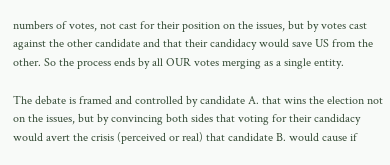numbers of votes, not cast for their position on the issues, but by votes cast against the other candidate and that their candidacy would save US from the other. So the process ends by all OUR votes merging as a single entity.

The debate is framed and controlled by candidate A. that wins the election not on the issues, but by convincing both sides that voting for their candidacy would avert the crisis (perceived or real) that candidate B. would cause if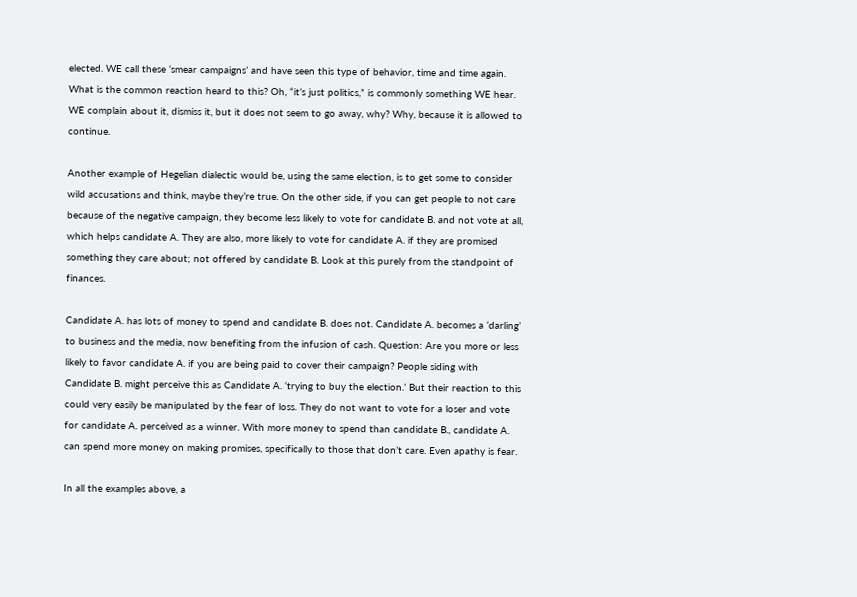elected. WE call these ‘smear campaigns’ and have seen this type of behavior, time and time again. What is the common reaction heard to this? Oh, “it’s just politics,” is commonly something WE hear. WE complain about it, dismiss it, but it does not seem to go away, why? Why, because it is allowed to continue.

Another example of Hegelian dialectic would be, using the same election, is to get some to consider wild accusations and think, maybe they’re true. On the other side, if you can get people to not care because of the negative campaign, they become less likely to vote for candidate B. and not vote at all, which helps candidate A. They are also, more likely to vote for candidate A. if they are promised something they care about; not offered by candidate B. Look at this purely from the standpoint of finances.

Candidate A. has lots of money to spend and candidate B. does not. Candidate A. becomes a ‘darling’ to business and the media, now benefiting from the infusion of cash. Question: Are you more or less likely to favor candidate A. if you are being paid to cover their campaign? People siding with Candidate B. might perceive this as Candidate A. ‘trying to buy the election.’ But their reaction to this could very easily be manipulated by the fear of loss. They do not want to vote for a loser and vote for candidate A. perceived as a winner. With more money to spend than candidate B., candidate A. can spend more money on making promises, specifically to those that don’t care. Even apathy is fear.

In all the examples above, a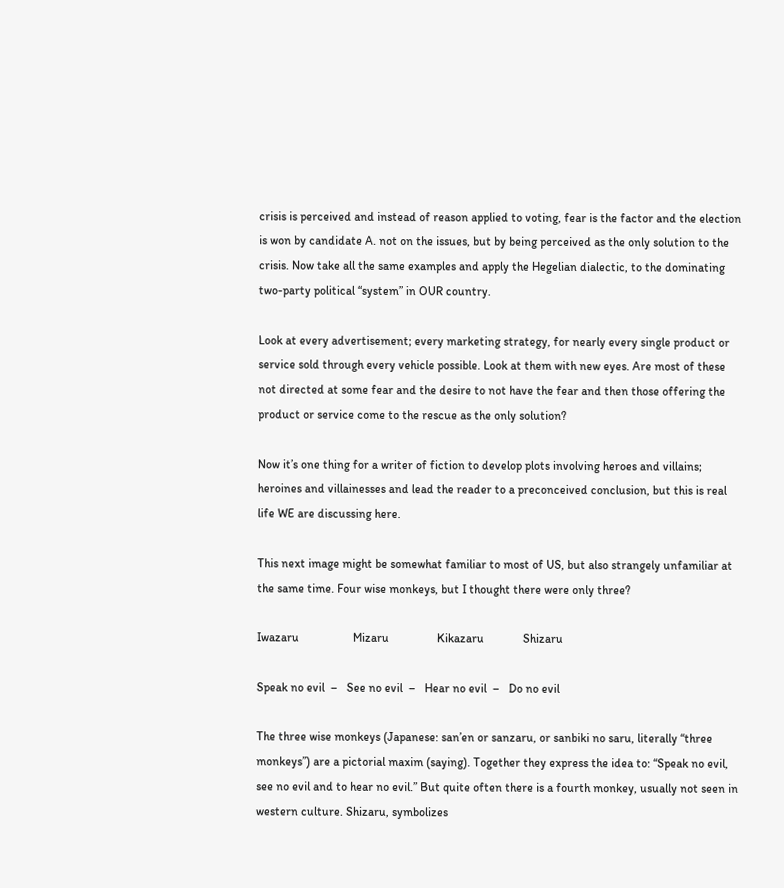crisis is perceived and instead of reason applied to voting, fear is the factor and the election is won by candidate A. not on the issues, but by being perceived as the only solution to the crisis. Now take all the same examples and apply the Hegelian dialectic, to the dominating two-party political “system” in OUR country.

Look at every advertisement; every marketing strategy, for nearly every single product or service sold through every vehicle possible. Look at them with new eyes. Are most of these not directed at some fear and the desire to not have the fear and then those offering the product or service come to the rescue as the only solution?

Now it’s one thing for a writer of fiction to develop plots involving heroes and villains; heroines and villainesses and lead the reader to a preconceived conclusion, but this is real life WE are discussing here.

This next image might be somewhat familiar to most of US, but also strangely unfamiliar at the same time. Four wise monkeys, but I thought there were only three?

Iwazaru                  Mizaru                Kikazaru             Shizaru

Speak no evil  –   See no evil  –   Hear no evil  –   Do no evil

The three wise monkeys (Japanese: san’en or sanzaru, or sanbiki no saru, literally “three monkeys”) are a pictorial maxim (saying). Together they express the idea to: “Speak no evil, see no evil and to hear no evil.” But quite often there is a fourth monkey, usually not seen in western culture. Shizaru, symbolizes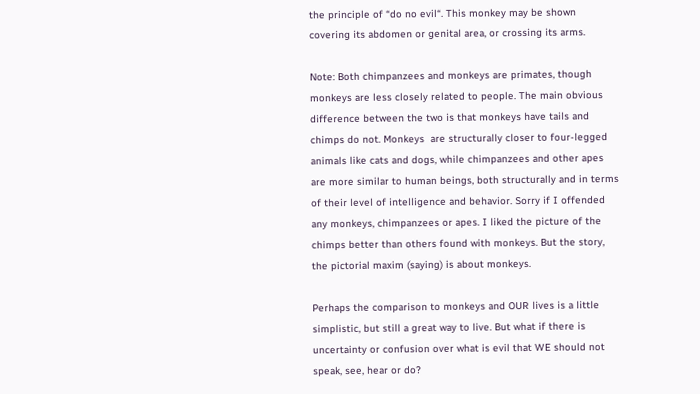the principle of “do no evil“. This monkey may be shown covering its abdomen or genital area, or crossing its arms.

Note: Both chimpanzees and monkeys are primates, though monkeys are less closely related to people. The main obvious difference between the two is that monkeys have tails and chimps do not. Monkeys  are structurally closer to four-legged animals like cats and dogs, while chimpanzees and other apes are more similar to human beings, both structurally and in terms of their level of intelligence and behavior. Sorry if I offended any monkeys, chimpanzees or apes. I liked the picture of the chimps better than others found with monkeys. But the story, the pictorial maxim (saying) is about monkeys.

Perhaps the comparison to monkeys and OUR lives is a little simplistic, but still a great way to live. But what if there is uncertainty or confusion over what is evil that WE should not speak, see, hear or do?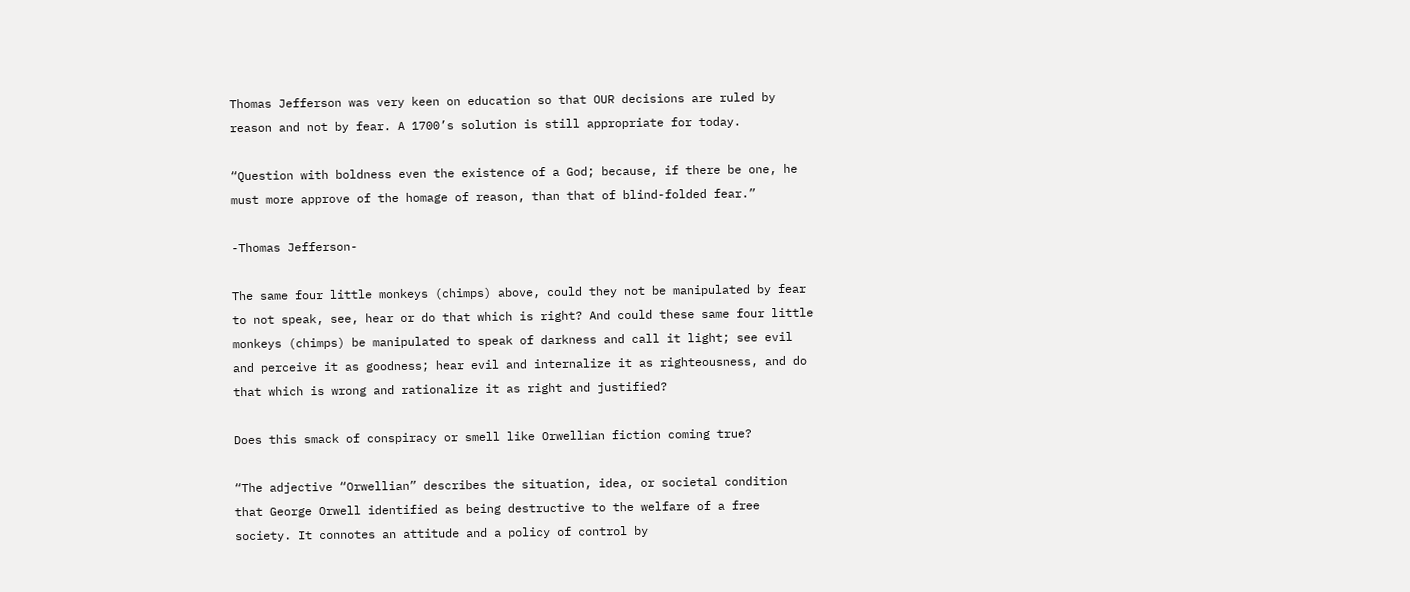Thomas Jefferson was very keen on education so that OUR decisions are ruled by reason and not by fear. A 1700’s solution is still appropriate for today.

“Question with boldness even the existence of a God; because, if there be one, he must more approve of the homage of reason, than that of blind-folded fear.”

-Thomas Jefferson-

The same four little monkeys (chimps) above, could they not be manipulated by fear to not speak, see, hear or do that which is right? And could these same four little monkeys (chimps) be manipulated to speak of darkness and call it light; see evil and perceive it as goodness; hear evil and internalize it as righteousness, and do that which is wrong and rationalize it as right and justified?

Does this smack of conspiracy or smell like Orwellian fiction coming true?

“The adjective “Orwellian” describes the situation, idea, or societal condition that George Orwell identified as being destructive to the welfare of a free society. It connotes an attitude and a policy of control by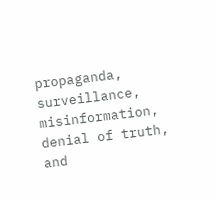propaganda, surveillance, misinformation, denial of truth, and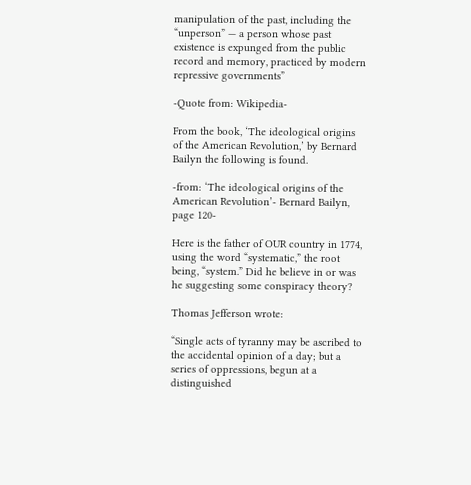manipulation of the past, including the “unperson” — a person whose past existence is expunged from the public record and memory, practiced by modern repressive governments”

-Quote from: Wikipedia-

From the book, ‘The ideological origins of the American Revolution,’ by Bernard Bailyn the following is found.

-from: ‘The ideological origins of the American Revolution’- Bernard Bailyn, page 120-

Here is the father of OUR country in 1774, using the word “systematic,” the root being, “system.” Did he believe in or was he suggesting some conspiracy theory?

Thomas Jefferson wrote:

“Single acts of tyranny may be ascribed to the accidental opinion of a day; but a series of oppressions, begun at a distinguished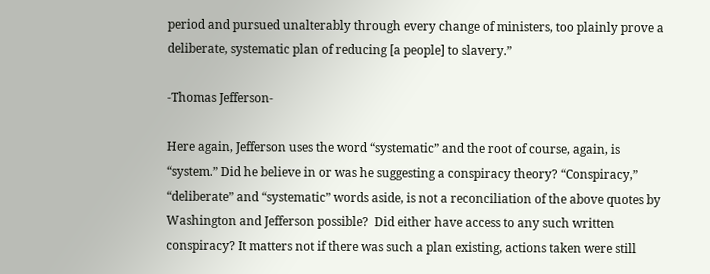period and pursued unalterably through every change of ministers, too plainly prove a deliberate, systematic plan of reducing [a people] to slavery.”

-Thomas Jefferson-

Here again, Jefferson uses the word “systematic” and the root of course, again, is “system.” Did he believe in or was he suggesting a conspiracy theory? “Conspiracy,” “deliberate” and “systematic” words aside, is not a reconciliation of the above quotes by Washington and Jefferson possible?  Did either have access to any such written conspiracy? It matters not if there was such a plan existing, actions taken were still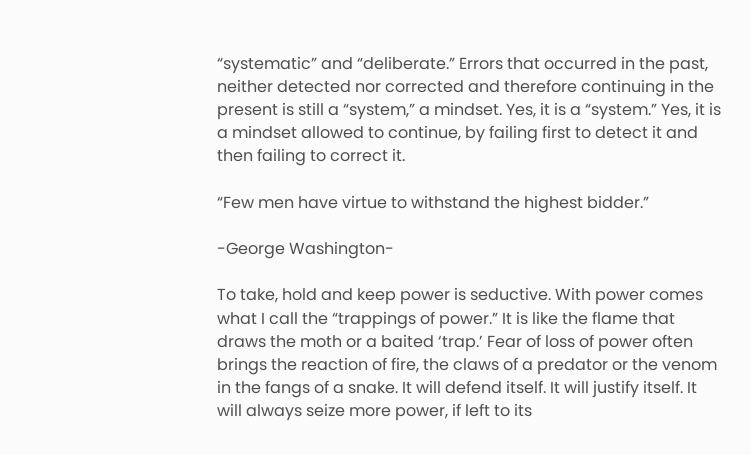“systematic” and “deliberate.” Errors that occurred in the past, neither detected nor corrected and therefore continuing in the present is still a “system,” a mindset. Yes, it is a “system.” Yes, it is a mindset allowed to continue, by failing first to detect it and then failing to correct it.

“Few men have virtue to withstand the highest bidder.”

-George Washington-

To take, hold and keep power is seductive. With power comes what I call the “trappings of power.” It is like the flame that draws the moth or a baited ‘trap.’ Fear of loss of power often brings the reaction of fire, the claws of a predator or the venom in the fangs of a snake. It will defend itself. It will justify itself. It will always seize more power, if left to its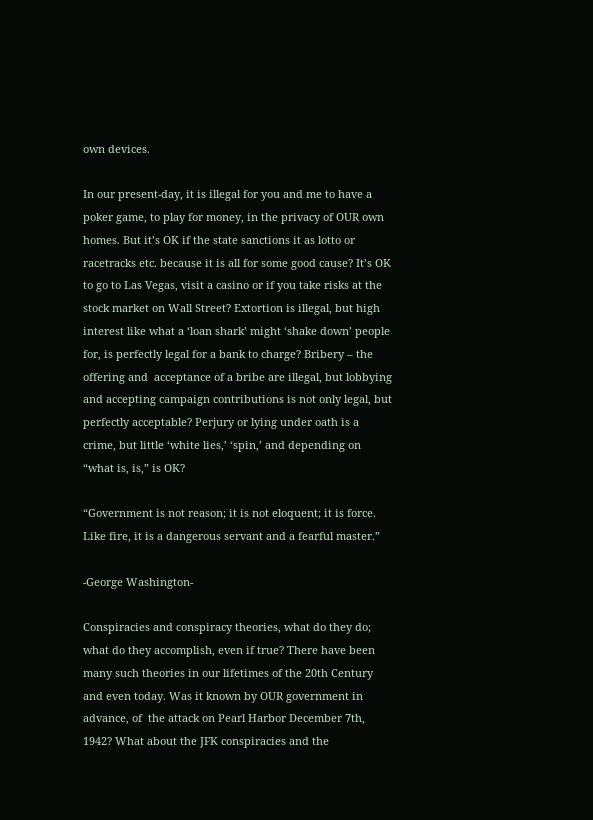own devices.

In our present-day, it is illegal for you and me to have a poker game, to play for money, in the privacy of OUR own homes. But it’s OK if the state sanctions it as lotto or racetracks etc. because it is all for some good cause? It’s OK to go to Las Vegas, visit a casino or if you take risks at the stock market on Wall Street? Extortion is illegal, but high interest like what a ‘loan shark’ might ‘shake down’ people for, is perfectly legal for a bank to charge? Bribery – the offering and  acceptance of a bribe are illegal, but lobbying and accepting campaign contributions is not only legal, but perfectly acceptable? Perjury or lying under oath is a crime, but little ‘white lies,’ ‘spin,’ and depending on “what is, is,” is OK?

“Government is not reason; it is not eloquent; it is force. Like fire, it is a dangerous servant and a fearful master.”

-George Washington-

Conspiracies and conspiracy theories, what do they do; what do they accomplish, even if true? There have been many such theories in our lifetimes of the 20th Century and even today. Was it known by OUR government in advance, of  the attack on Pearl Harbor December 7th, 1942? What about the JFK conspiracies and the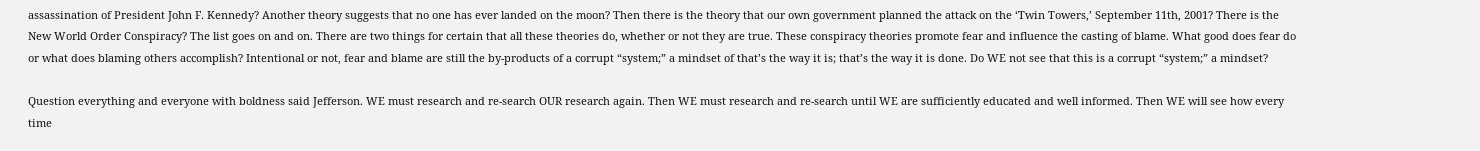assassination of President John F. Kennedy? Another theory suggests that no one has ever landed on the moon? Then there is the theory that our own government planned the attack on the ‘Twin Towers,’ September 11th, 2001? There is the New World Order Conspiracy? The list goes on and on. There are two things for certain that all these theories do, whether or not they are true. These conspiracy theories promote fear and influence the casting of blame. What good does fear do or what does blaming others accomplish? Intentional or not, fear and blame are still the by-products of a corrupt “system;” a mindset of that’s the way it is; that’s the way it is done. Do WE not see that this is a corrupt “system;” a mindset?

Question everything and everyone with boldness said Jefferson. WE must research and re-search OUR research again. Then WE must research and re-search until WE are sufficiently educated and well informed. Then WE will see how every time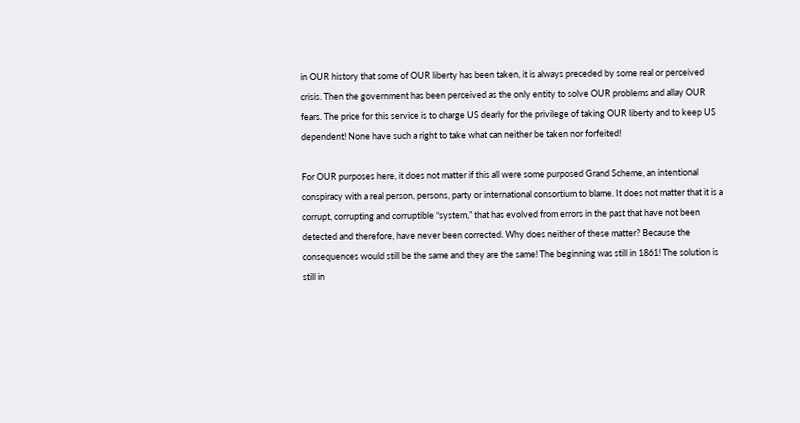in OUR history that some of OUR liberty has been taken, it is always preceded by some real or perceived crisis. Then the government has been perceived as the only entity to solve OUR problems and allay OUR fears. The price for this service is to charge US dearly for the privilege of taking OUR liberty and to keep US dependent! None have such a right to take what can neither be taken nor forfeited!

For OUR purposes here, it does not matter if this all were some purposed Grand Scheme, an intentional conspiracy with a real person, persons, party or international consortium to blame. It does not matter that it is a corrupt, corrupting and corruptible “system,” that has evolved from errors in the past that have not been detected and therefore, have never been corrected. Why does neither of these matter? Because the consequences would still be the same and they are the same! The beginning was still in 1861! The solution is still in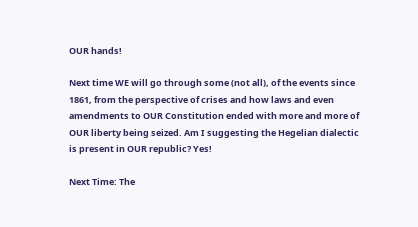OUR hands!

Next time WE will go through some (not all), of the events since 1861, from the perspective of crises and how laws and even amendments to OUR Constitution ended with more and more of OUR liberty being seized. Am I suggesting the Hegelian dialectic is present in OUR republic? Yes!

Next Time: The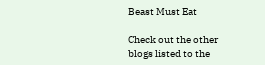Beast Must Eat

Check out the other blogs listed to the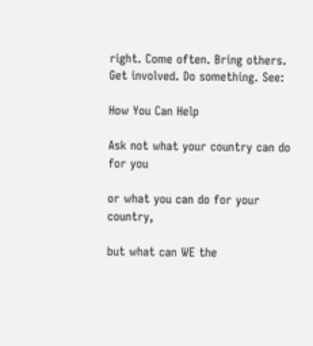right. Come often. Bring others. Get involved. Do something. See:

How You Can Help

Ask not what your country can do for you

or what you can do for your country,

but what can WE the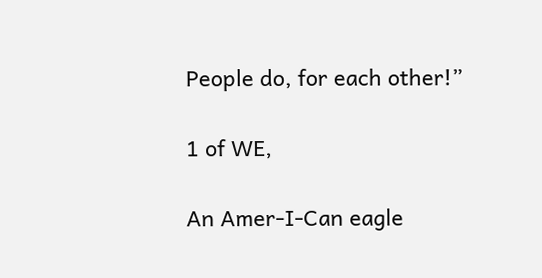People do, for each other!”

1 of WE,

An Amer-I-Can eagle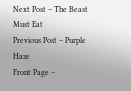Next Post – The Beast Must Eat
Previous Post – Purple Haze
Front Page –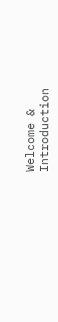Welcome & Introduction